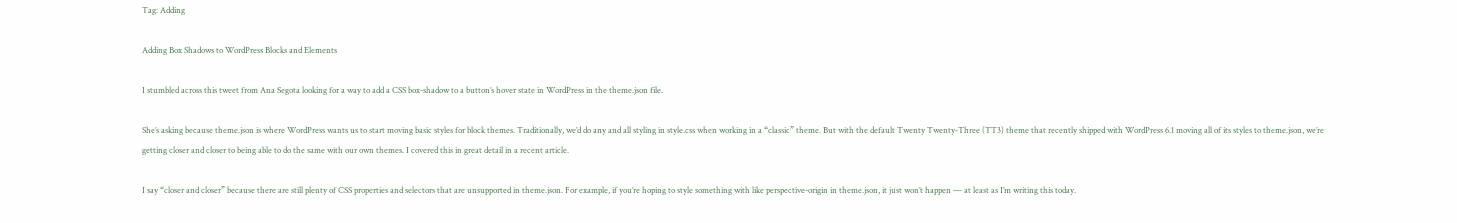Tag: Adding

Adding Box Shadows to WordPress Blocks and Elements

I stumbled across this tweet from Ana Segota looking for a way to add a CSS box-shadow to a button’s hover state in WordPress in the theme.json file.

She’s asking because theme.json is where WordPress wants us to start moving basic styles for block themes. Traditionally, we’d do any and all styling in style.css when working in a “classic” theme. But with the default Twenty Twenty-Three (TT3) theme that recently shipped with WordPress 6.1 moving all of its styles to theme.json, we’re getting closer and closer to being able to do the same with our own themes. I covered this in great detail in a recent article.

I say “closer and closer” because there are still plenty of CSS properties and selectors that are unsupported in theme.json. For example, if you’re hoping to style something with like perspective-origin in theme.json, it just won’t happen — at least as I’m writing this today.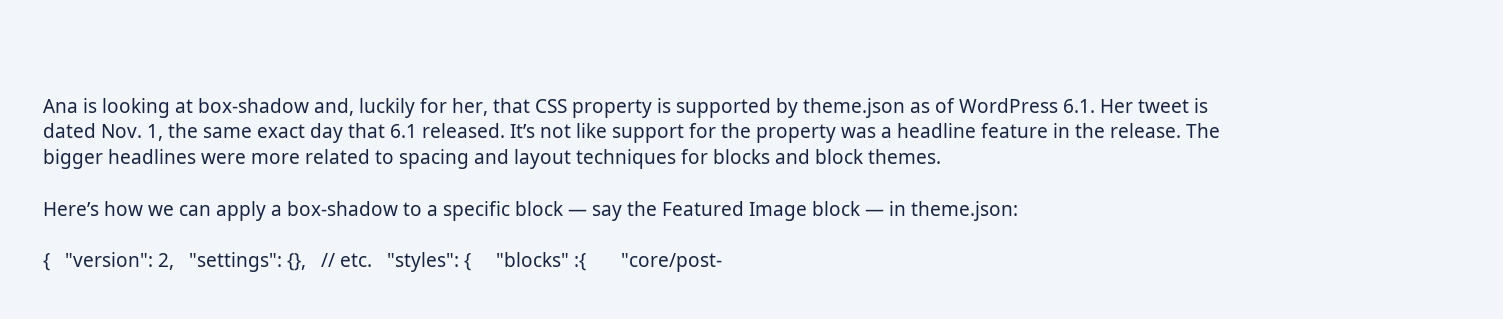Ana is looking at box-shadow and, luckily for her, that CSS property is supported by theme.json as of WordPress 6.1. Her tweet is dated Nov. 1, the same exact day that 6.1 released. It’s not like support for the property was a headline feature in the release. The bigger headlines were more related to spacing and layout techniques for blocks and block themes.

Here’s how we can apply a box-shadow to a specific block — say the Featured Image block — in theme.json:

{   "version": 2,   "settings": {},   // etc.   "styles": {     "blocks" :{       "core/post-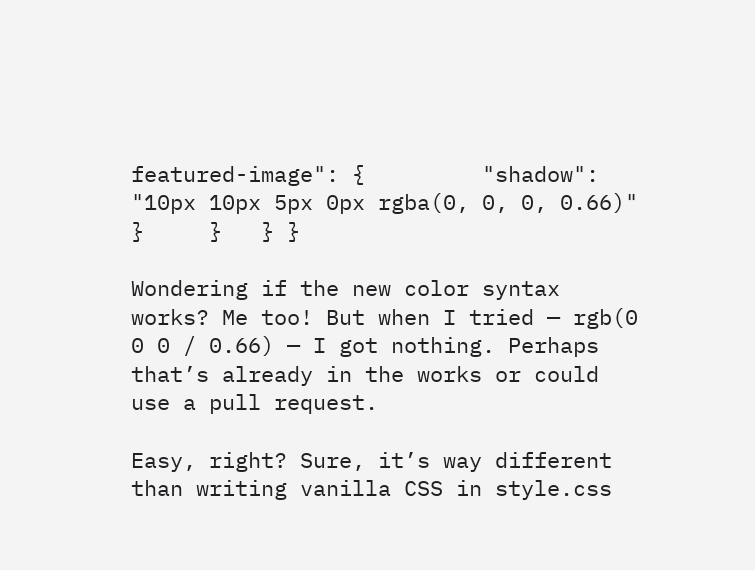featured-image": {         "shadow": "10px 10px 5px 0px rgba(0, 0, 0, 0.66)"       }     }   } }

Wondering if the new color syntax works? Me too! But when I tried — rgb(0 0 0 / 0.66) — I got nothing. Perhaps that’s already in the works or could use a pull request.

Easy, right? Sure, it’s way different than writing vanilla CSS in style.css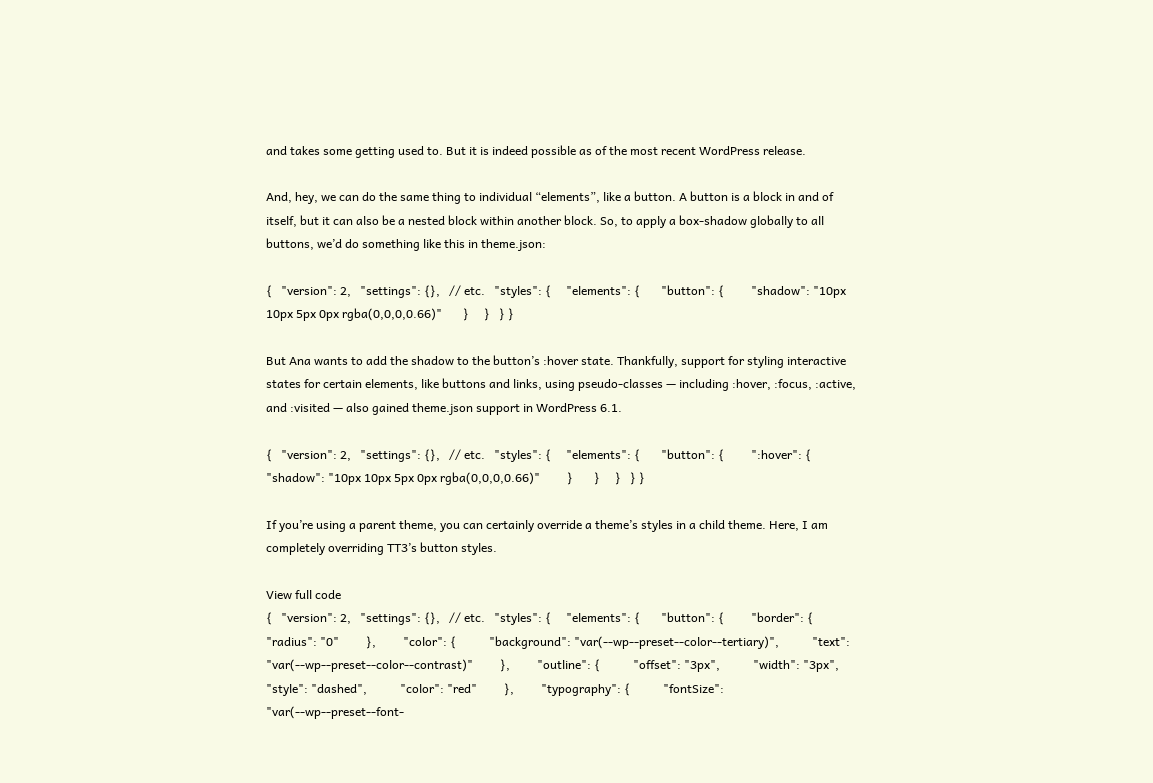and takes some getting used to. But it is indeed possible as of the most recent WordPress release.

And, hey, we can do the same thing to individual “elements”, like a button. A button is a block in and of itself, but it can also be a nested block within another block. So, to apply a box-shadow globally to all buttons, we’d do something like this in theme.json:

{   "version": 2,   "settings": {},   // etc.   "styles": {     "elements": {       "button": {         "shadow": "10px 10px 5px 0px rgba(0,0,0,0.66)"       }     }   } }

But Ana wants to add the shadow to the button’s :hover state. Thankfully, support for styling interactive states for certain elements, like buttons and links, using pseudo-classes — including :hover, :focus, :active, and :visited — also gained theme.json support in WordPress 6.1.

{   "version": 2,   "settings": {},   // etc.   "styles": {     "elements": {       "button": {         ":hover": {           "shadow": "10px 10px 5px 0px rgba(0,0,0,0.66)"         }       }     }   } }

If you’re using a parent theme, you can certainly override a theme’s styles in a child theme. Here, I am completely overriding TT3’s button styles.

View full code
{   "version": 2,   "settings": {},   // etc.   "styles": {     "elements": {       "button": {         "border": {           "radius": "0"         },         "color": {           "background": "var(--wp--preset--color--tertiary)",           "text": "var(--wp--preset--color--contrast)"         },         "outline": {           "offset": "3px",           "width": "3px",           "style": "dashed",           "color": "red"         },         "typography": {           "fontSize": "var(--wp--preset--font-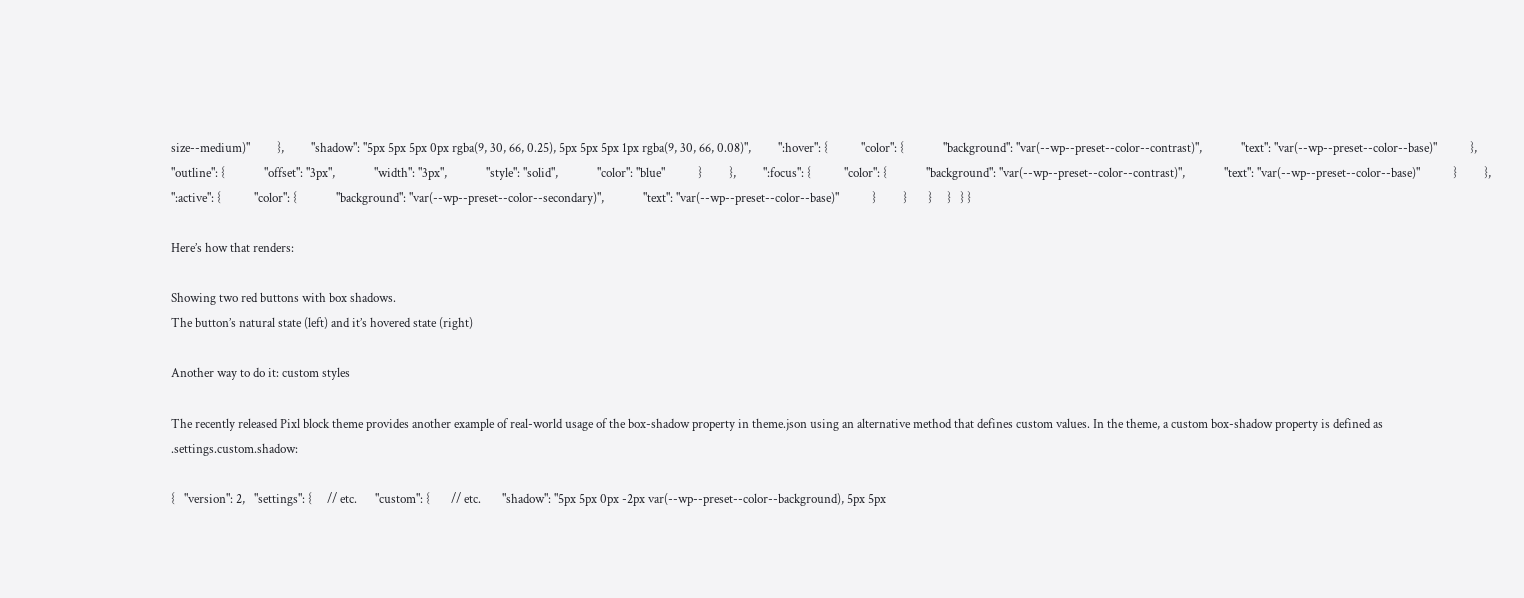size--medium)"         },         "shadow": "5px 5px 5px 0px rgba(9, 30, 66, 0.25), 5px 5px 5px 1px rgba(9, 30, 66, 0.08)",         ":hover": {           "color": {             "background": "var(--wp--preset--color--contrast)",             "text": "var(--wp--preset--color--base)"           },           "outline": {             "offset": "3px",             "width": "3px",             "style": "solid",             "color": "blue"           }         },         ":focus": {           "color": {             "background": "var(--wp--preset--color--contrast)",             "text": "var(--wp--preset--color--base)"           }         },         ":active": {           "color": {             "background": "var(--wp--preset--color--secondary)",             "text": "var(--wp--preset--color--base)"           }         }       }     }   } }

Here’s how that renders:

Showing two red buttons with box shadows.
The button’s natural state (left) and it’s hovered state (right)

Another way to do it: custom styles

The recently released Pixl block theme provides another example of real-world usage of the box-shadow property in theme.json using an alternative method that defines custom values. In the theme, a custom box-shadow property is defined as .settings.custom.shadow:

{   "version": 2,   "settings": {     // etc.      "custom": {       // etc.       "shadow": "5px 5px 0px -2px var(--wp--preset--color--background), 5px 5px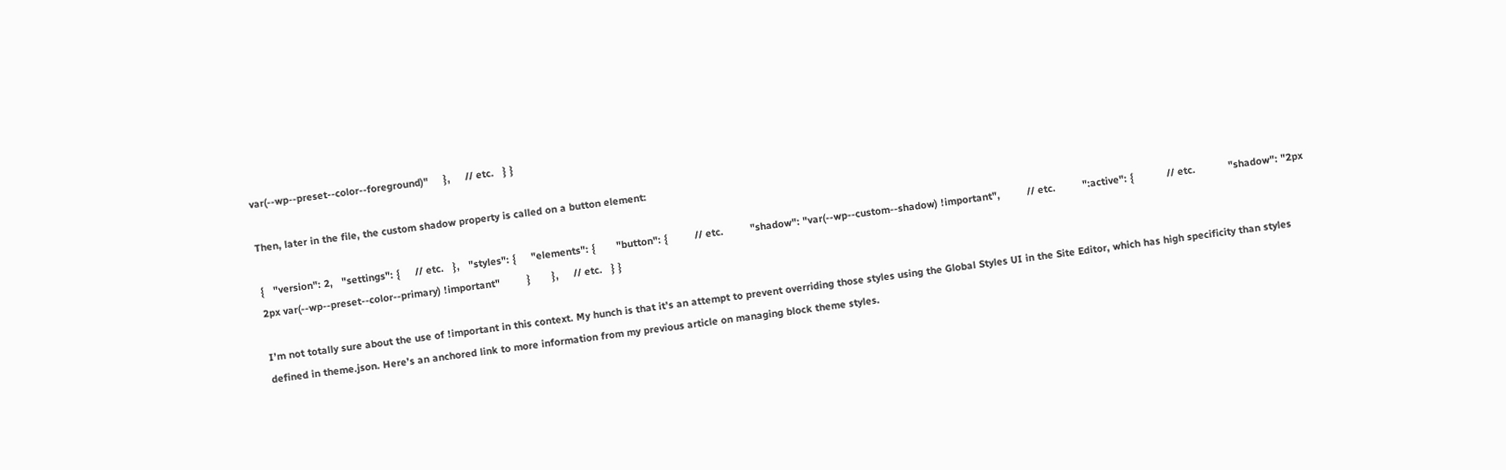var(--wp--preset--color--foreground)"     },     // etc.   } }

Then, later in the file, the custom shadow property is called on a button element:

{   "version": 2,   "settings": {     // etc.   },   "styles": {     "elements": {       "button": {         // etc.         "shadow": "var(--wp--custom--shadow) !important",         // etc.         ":active": {           // etc.           "shadow": "2px 2px var(--wp--preset--color--primary) !important"         }       },     // etc.   } }

I’m not totally sure about the use of !important in this context. My hunch is that it’s an attempt to prevent overriding those styles using the Global Styles UI in the Site Editor, which has high specificity than styles defined in theme.json. Here’s an anchored link to more information from my previous article on managing block theme styles.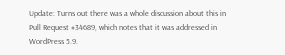Update: Turns out there was a whole discussion about this in Pull Request #34689, which notes that it was addressed in WordPress 5.9.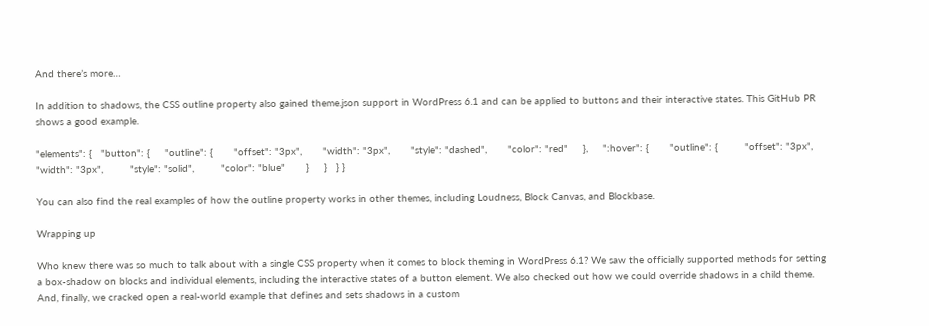And there’s more…

In addition to shadows, the CSS outline property also gained theme.json support in WordPress 6.1 and can be applied to buttons and their interactive states. This GitHub PR shows a good example.

"elements": {   "button": {     "outline": {       "offset": "3px",       "width": "3px",       "style": "dashed",       "color": "red"     },     ":hover": {       "outline": {         "offset": "3px",         "width": "3px",         "style": "solid",         "color": "blue"       }     }   } }

You can also find the real examples of how the outline property works in other themes, including Loudness, Block Canvas, and Blockbase.

Wrapping up

Who knew there was so much to talk about with a single CSS property when it comes to block theming in WordPress 6.1? We saw the officially supported methods for setting a box-shadow on blocks and individual elements, including the interactive states of a button element. We also checked out how we could override shadows in a child theme. And, finally, we cracked open a real-world example that defines and sets shadows in a custom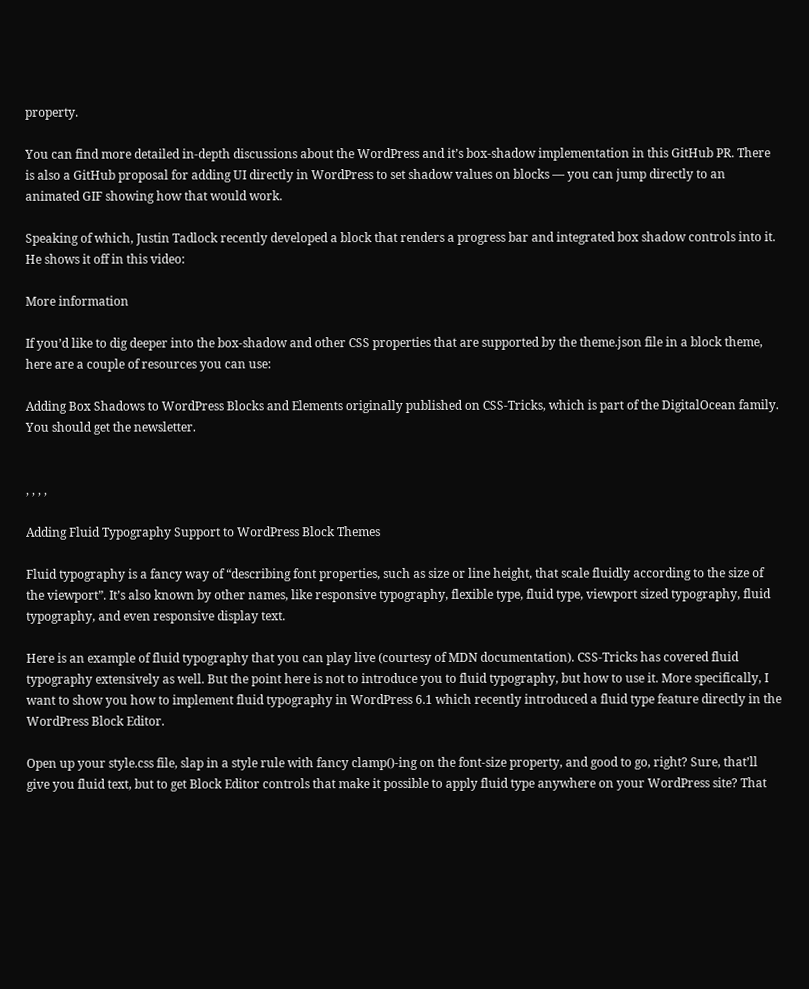property.

You can find more detailed in-depth discussions about the WordPress and it’s box-shadow implementation in this GitHub PR. There is also a GitHub proposal for adding UI directly in WordPress to set shadow values on blocks — you can jump directly to an animated GIF showing how that would work.

Speaking of which, Justin Tadlock recently developed a block that renders a progress bar and integrated box shadow controls into it. He shows it off in this video:

More information

If you’d like to dig deeper into the box-shadow and other CSS properties that are supported by the theme.json file in a block theme, here are a couple of resources you can use:

Adding Box Shadows to WordPress Blocks and Elements originally published on CSS-Tricks, which is part of the DigitalOcean family. You should get the newsletter.


, , , ,

Adding Fluid Typography Support to WordPress Block Themes

Fluid typography is a fancy way of “describing font properties, such as size or line height, that scale fluidly according to the size of the viewport”. It’s also known by other names, like responsive typography, flexible type, fluid type, viewport sized typography, fluid typography, and even responsive display text.

Here is an example of fluid typography that you can play live (courtesy of MDN documentation). CSS-Tricks has covered fluid typography extensively as well. But the point here is not to introduce you to fluid typography, but how to use it. More specifically, I want to show you how to implement fluid typography in WordPress 6.1 which recently introduced a fluid type feature directly in the WordPress Block Editor.

Open up your style.css file, slap in a style rule with fancy clamp()-ing on the font-size property, and good to go, right? Sure, that’ll give you fluid text, but to get Block Editor controls that make it possible to apply fluid type anywhere on your WordPress site? That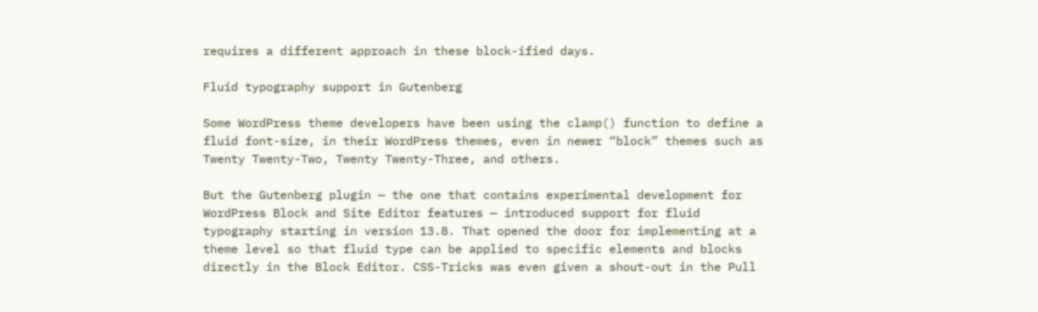requires a different approach in these block-ified days.

Fluid typography support in Gutenberg

Some WordPress theme developers have been using the clamp() function to define a fluid font-size, in their WordPress themes, even in newer “block” themes such as Twenty Twenty-Two, Twenty Twenty-Three, and others.

But the Gutenberg plugin — the one that contains experimental development for WordPress Block and Site Editor features — introduced support for fluid typography starting in version 13.8. That opened the door for implementing at a theme level so that fluid type can be applied to specific elements and blocks directly in the Block Editor. CSS-Tricks was even given a shout-out in the Pull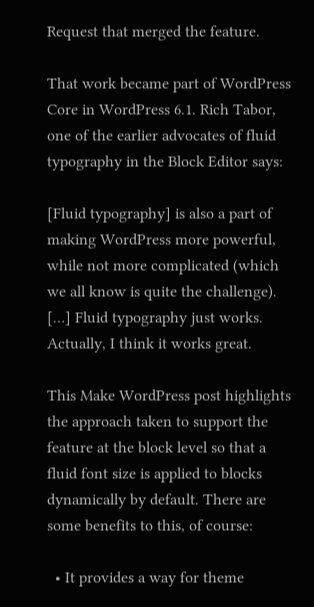Request that merged the feature.

That work became part of WordPress Core in WordPress 6.1. Rich Tabor, one of the earlier advocates of fluid typography in the Block Editor says:

[Fluid typography] is also a part of making WordPress more powerful, while not more complicated (which we all know is quite the challenge). […] Fluid typography just works. Actually, I think it works great.

This Make WordPress post highlights the approach taken to support the feature at the block level so that a fluid font size is applied to blocks dynamically by default. There are some benefits to this, of course:

  • It provides a way for theme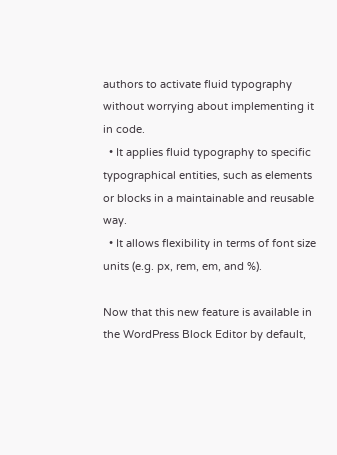authors to activate fluid typography without worrying about implementing it in code.
  • It applies fluid typography to specific typographical entities, such as elements or blocks in a maintainable and reusable way.
  • It allows flexibility in terms of font size units (e.g. px, rem, em, and %).

Now that this new feature is available in the WordPress Block Editor by default,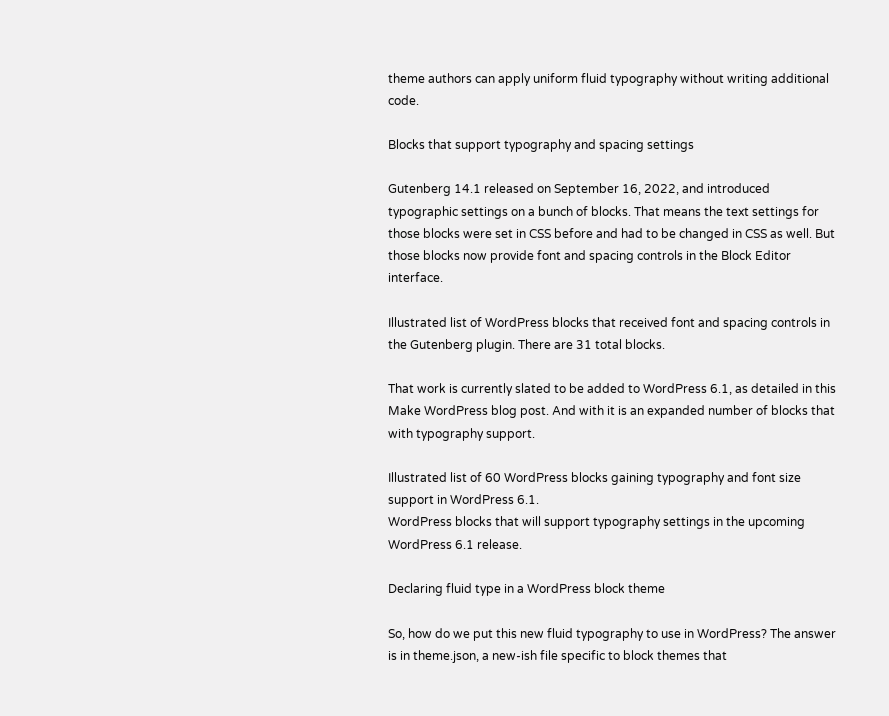theme authors can apply uniform fluid typography without writing additional code.

Blocks that support typography and spacing settings

Gutenberg 14.1 released on September 16, 2022, and introduced typographic settings on a bunch of blocks. That means the text settings for those blocks were set in CSS before and had to be changed in CSS as well. But those blocks now provide font and spacing controls in the Block Editor interface.

Illustrated list of WordPress blocks that received font and spacing controls in the Gutenberg plugin. There are 31 total blocks.

That work is currently slated to be added to WordPress 6.1, as detailed in this Make WordPress blog post. And with it is an expanded number of blocks that with typography support.

Illustrated list of 60 WordPress blocks gaining typography and font size support in WordPress 6.1.
WordPress blocks that will support typography settings in the upcoming WordPress 6.1 release.

Declaring fluid type in a WordPress block theme

So, how do we put this new fluid typography to use in WordPress? The answer is in theme.json, a new-ish file specific to block themes that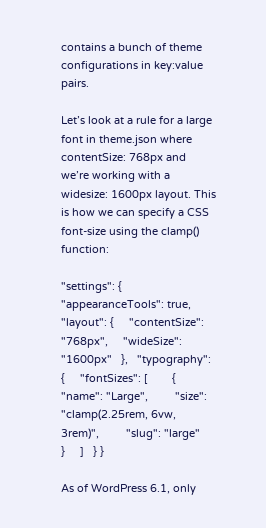contains a bunch of theme configurations in key:value pairs.

Let’s look at a rule for a large font in theme.json where contentSize: 768px and we’re working with a widesize: 1600px layout. This is how we can specify a CSS font-size using the clamp() function:

"settings": {   "appearanceTools": true,   "layout": {     "contentSize": "768px",     "wideSize": "1600px"   },   "typography": {     "fontSizes": [        {         "name": "Large",         "size": "clamp(2.25rem, 6vw, 3rem)",         "slug": "large"       }     ]   } }

As of WordPress 6.1, only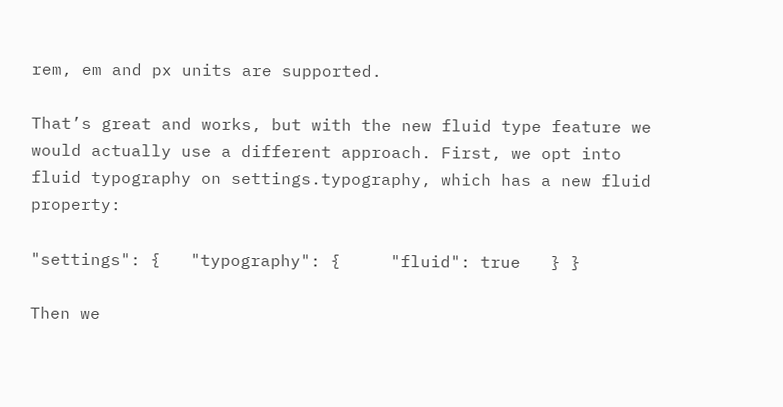rem, em and px units are supported.

That’s great and works, but with the new fluid type feature we would actually use a different approach. First, we opt into fluid typography on settings.typography, which has a new fluid property:

"settings": {   "typography": {     "fluid": true   } }

Then we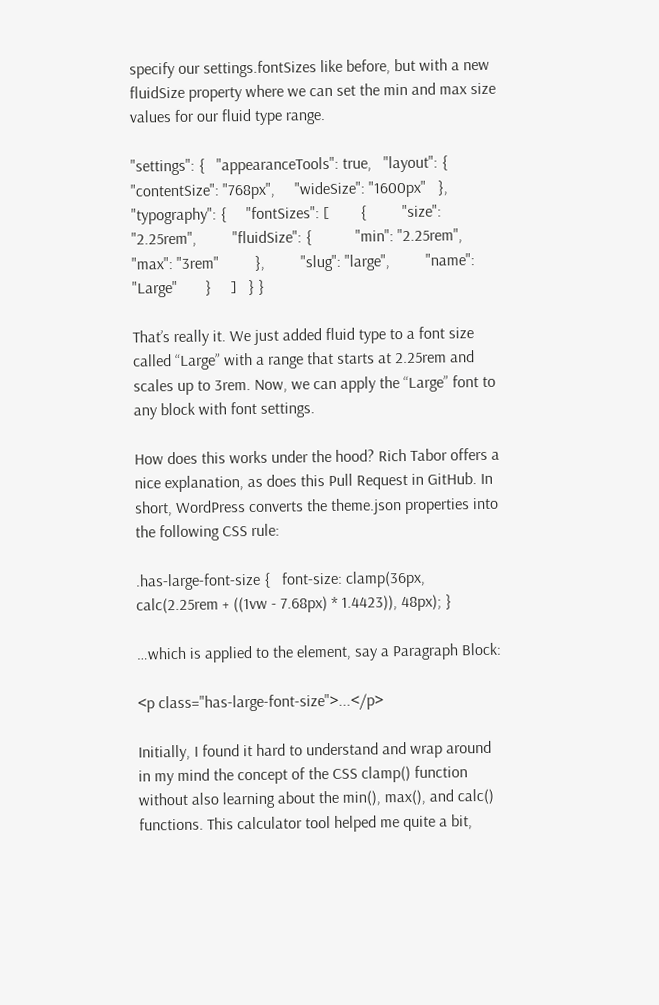specify our settings.fontSizes like before, but with a new fluidSize property where we can set the min and max size values for our fluid type range.

"settings": {   "appearanceTools": true,   "layout": {     "contentSize": "768px",     "wideSize": "1600px"   },   "typography": {     "fontSizes": [        {         "size": "2.25rem",         "fluidSize": {           "min": "2.25rem",           "max": "3rem"         },         "slug": "large",         "name": "Large"       }     ]   } }

That’s really it. We just added fluid type to a font size called “Large” with a range that starts at 2.25rem and scales up to 3rem. Now, we can apply the “Large” font to any block with font settings.

How does this works under the hood? Rich Tabor offers a nice explanation, as does this Pull Request in GitHub. In short, WordPress converts the theme.json properties into the following CSS rule:

.has-large-font-size {   font-size: clamp(36px, calc(2.25rem + ((1vw - 7.68px) * 1.4423)), 48px); }

…which is applied to the element, say a Paragraph Block:

<p class="has-large-font-size">...</p>

Initially, I found it hard to understand and wrap around in my mind the concept of the CSS clamp() function without also learning about the min(), max(), and calc() functions. This calculator tool helped me quite a bit,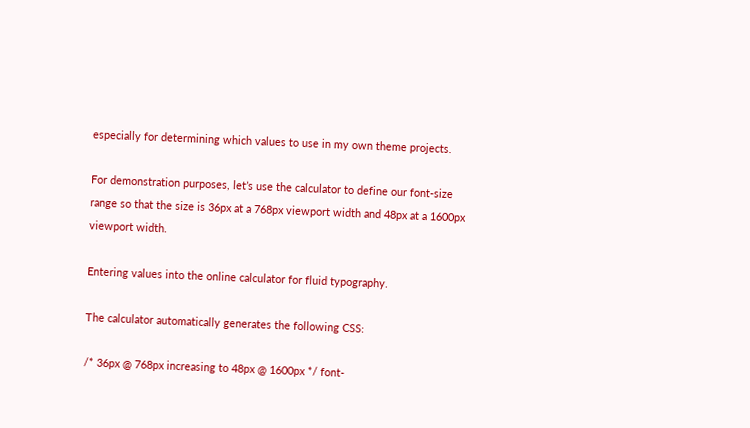especially for determining which values to use in my own theme projects.

For demonstration purposes, let’s use the calculator to define our font-size range so that the size is 36px at a 768px viewport width and 48px at a 1600px viewport width.

Entering values into the online calculator for fluid typography.

The calculator automatically generates the following CSS:

/* 36px @ 768px increasing to 48px @ 1600px */ font-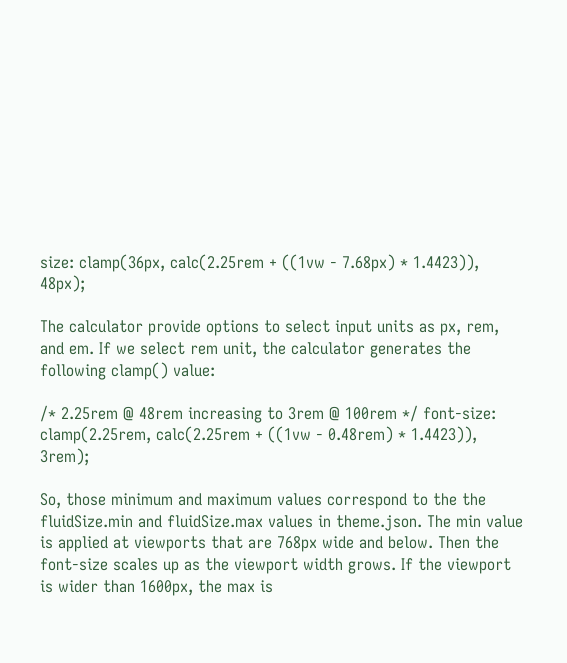size: clamp(36px, calc(2.25rem + ((1vw - 7.68px) * 1.4423)), 48px);

The calculator provide options to select input units as px, rem, and em. If we select rem unit, the calculator generates the following clamp() value:

/* 2.25rem @ 48rem increasing to 3rem @ 100rem */ font-size: clamp(2.25rem, calc(2.25rem + ((1vw - 0.48rem) * 1.4423)), 3rem);

So, those minimum and maximum values correspond to the the fluidSize.min and fluidSize.max values in theme.json. The min value is applied at viewports that are 768px wide and below. Then the font-size scales up as the viewport width grows. If the viewport is wider than 1600px, the max is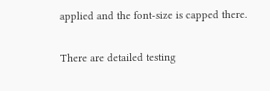applied and the font-size is capped there.


There are detailed testing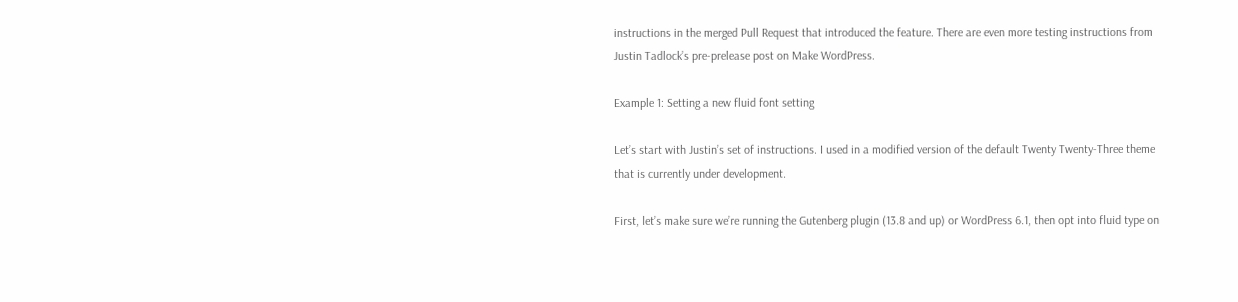instructions in the merged Pull Request that introduced the feature. There are even more testing instructions from Justin Tadlock’s pre-prelease post on Make WordPress.

Example 1: Setting a new fluid font setting

Let’s start with Justin’s set of instructions. I used in a modified version of the default Twenty Twenty-Three theme that is currently under development.

First, let’s make sure we’re running the Gutenberg plugin (13.8 and up) or WordPress 6.1, then opt into fluid type on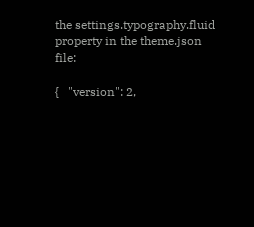the settings.typography.fluid property in the theme.json file:

{   "version": 2,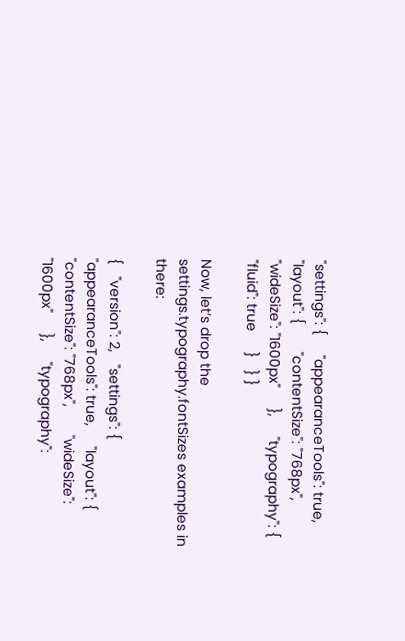"settings": {     "appearanceTools": true,     "layout": {       "contentSize": "768px",       "wideSize": "1600px"     },     "typography": {       "fluid": true     }   } }

Now, let’s drop the settings.typography.fontSizes examples in there:

{   "version": 2,   "settings": {     "appearanceTools": true,     "layout": {       "contentSize": "768px",       "wideSize": "1600px"     },     "typography":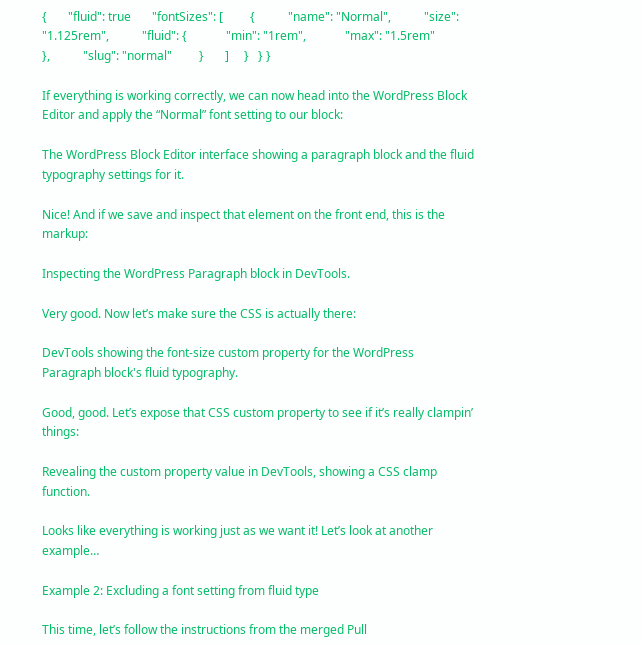{       "fluid": true       "fontSizes": [         {           "name": "Normal",           "size": "1.125rem",           "fluid": {             "min": "1rem",             "max": "1.5rem"           },           "slug": "normal"         }       ]     }   } }

If everything is working correctly, we can now head into the WordPress Block Editor and apply the “Normal” font setting to our block:

The WordPress Block Editor interface showing a paragraph block and the fluid typography settings for it.

Nice! And if we save and inspect that element on the front end, this is the markup:

Inspecting the WordPress Paragraph block in DevTools.

Very good. Now let’s make sure the CSS is actually there:

DevTools showing the font-size custom property for the WordPress Paragraph block's fluid typography.

Good, good. Let’s expose that CSS custom property to see if it’s really clampin’ things:

Revealing the custom property value in DevTools, showing a CSS clamp function.

Looks like everything is working just as we want it! Let’s look at another example…

Example 2: Excluding a font setting from fluid type

This time, let’s follow the instructions from the merged Pull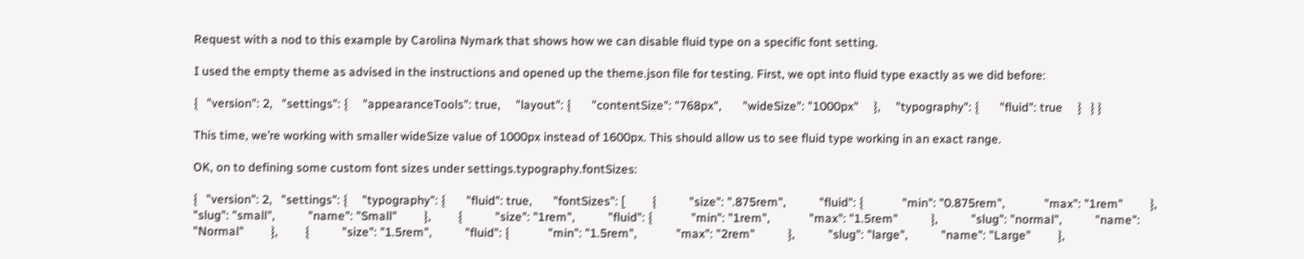Request with a nod to this example by Carolina Nymark that shows how we can disable fluid type on a specific font setting.

I used the empty theme as advised in the instructions and opened up the theme.json file for testing. First, we opt into fluid type exactly as we did before:

{   "version": 2,   "settings": {     "appearanceTools": true,     "layout": {       "contentSize": "768px",       "wideSize": "1000px"     },     "typography": {       "fluid": true     }   } }

This time, we’re working with smaller wideSize value of 1000px instead of 1600px. This should allow us to see fluid type working in an exact range.

OK, on to defining some custom font sizes under settings.typography.fontSizes:

{   "version": 2,   "settings": {     "typography": {       "fluid": true,       "fontSizes": [         {           "size": ".875rem",           "fluid": {             "min": "0.875rem",             "max": "1rem"         },           "slug": "small",           "name": "Small"         },         {           "size": "1rem",           "fluid": {             "min": "1rem",             "max": "1.5rem"           },           "slug": "normal",           "name": "Normal"         },         {           "size": "1.5rem",           "fluid": {             "min": "1.5rem",             "max": "2rem"           },           "slug": "large",           "name": "Large"         },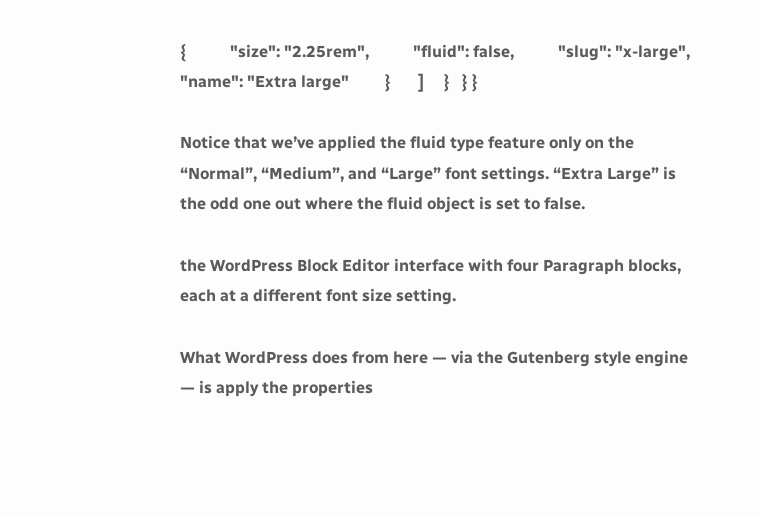{           "size": "2.25rem",           "fluid": false,           "slug": "x-large",           "name": "Extra large"         }       ]     }   } }

Notice that we’ve applied the fluid type feature only on the “Normal”, “Medium”, and “Large” font settings. “Extra Large” is the odd one out where the fluid object is set to false.

the WordPress Block Editor interface with four Paragraph blocks, each at a different font size setting.

What WordPress does from here — via the Gutenberg style engine — is apply the properties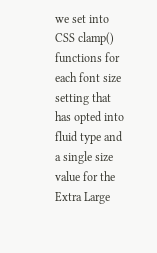we set into CSS clamp() functions for each font size setting that has opted into fluid type and a single size value for the Extra Large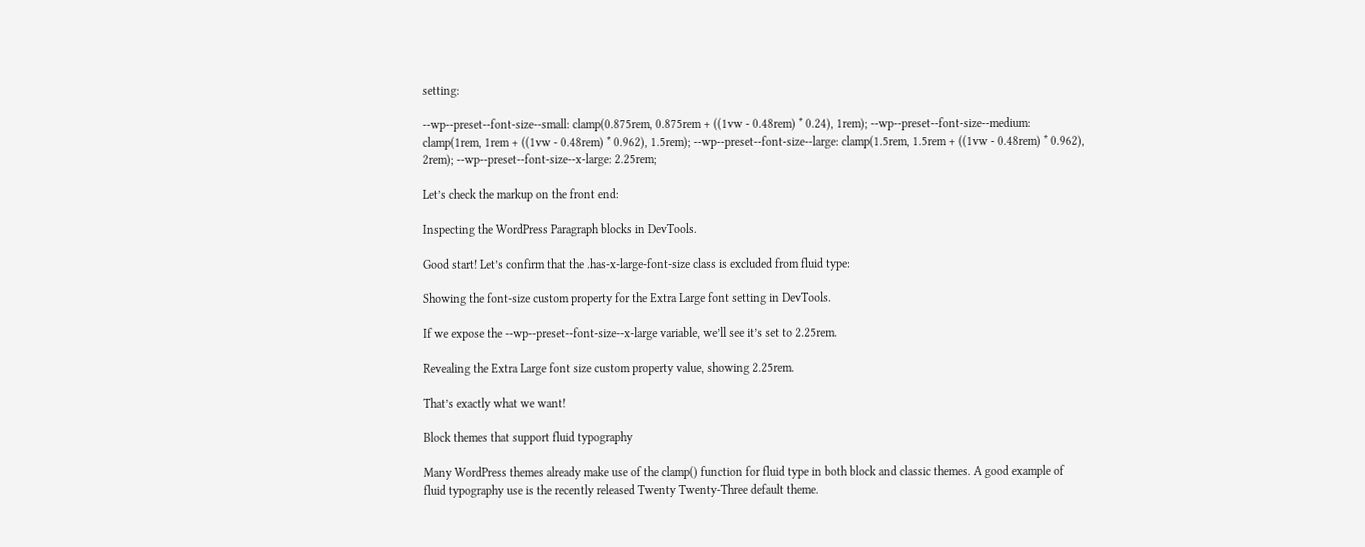setting:

--wp--preset--font-size--small: clamp(0.875rem, 0.875rem + ((1vw - 0.48rem) * 0.24), 1rem); --wp--preset--font-size--medium: clamp(1rem, 1rem + ((1vw - 0.48rem) * 0.962), 1.5rem); --wp--preset--font-size--large: clamp(1.5rem, 1.5rem + ((1vw - 0.48rem) * 0.962), 2rem); --wp--preset--font-size--x-large: 2.25rem;

Let’s check the markup on the front end:

Inspecting the WordPress Paragraph blocks in DevTools.

Good start! Let’s confirm that the .has-x-large-font-size class is excluded from fluid type:

Showing the font-size custom property for the Extra Large font setting in DevTools.

If we expose the --wp--preset--font-size--x-large variable, we’ll see it’s set to 2.25rem.

Revealing the Extra Large font size custom property value, showing 2.25rem.

That’s exactly what we want!

Block themes that support fluid typography

Many WordPress themes already make use of the clamp() function for fluid type in both block and classic themes. A good example of fluid typography use is the recently released Twenty Twenty-Three default theme.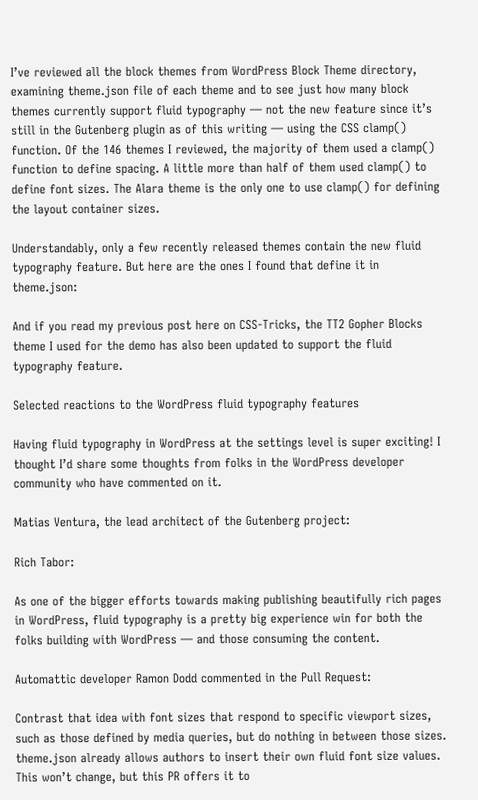I’ve reviewed all the block themes from WordPress Block Theme directory, examining theme.json file of each theme and to see just how many block themes currently support fluid typography — not the new feature since it’s still in the Gutenberg plugin as of this writing — using the CSS clamp() function. Of the 146 themes I reviewed, the majority of them used a clamp() function to define spacing. A little more than half of them used clamp() to define font sizes. The Alara theme is the only one to use clamp() for defining the layout container sizes.

Understandably, only a few recently released themes contain the new fluid typography feature. But here are the ones I found that define it in theme.json:

And if you read my previous post here on CSS-Tricks, the TT2 Gopher Blocks theme I used for the demo has also been updated to support the fluid typography feature.

Selected reactions to the WordPress fluid typography features

Having fluid typography in WordPress at the settings level is super exciting! I thought I’d share some thoughts from folks in the WordPress developer community who have commented on it.

Matias Ventura, the lead architect of the Gutenberg project:

Rich Tabor:

As one of the bigger efforts towards making publishing beautifully rich pages in WordPress, fluid typography is a pretty big experience win for both the folks building with WordPress — and those consuming the content.

Automattic developer Ramon Dodd commented in the Pull Request:

Contrast that idea with font sizes that respond to specific viewport sizes, such as those defined by media queries, but do nothing in between those sizes. theme.json already allows authors to insert their own fluid font size values. This won’t change, but this PR offers it to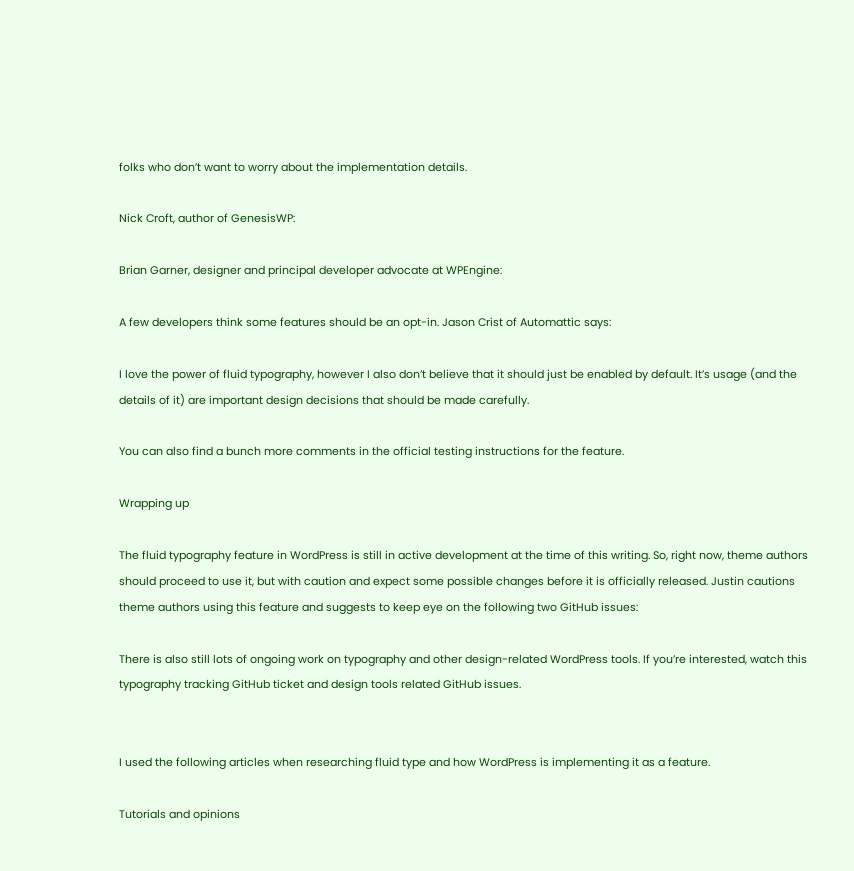folks who don’t want to worry about the implementation details.

Nick Croft, author of GenesisWP:

Brian Garner, designer and principal developer advocate at WPEngine:

A few developers think some features should be an opt-in. Jason Crist of Automattic says:

I love the power of fluid typography, however I also don’t believe that it should just be enabled by default. It’s usage (and the details of it) are important design decisions that should be made carefully.

You can also find a bunch more comments in the official testing instructions for the feature.

Wrapping up

The fluid typography feature in WordPress is still in active development at the time of this writing. So, right now, theme authors should proceed to use it, but with caution and expect some possible changes before it is officially released. Justin cautions theme authors using this feature and suggests to keep eye on the following two GitHub issues:

There is also still lots of ongoing work on typography and other design-related WordPress tools. If you’re interested, watch this typography tracking GitHub ticket and design tools related GitHub issues.


I used the following articles when researching fluid type and how WordPress is implementing it as a feature.

Tutorials and opinions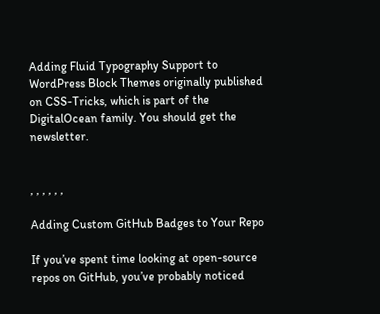Adding Fluid Typography Support to WordPress Block Themes originally published on CSS-Tricks, which is part of the DigitalOcean family. You should get the newsletter.


, , , , , ,

Adding Custom GitHub Badges to Your Repo

If you’ve spent time looking at open-source repos on GitHub, you’ve probably noticed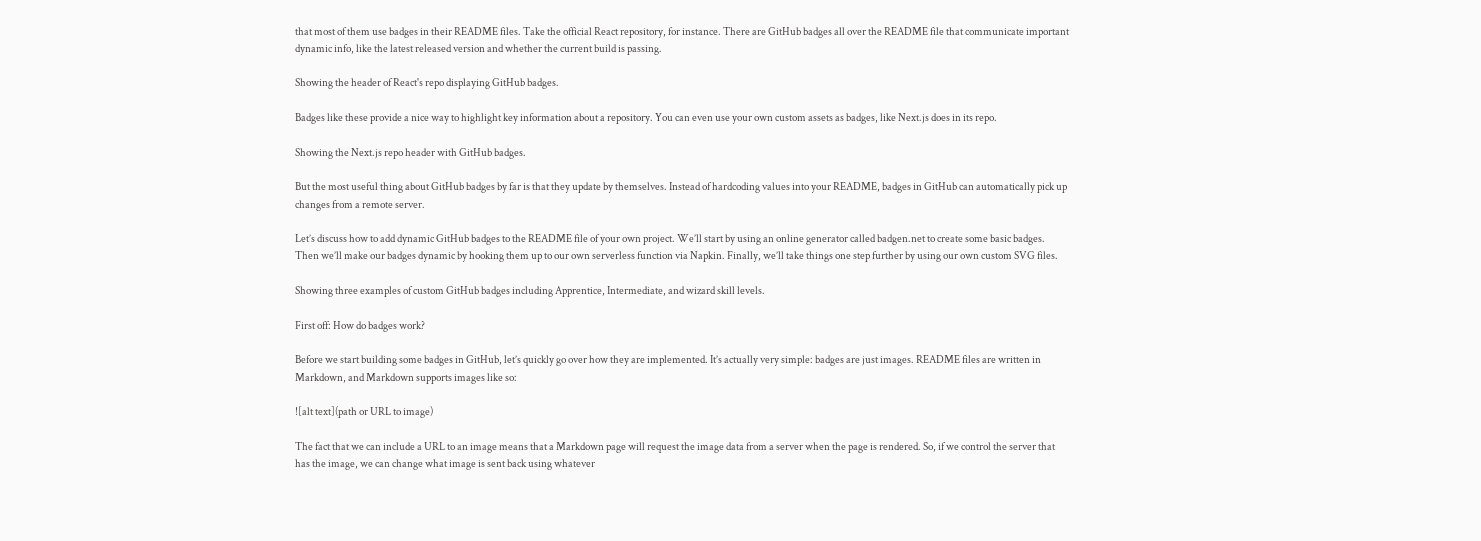that most of them use badges in their README files. Take the official React repository, for instance. There are GitHub badges all over the README file that communicate important dynamic info, like the latest released version and whether the current build is passing.

Showing the header of React's repo displaying GitHub badges.

Badges like these provide a nice way to highlight key information about a repository. You can even use your own custom assets as badges, like Next.js does in its repo.

Showing the Next.js repo header with GitHub badges.

But the most useful thing about GitHub badges by far is that they update by themselves. Instead of hardcoding values into your README, badges in GitHub can automatically pick up changes from a remote server.

Let’s discuss how to add dynamic GitHub badges to the README file of your own project. We’ll start by using an online generator called badgen.net to create some basic badges. Then we’ll make our badges dynamic by hooking them up to our own serverless function via Napkin. Finally, we’ll take things one step further by using our own custom SVG files.

Showing three examples of custom GitHub badges including Apprentice, Intermediate, and wizard skill levels.

First off: How do badges work?

Before we start building some badges in GitHub, let’s quickly go over how they are implemented. It’s actually very simple: badges are just images. README files are written in Markdown, and Markdown supports images like so:

![alt text](path or URL to image)

The fact that we can include a URL to an image means that a Markdown page will request the image data from a server when the page is rendered. So, if we control the server that has the image, we can change what image is sent back using whatever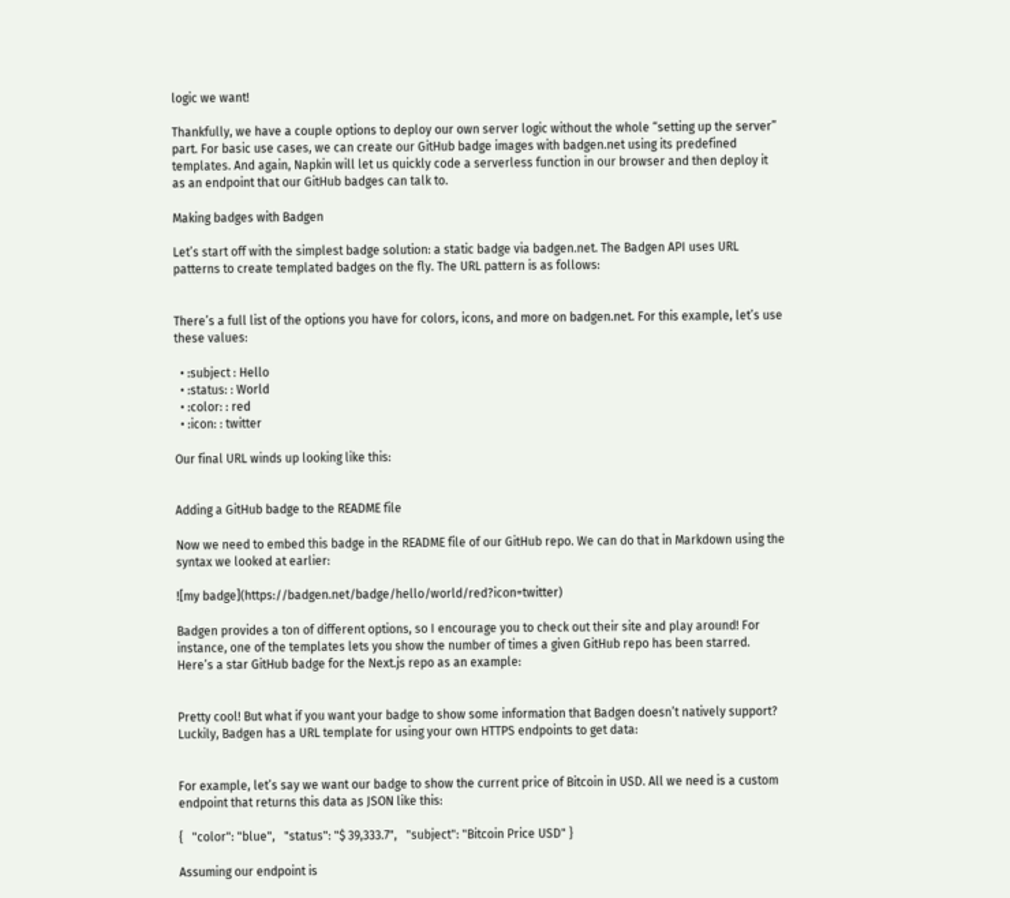logic we want!

Thankfully, we have a couple options to deploy our own server logic without the whole “setting up the server” part. For basic use cases, we can create our GitHub badge images with badgen.net using its predefined templates. And again, Napkin will let us quickly code a serverless function in our browser and then deploy it as an endpoint that our GitHub badges can talk to.

Making badges with Badgen

Let’s start off with the simplest badge solution: a static badge via badgen.net. The Badgen API uses URL patterns to create templated badges on the fly. The URL pattern is as follows:


There’s a full list of the options you have for colors, icons, and more on badgen.net. For this example, let’s use these values:

  • :subject : Hello
  • :status: : World
  • :color: : red
  • :icon: : twitter

Our final URL winds up looking like this:


Adding a GitHub badge to the README file

Now we need to embed this badge in the README file of our GitHub repo. We can do that in Markdown using the syntax we looked at earlier:

![my badge](https://badgen.net/badge/hello/world/red?icon=twitter)

Badgen provides a ton of different options, so I encourage you to check out their site and play around! For instance, one of the templates lets you show the number of times a given GitHub repo has been starred. Here’s a star GitHub badge for the Next.js repo as an example:


Pretty cool! But what if you want your badge to show some information that Badgen doesn’t natively support? Luckily, Badgen has a URL template for using your own HTTPS endpoints to get data:


For example, let’s say we want our badge to show the current price of Bitcoin in USD. All we need is a custom endpoint that returns this data as JSON like this:

{   "color": "blue",   "status": "$ 39,333.7",   "subject": "Bitcoin Price USD" }

Assuming our endpoint is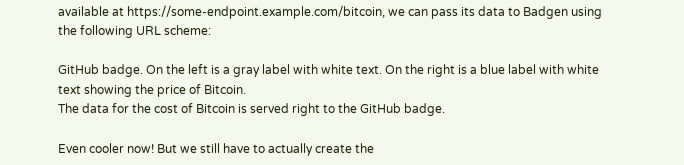available at https://some-endpoint.example.com/bitcoin, we can pass its data to Badgen using the following URL scheme:

GitHub badge. On the left is a gray label with white text. On the right is a blue label with white text showing the price of Bitcoin.
The data for the cost of Bitcoin is served right to the GitHub badge.

Even cooler now! But we still have to actually create the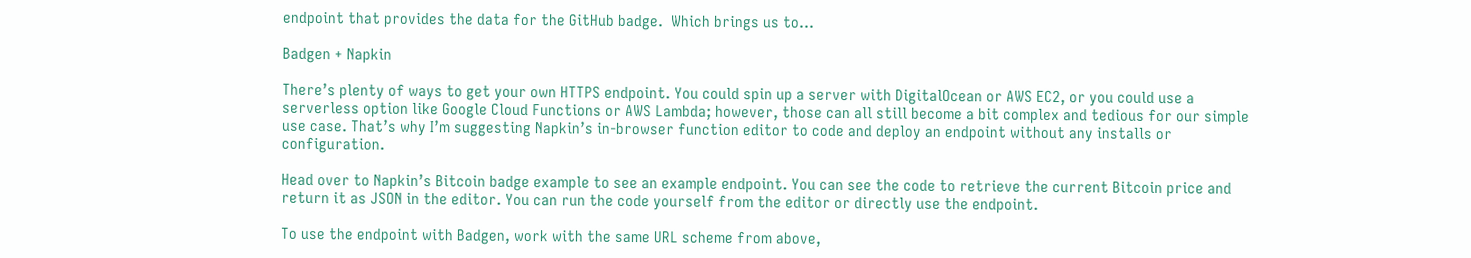endpoint that provides the data for the GitHub badge.  Which brings us to…

Badgen + Napkin

There’s plenty of ways to get your own HTTPS endpoint. You could spin up a server with DigitalOcean or AWS EC2, or you could use a serverless option like Google Cloud Functions or AWS Lambda; however, those can all still become a bit complex and tedious for our simple use case. That’s why I’m suggesting Napkin’s in-browser function editor to code and deploy an endpoint without any installs or configuration.

Head over to Napkin’s Bitcoin badge example to see an example endpoint. You can see the code to retrieve the current Bitcoin price and return it as JSON in the editor. You can run the code yourself from the editor or directly use the endpoint.

To use the endpoint with Badgen, work with the same URL scheme from above,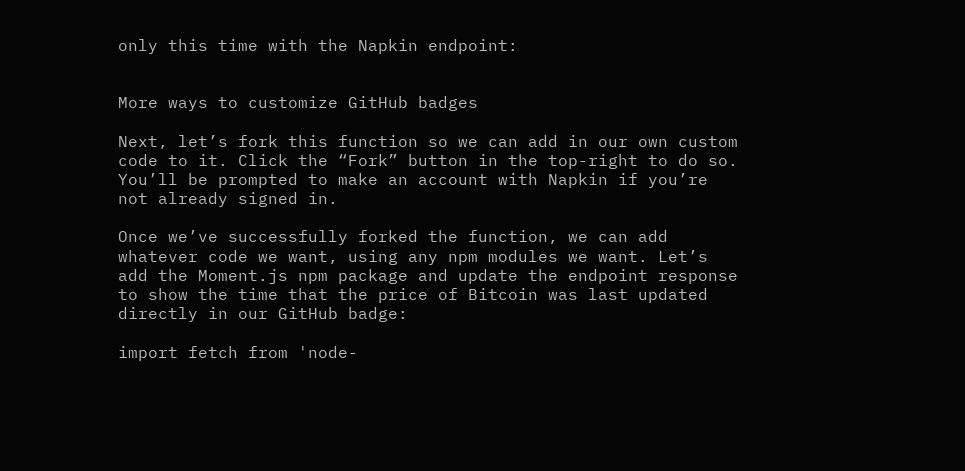only this time with the Napkin endpoint:


More ways to customize GitHub badges

Next, let’s fork this function so we can add in our own custom code to it. Click the “Fork” button in the top-right to do so. You’ll be prompted to make an account with Napkin if you’re not already signed in.

Once we’ve successfully forked the function, we can add whatever code we want, using any npm modules we want. Let’s add the Moment.js npm package and update the endpoint response to show the time that the price of Bitcoin was last updated directly in our GitHub badge:

import fetch from 'node-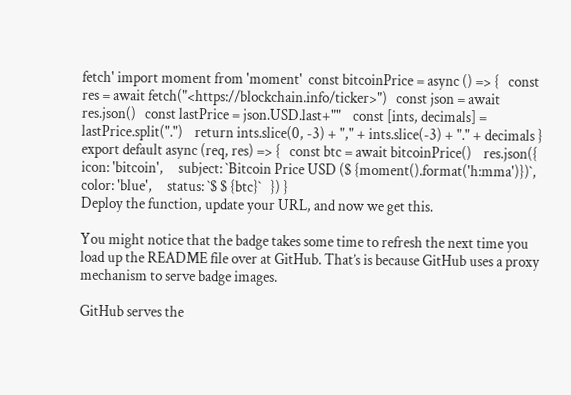fetch' import moment from 'moment'  const bitcoinPrice = async () => {   const res = await fetch("<https://blockchain.info/ticker>")   const json = await res.json()   const lastPrice = json.USD.last+""    const [ints, decimals] = lastPrice.split(".")    return ints.slice(0, -3) + "," + ints.slice(-3) + "." + decimals }  export default async (req, res) => {   const btc = await bitcoinPrice()    res.json({     icon: 'bitcoin',     subject: `Bitcoin Price USD ($ {moment().format('h:mma')})`,     color: 'blue',     status: `$ $ {btc}`   }) }
Deploy the function, update your URL, and now we get this.

You might notice that the badge takes some time to refresh the next time you load up the README file over at GitHub. That’s is because GitHub uses a proxy mechanism to serve badge images.

GitHub serves the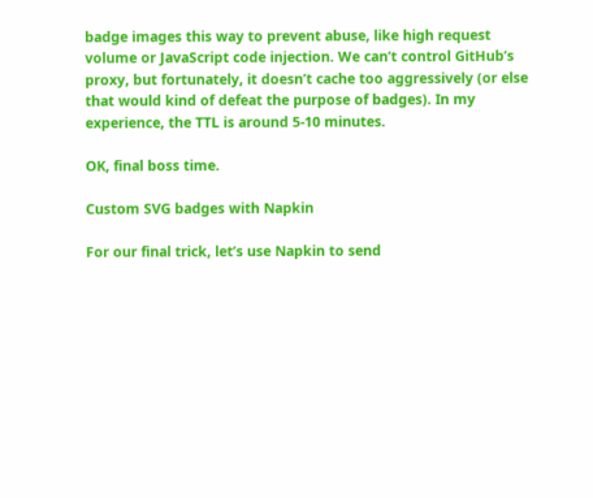badge images this way to prevent abuse, like high request volume or JavaScript code injection. We can’t control GitHub’s proxy, but fortunately, it doesn’t cache too aggressively (or else that would kind of defeat the purpose of badges). In my experience, the TTL is around 5-10 minutes.

OK, final boss time.

Custom SVG badges with Napkin

For our final trick, let’s use Napkin to send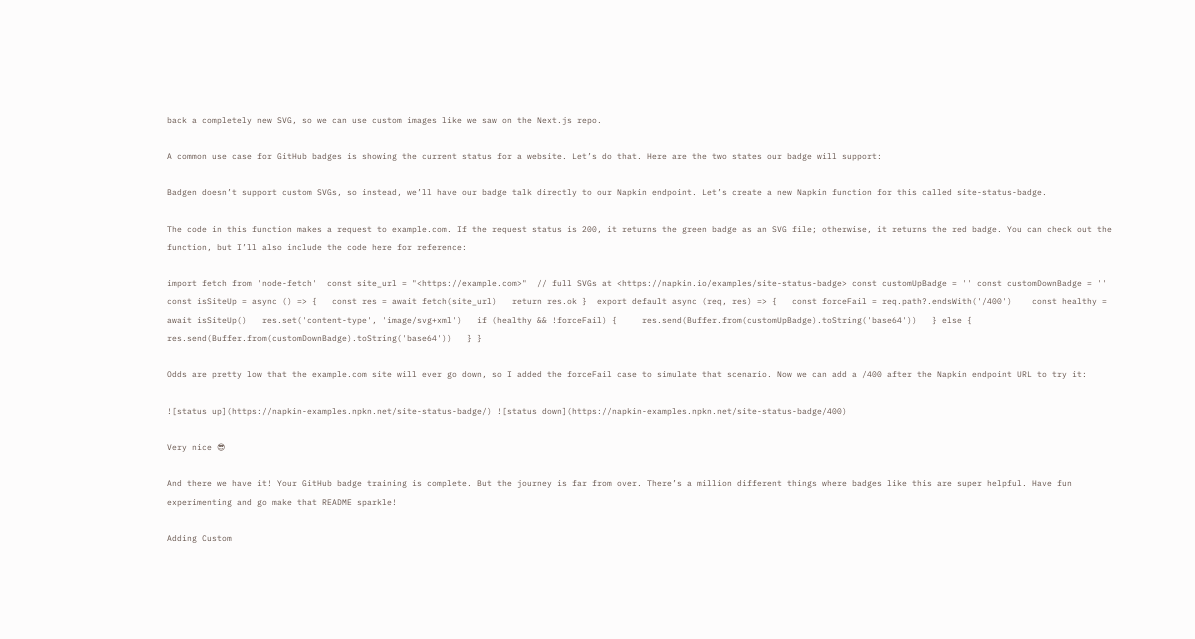back a completely new SVG, so we can use custom images like we saw on the Next.js repo.

A common use case for GitHub badges is showing the current status for a website. Let’s do that. Here are the two states our badge will support:

Badgen doesn’t support custom SVGs, so instead, we’ll have our badge talk directly to our Napkin endpoint. Let’s create a new Napkin function for this called site-status-badge.

The code in this function makes a request to example.com. If the request status is 200, it returns the green badge as an SVG file; otherwise, it returns the red badge. You can check out the function, but I’ll also include the code here for reference:

import fetch from 'node-fetch'  const site_url = "<https://example.com>"  // full SVGs at <https://napkin.io/examples/site-status-badge> const customUpBadge = '' const customDownBadge = ''  const isSiteUp = async () => {   const res = await fetch(site_url)   return res.ok }  export default async (req, res) => {   const forceFail = req.path?.endsWith('/400')    const healthy = await isSiteUp()   res.set('content-type', 'image/svg+xml')   if (healthy && !forceFail) {     res.send(Buffer.from(customUpBadge).toString('base64'))   } else {     res.send(Buffer.from(customDownBadge).toString('base64'))   } }

Odds are pretty low that the example.com site will ever go down, so I added the forceFail case to simulate that scenario. Now we can add a /400 after the Napkin endpoint URL to try it:

![status up](https://napkin-examples.npkn.net/site-status-badge/) ![status down](https://napkin-examples.npkn.net/site-status-badge/400)

Very nice 😎

And there we have it! Your GitHub badge training is complete. But the journey is far from over. There’s a million different things where badges like this are super helpful. Have fun experimenting and go make that README sparkle!

Adding Custom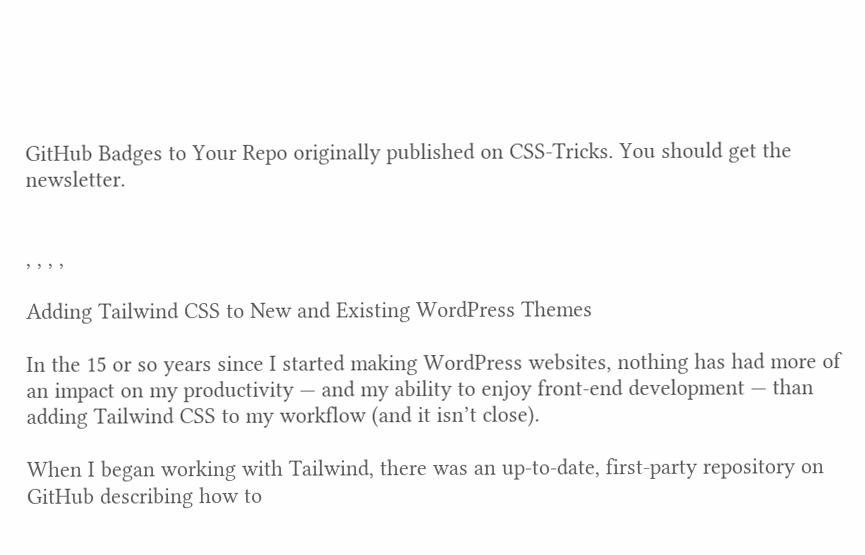GitHub Badges to Your Repo originally published on CSS-Tricks. You should get the newsletter.


, , , ,

Adding Tailwind CSS to New and Existing WordPress Themes

In the 15 or so years since I started making WordPress websites, nothing has had more of an impact on my productivity — and my ability to enjoy front-end development — than adding Tailwind CSS to my workflow (and it isn’t close).

When I began working with Tailwind, there was an up-to-date, first-party repository on GitHub describing how to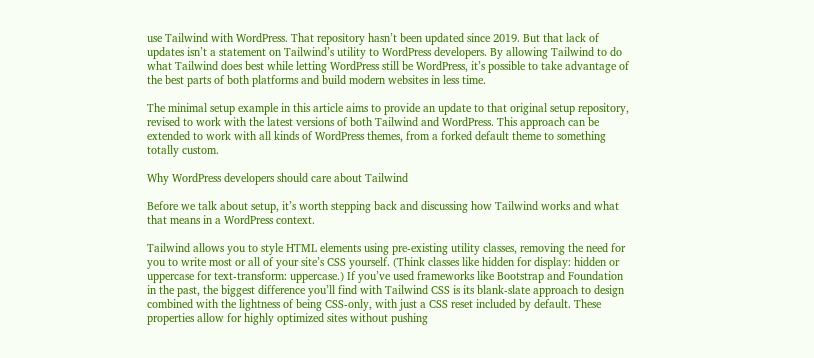use Tailwind with WordPress. That repository hasn’t been updated since 2019. But that lack of updates isn’t a statement on Tailwind’s utility to WordPress developers. By allowing Tailwind to do what Tailwind does best while letting WordPress still be WordPress, it’s possible to take advantage of the best parts of both platforms and build modern websites in less time.

The minimal setup example in this article aims to provide an update to that original setup repository, revised to work with the latest versions of both Tailwind and WordPress. This approach can be extended to work with all kinds of WordPress themes, from a forked default theme to something totally custom.

Why WordPress developers should care about Tailwind

Before we talk about setup, it’s worth stepping back and discussing how Tailwind works and what that means in a WordPress context.

Tailwind allows you to style HTML elements using pre-existing utility classes, removing the need for you to write most or all of your site’s CSS yourself. (Think classes like hidden for display: hidden or uppercase for text-transform: uppercase.) If you’ve used frameworks like Bootstrap and Foundation in the past, the biggest difference you’ll find with Tailwind CSS is its blank-slate approach to design combined with the lightness of being CSS-only, with just a CSS reset included by default. These properties allow for highly optimized sites without pushing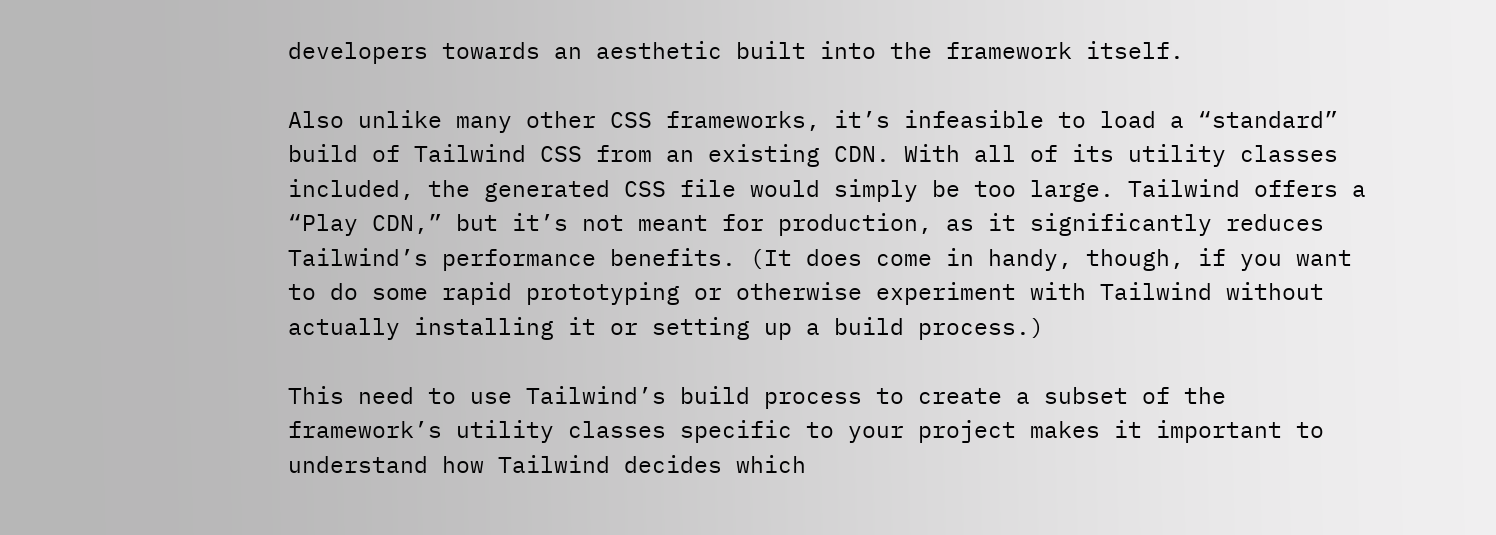developers towards an aesthetic built into the framework itself.

Also unlike many other CSS frameworks, it’s infeasible to load a “standard” build of Tailwind CSS from an existing CDN. With all of its utility classes included, the generated CSS file would simply be too large. Tailwind offers a “Play CDN,” but it’s not meant for production, as it significantly reduces Tailwind’s performance benefits. (It does come in handy, though, if you want to do some rapid prototyping or otherwise experiment with Tailwind without actually installing it or setting up a build process.)

This need to use Tailwind’s build process to create a subset of the framework’s utility classes specific to your project makes it important to understand how Tailwind decides which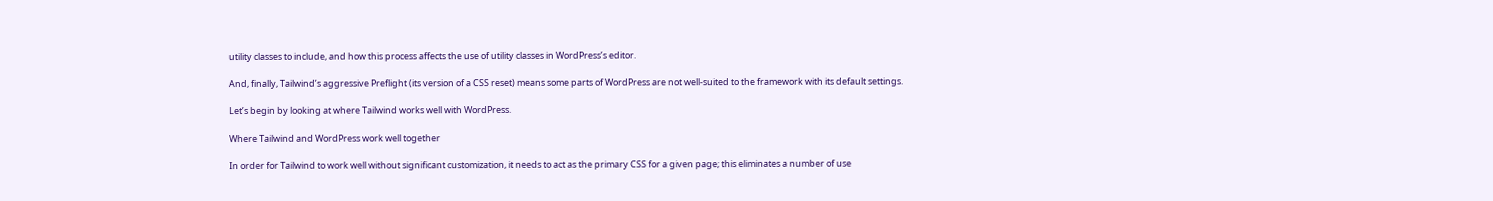utility classes to include, and how this process affects the use of utility classes in WordPress’s editor.

And, finally, Tailwind’s aggressive Preflight (its version of a CSS reset) means some parts of WordPress are not well-suited to the framework with its default settings.

Let’s begin by looking at where Tailwind works well with WordPress.

Where Tailwind and WordPress work well together

In order for Tailwind to work well without significant customization, it needs to act as the primary CSS for a given page; this eliminates a number of use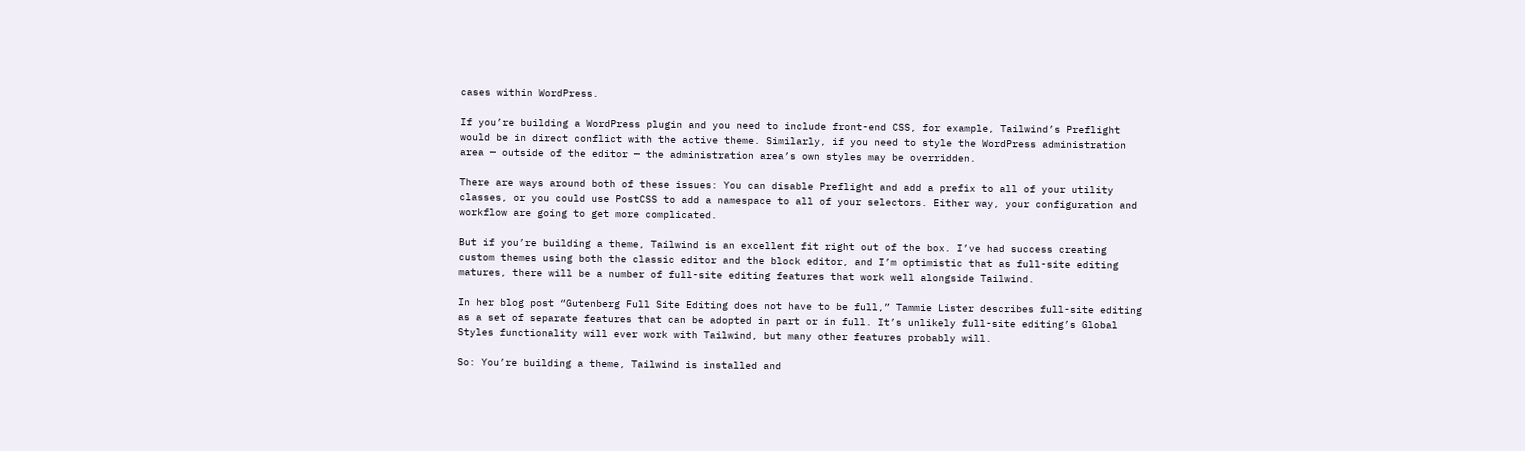cases within WordPress.

If you’re building a WordPress plugin and you need to include front-end CSS, for example, Tailwind’s Preflight would be in direct conflict with the active theme. Similarly, if you need to style the WordPress administration area — outside of the editor — the administration area’s own styles may be overridden.

There are ways around both of these issues: You can disable Preflight and add a prefix to all of your utility classes, or you could use PostCSS to add a namespace to all of your selectors. Either way, your configuration and workflow are going to get more complicated.

But if you’re building a theme, Tailwind is an excellent fit right out of the box. I’ve had success creating custom themes using both the classic editor and the block editor, and I’m optimistic that as full-site editing matures, there will be a number of full-site editing features that work well alongside Tailwind.

In her blog post “Gutenberg Full Site Editing does not have to be full,” Tammie Lister describes full-site editing as a set of separate features that can be adopted in part or in full. It’s unlikely full-site editing’s Global Styles functionality will ever work with Tailwind, but many other features probably will.

So: You’re building a theme, Tailwind is installed and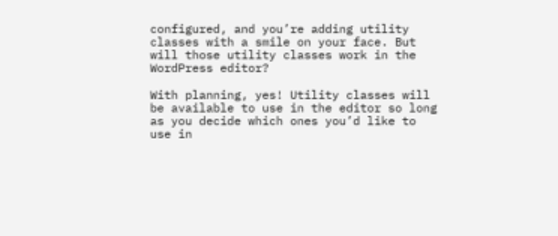configured, and you’re adding utility classes with a smile on your face. But will those utility classes work in the WordPress editor?

With planning, yes! Utility classes will be available to use in the editor so long as you decide which ones you’d like to use in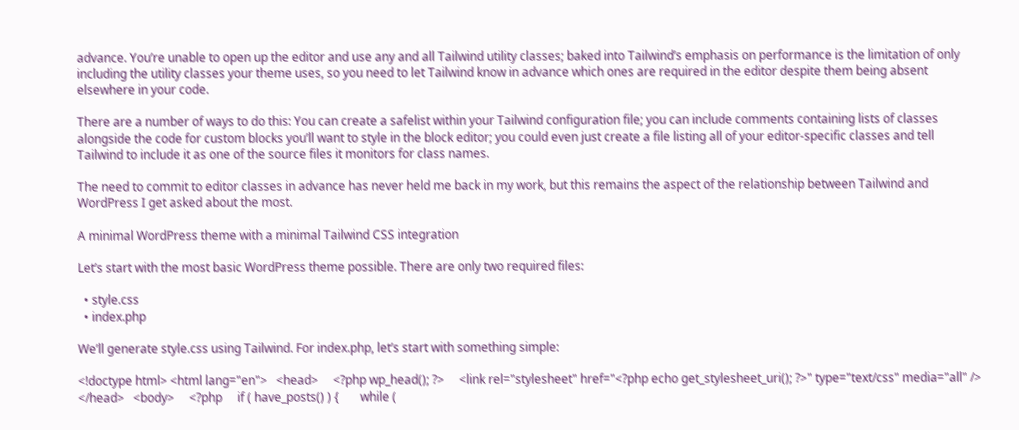advance. You’re unable to open up the editor and use any and all Tailwind utility classes; baked into Tailwind’s emphasis on performance is the limitation of only including the utility classes your theme uses, so you need to let Tailwind know in advance which ones are required in the editor despite them being absent elsewhere in your code.

There are a number of ways to do this: You can create a safelist within your Tailwind configuration file; you can include comments containing lists of classes alongside the code for custom blocks you’ll want to style in the block editor; you could even just create a file listing all of your editor-specific classes and tell Tailwind to include it as one of the source files it monitors for class names.

The need to commit to editor classes in advance has never held me back in my work, but this remains the aspect of the relationship between Tailwind and WordPress I get asked about the most.

A minimal WordPress theme with a minimal Tailwind CSS integration

Let’s start with the most basic WordPress theme possible. There are only two required files:

  • style.css
  • index.php

We’ll generate style.css using Tailwind. For index.php, let’s start with something simple:

<!doctype html> <html lang="en">   <head>     <?php wp_head(); ?>     <link rel="stylesheet" href="<?php echo get_stylesheet_uri(); ?>" type="text/css" media="all" />   </head>   <body>     <?php     if ( have_posts() ) {       while (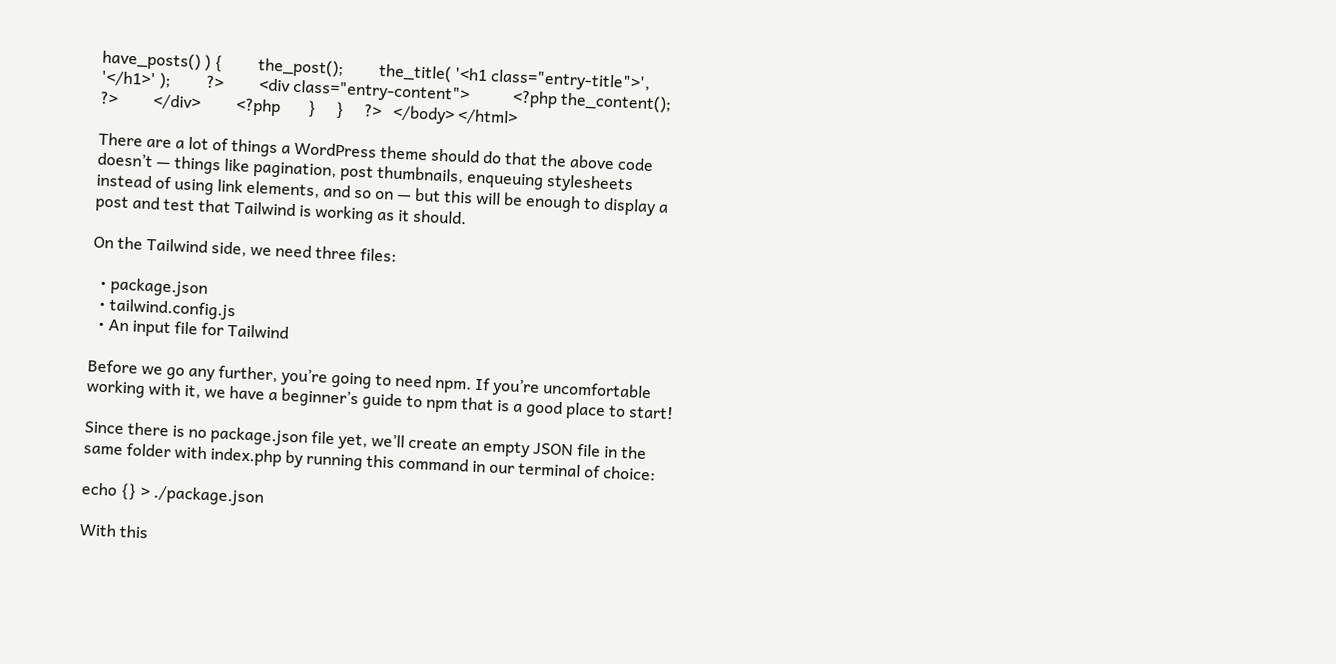have_posts() ) {         the_post();         the_title( '<h1 class="entry-title">', '</h1>' );         ?>         <div class="entry-content">           <?php the_content(); ?>         </div>         <?php       }     }     ?>   </body> </html>

There are a lot of things a WordPress theme should do that the above code doesn’t — things like pagination, post thumbnails, enqueuing stylesheets instead of using link elements, and so on — but this will be enough to display a post and test that Tailwind is working as it should.

On the Tailwind side, we need three files:

  • package.json
  • tailwind.config.js
  • An input file for Tailwind

Before we go any further, you’re going to need npm. If you’re uncomfortable working with it, we have a beginner’s guide to npm that is a good place to start!

Since there is no package.json file yet, we’ll create an empty JSON file in the same folder with index.php by running this command in our terminal of choice:

echo {} > ./package.json

With this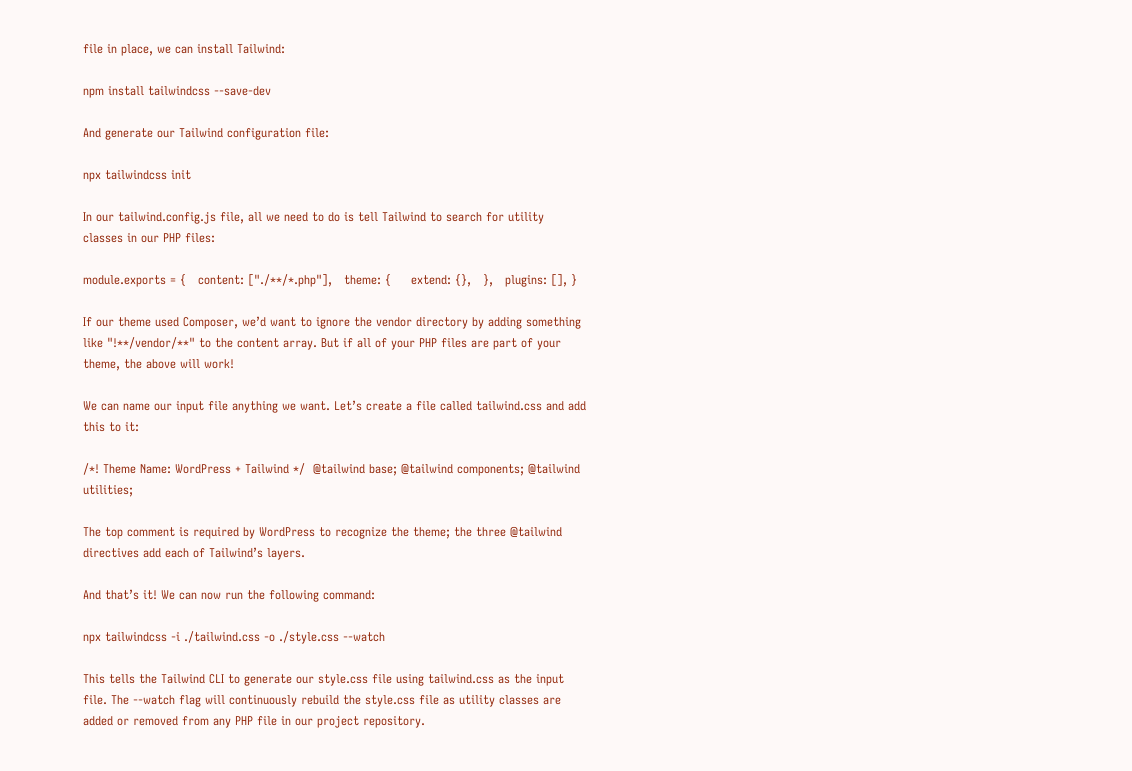file in place, we can install Tailwind:

npm install tailwindcss --save-dev

And generate our Tailwind configuration file:

npx tailwindcss init

In our tailwind.config.js file, all we need to do is tell Tailwind to search for utility classes in our PHP files:

module.exports = {   content: ["./**/*.php"],   theme: {     extend: {},   },   plugins: [], }

If our theme used Composer, we’d want to ignore the vendor directory by adding something like "!**/vendor/**" to the content array. But if all of your PHP files are part of your theme, the above will work!

We can name our input file anything we want. Let’s create a file called tailwind.css and add this to it:

/*! Theme Name: WordPress + Tailwind */  @tailwind base; @tailwind components; @tailwind utilities;

The top comment is required by WordPress to recognize the theme; the three @tailwind directives add each of Tailwind’s layers.

And that’s it! We can now run the following command:

npx tailwindcss -i ./tailwind.css -o ./style.css --watch

This tells the Tailwind CLI to generate our style.css file using tailwind.css as the input file. The --watch flag will continuously rebuild the style.css file as utility classes are added or removed from any PHP file in our project repository.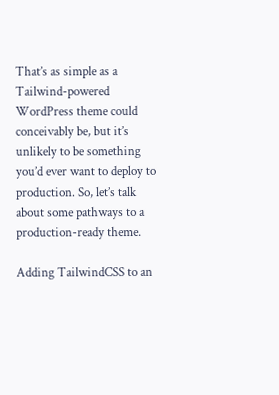That’s as simple as a Tailwind-powered WordPress theme could conceivably be, but it’s unlikely to be something you’d ever want to deploy to production. So, let’s talk about some pathways to a production-ready theme.

Adding TailwindCSS to an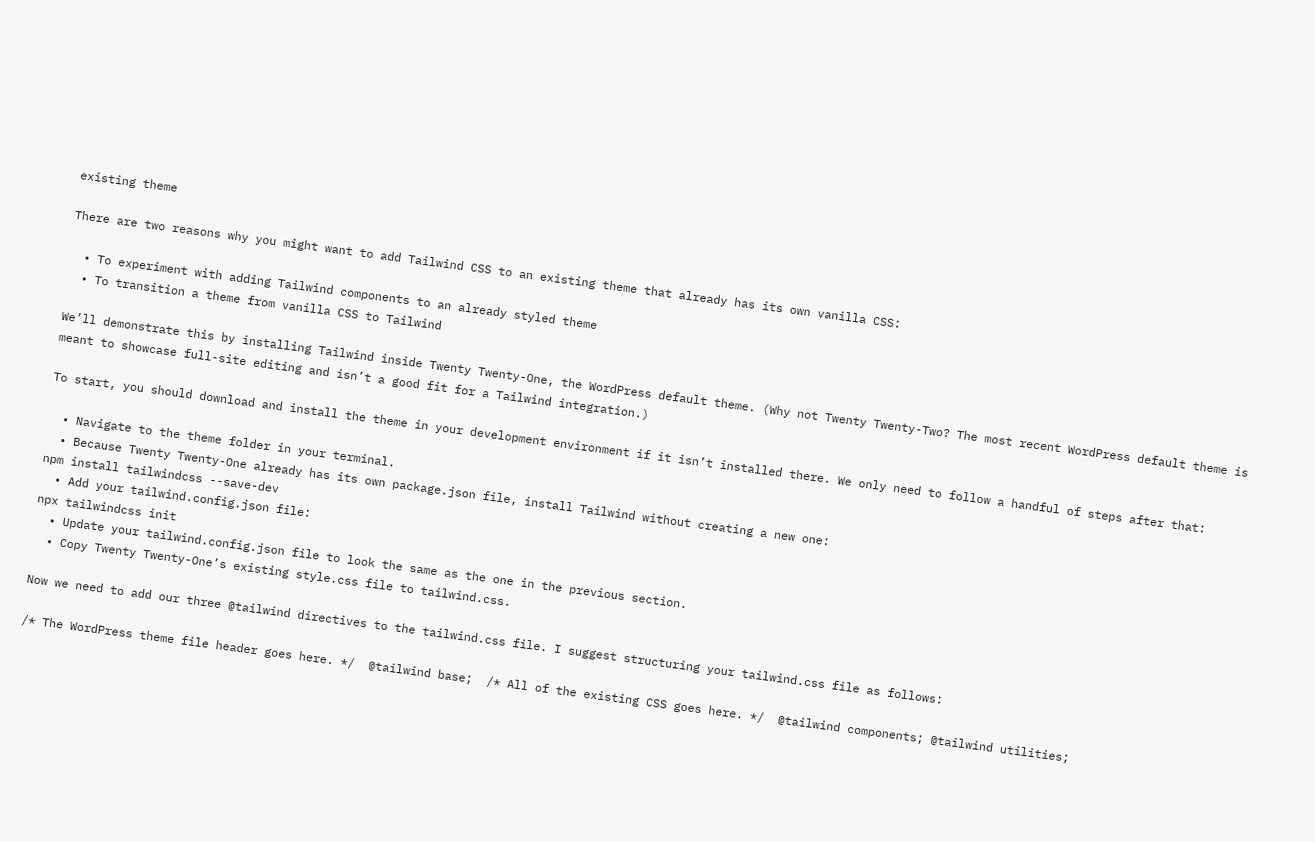existing theme

There are two reasons why you might want to add Tailwind CSS to an existing theme that already has its own vanilla CSS:

  • To experiment with adding Tailwind components to an already styled theme
  • To transition a theme from vanilla CSS to Tailwind

We’ll demonstrate this by installing Tailwind inside Twenty Twenty-One, the WordPress default theme. (Why not Twenty Twenty-Two? The most recent WordPress default theme is meant to showcase full-site editing and isn’t a good fit for a Tailwind integration.)

To start, you should download and install the theme in your development environment if it isn’t installed there. We only need to follow a handful of steps after that:

  • Navigate to the theme folder in your terminal.
  • Because Twenty Twenty-One already has its own package.json file, install Tailwind without creating a new one:
npm install tailwindcss --save-dev
  • Add your tailwind.config.json file:
npx tailwindcss init
  • Update your tailwind.config.json file to look the same as the one in the previous section.
  • Copy Twenty Twenty-One’s existing style.css file to tailwind.css.

Now we need to add our three @tailwind directives to the tailwind.css file. I suggest structuring your tailwind.css file as follows:

/* The WordPress theme file header goes here. */  @tailwind base;  /* All of the existing CSS goes here. */  @tailwind components; @tailwind utilities;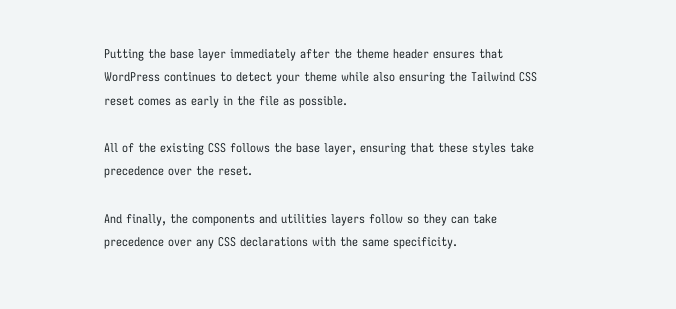Putting the base layer immediately after the theme header ensures that WordPress continues to detect your theme while also ensuring the Tailwind CSS reset comes as early in the file as possible.

All of the existing CSS follows the base layer, ensuring that these styles take precedence over the reset.

And finally, the components and utilities layers follow so they can take precedence over any CSS declarations with the same specificity.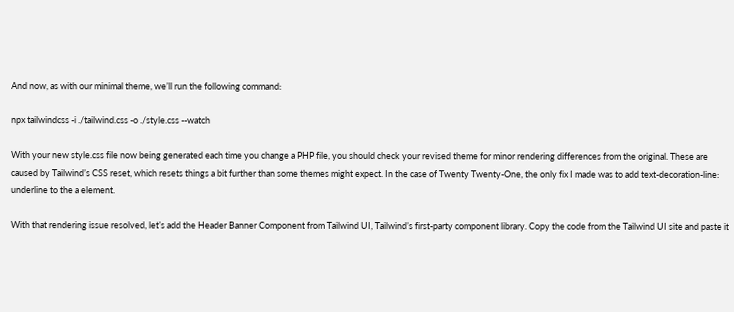And now, as with our minimal theme, we’ll run the following command:

npx tailwindcss -i ./tailwind.css -o ./style.css --watch

With your new style.css file now being generated each time you change a PHP file, you should check your revised theme for minor rendering differences from the original. These are caused by Tailwind’s CSS reset, which resets things a bit further than some themes might expect. In the case of Twenty Twenty-One, the only fix I made was to add text-decoration-line: underline to the a element.

With that rendering issue resolved, let’s add the Header Banner Component from Tailwind UI, Tailwind’s first-party component library. Copy the code from the Tailwind UI site and paste it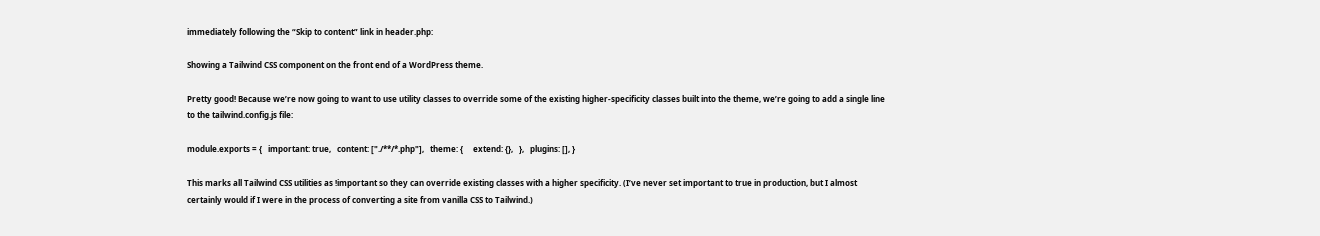immediately following the “Skip to content” link in header.php:

Showing a Tailwind CSS component on the front end of a WordPress theme.

Pretty good! Because we’re now going to want to use utility classes to override some of the existing higher-specificity classes built into the theme, we’re going to add a single line to the tailwind.config.js file:

module.exports = {   important: true,   content: ["./**/*.php"],   theme: {     extend: {},   },   plugins: [], }

This marks all Tailwind CSS utilities as !important so they can override existing classes with a higher specificity. (I’ve never set important to true in production, but I almost certainly would if I were in the process of converting a site from vanilla CSS to Tailwind.)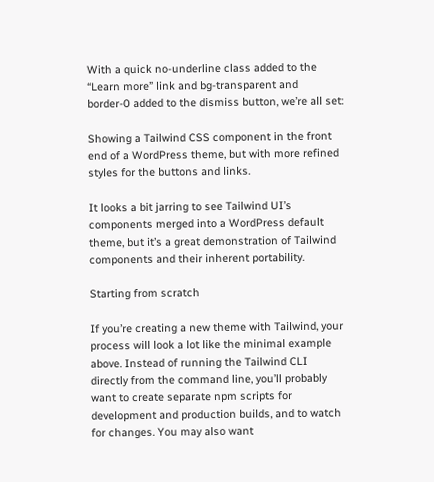With a quick no-underline class added to the “Learn more” link and bg-transparent and border-0 added to the dismiss button, we’re all set:

Showing a Tailwind CSS component in the front end of a WordPress theme, but with more refined styles for the buttons and links.

It looks a bit jarring to see Tailwind UI’s components merged into a WordPress default theme, but it’s a great demonstration of Tailwind components and their inherent portability.

Starting from scratch

If you’re creating a new theme with Tailwind, your process will look a lot like the minimal example above. Instead of running the Tailwind CLI directly from the command line, you’ll probably want to create separate npm scripts for development and production builds, and to watch for changes. You may also want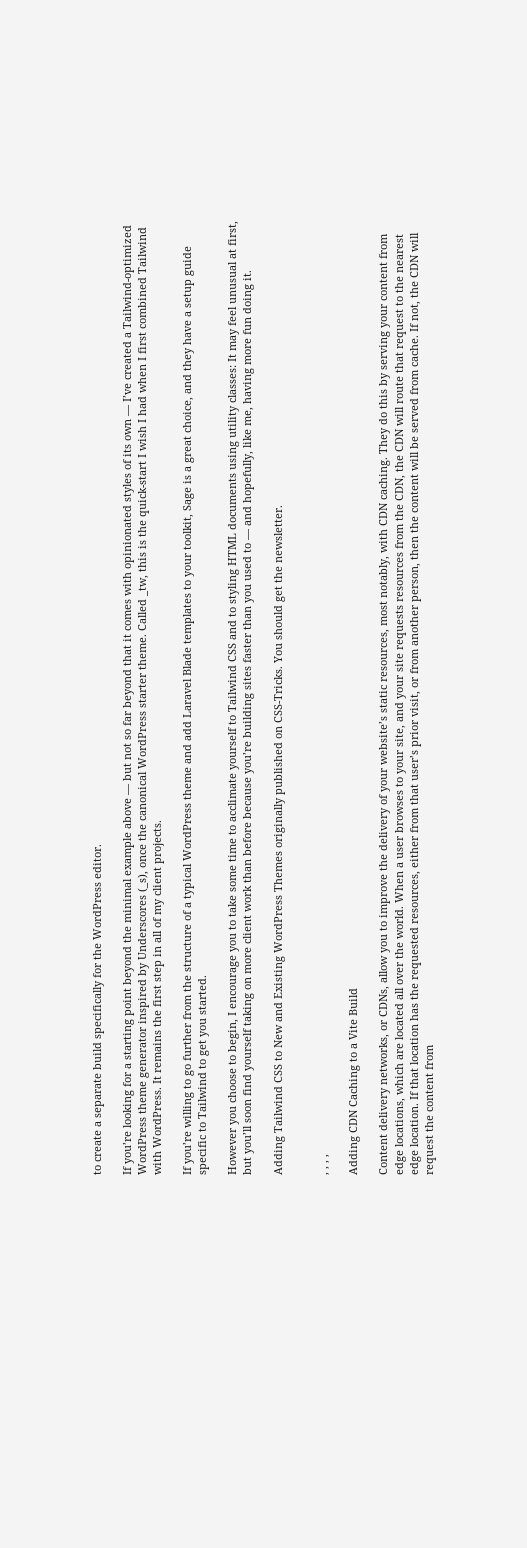to create a separate build specifically for the WordPress editor.

If you’re looking for a starting point beyond the minimal example above — but not so far beyond that it comes with opinionated styles of its own — I’ve created a Tailwind-optimized WordPress theme generator inspired by Underscores (_s), once the canonical WordPress starter theme. Called _tw, this is the quick-start I wish I had when I first combined Tailwind with WordPress. It remains the first step in all of my client projects.

If you’re willing to go further from the structure of a typical WordPress theme and add Laravel Blade templates to your toolkit, Sage is a great choice, and they have a setup guide specific to Tailwind to get you started.

However you choose to begin, I encourage you to take some time to acclimate yourself to Tailwind CSS and to styling HTML documents using utility classes: It may feel unusual at first, but you’ll soon find yourself taking on more client work than before because you’re building sites faster than you used to — and hopefully, like me, having more fun doing it.

Adding Tailwind CSS to New and Existing WordPress Themes originally published on CSS-Tricks. You should get the newsletter.


, , , ,

Adding CDN Caching to a Vite Build

Content delivery networks, or CDNs, allow you to improve the delivery of your website’s static resources, most notably, with CDN caching. They do this by serving your content from edge locations, which are located all over the world. When a user browses to your site, and your site requests resources from the CDN, the CDN will route that request to the nearest edge location. If that location has the requested resources, either from that user’s prior visit, or from another person, then the content will be served from cache. If not, the CDN will request the content from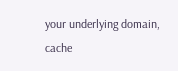your underlying domain, cache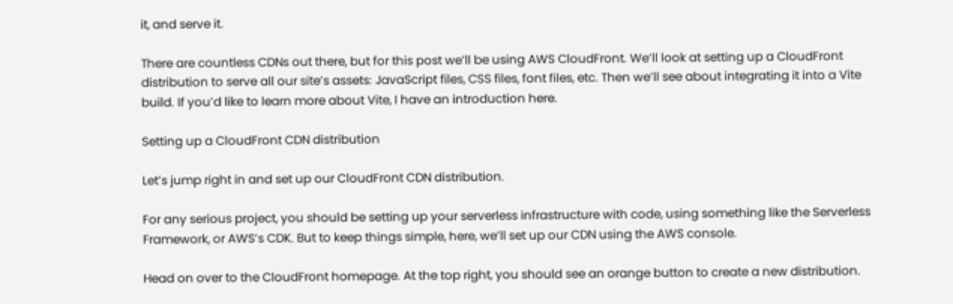it, and serve it.

There are countless CDNs out there, but for this post we’ll be using AWS CloudFront. We’ll look at setting up a CloudFront distribution to serve all our site’s assets: JavaScript files, CSS files, font files, etc. Then we’ll see about integrating it into a Vite build. If you’d like to learn more about Vite, I have an introduction here.

Setting up a CloudFront CDN distribution

Let’s jump right in and set up our CloudFront CDN distribution.

For any serious project, you should be setting up your serverless infrastructure with code, using something like the Serverless Framework, or AWS’s CDK. But to keep things simple, here, we’ll set up our CDN using the AWS console.

Head on over to the CloudFront homepage. At the top right, you should see an orange button to create a new distribution.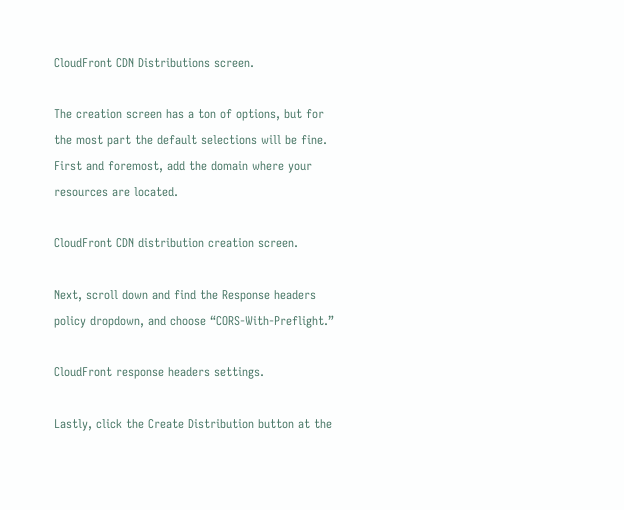CloudFront CDN Distributions screen.

The creation screen has a ton of options, but for the most part the default selections will be fine. First and foremost, add the domain where your resources are located.

CloudFront CDN distribution creation screen.

Next, scroll down and find the Response headers policy dropdown, and choose “CORS-With-Preflight.”

CloudFront response headers settings.

Lastly, click the Create Distribution button at the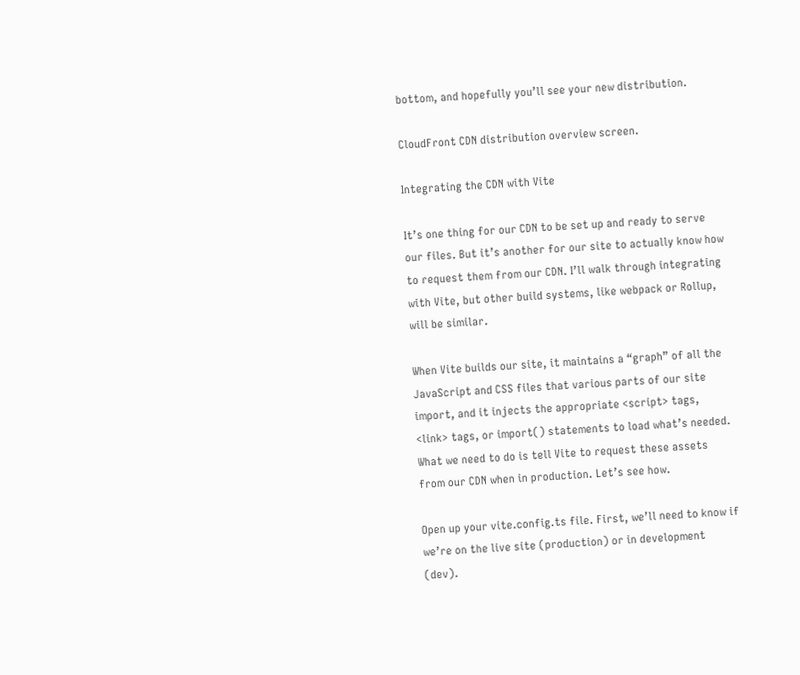bottom, and hopefully you’ll see your new distribution.

CloudFront CDN distribution overview screen.

Integrating the CDN with Vite

It’s one thing for our CDN to be set up and ready to serve our files. But it’s another for our site to actually know how to request them from our CDN. I’ll walk through integrating with Vite, but other build systems, like webpack or Rollup, will be similar.

When Vite builds our site, it maintains a “graph” of all the JavaScript and CSS files that various parts of our site import, and it injects the appropriate <script> tags, <link> tags, or import() statements to load what’s needed. What we need to do is tell Vite to request these assets from our CDN when in production. Let’s see how.

Open up your vite.config.ts file. First, we’ll need to know if we’re on the live site (production) or in development (dev).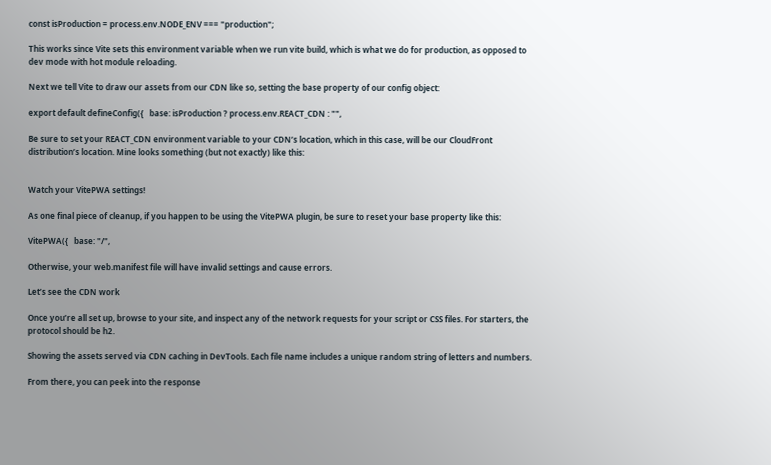const isProduction = process.env.NODE_ENV === "production";

This works since Vite sets this environment variable when we run vite build, which is what we do for production, as opposed to dev mode with hot module reloading.

Next we tell Vite to draw our assets from our CDN like so, setting the base property of our config object:

export default defineConfig({   base: isProduction ? process.env.REACT_CDN : "",

Be sure to set your REACT_CDN environment variable to your CDN’s location, which in this case, will be our CloudFront distribution’s location. Mine looks something (but not exactly) like this:


Watch your VitePWA settings!

As one final piece of cleanup, if you happen to be using the VitePWA plugin, be sure to reset your base property like this:

VitePWA({   base: "/",

Otherwise, your web.manifest file will have invalid settings and cause errors.

Let’s see the CDN work

Once you’re all set up, browse to your site, and inspect any of the network requests for your script or CSS files. For starters, the protocol should be h2.

Showing the assets served via CDN caching in DevTools. Each file name includes a unique random string of letters and numbers.

From there, you can peek into the response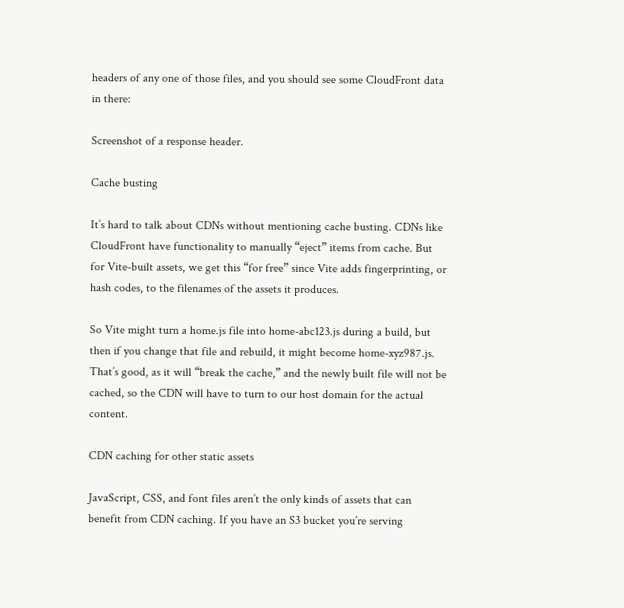headers of any one of those files, and you should see some CloudFront data in there:

Screenshot of a response header.

Cache busting

It’s hard to talk about CDNs without mentioning cache busting. CDNs like CloudFront have functionality to manually “eject” items from cache. But for Vite-built assets, we get this “for free” since Vite adds fingerprinting, or hash codes, to the filenames of the assets it produces.

So Vite might turn a home.js file into home-abc123.js during a build, but then if you change that file and rebuild, it might become home-xyz987.js. That’s good, as it will “break the cache,” and the newly built file will not be cached, so the CDN will have to turn to our host domain for the actual content.

CDN caching for other static assets

JavaScript, CSS, and font files aren’t the only kinds of assets that can benefit from CDN caching. If you have an S3 bucket you’re serving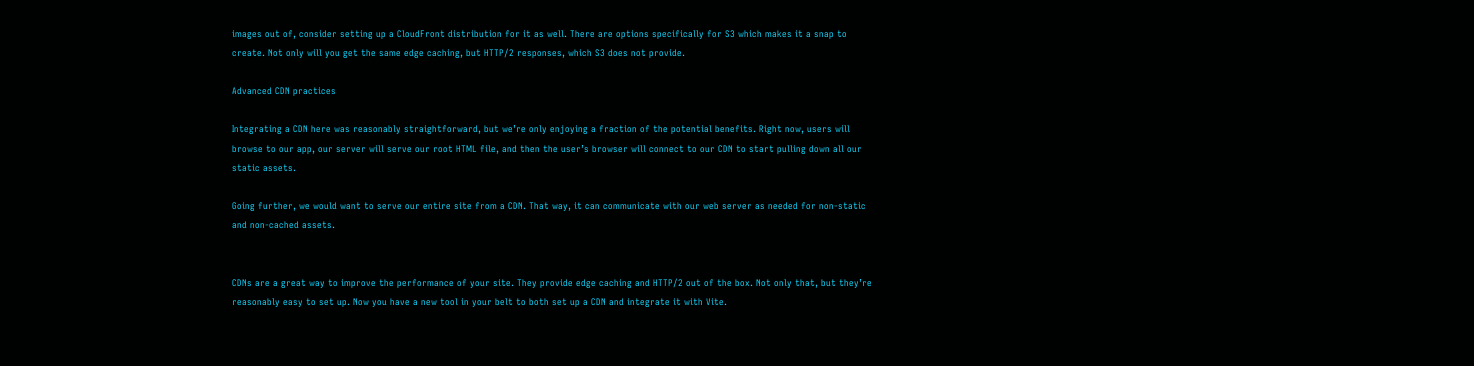images out of, consider setting up a CloudFront distribution for it as well. There are options specifically for S3 which makes it a snap to create. Not only will you get the same edge caching, but HTTP/2 responses, which S3 does not provide.

Advanced CDN practices

Integrating a CDN here was reasonably straightforward, but we’re only enjoying a fraction of the potential benefits. Right now, users will browse to our app, our server will serve our root HTML file, and then the user’s browser will connect to our CDN to start pulling down all our static assets.

Going further, we would want to serve our entire site from a CDN. That way, it can communicate with our web server as needed for non-static and non-cached assets.


CDNs are a great way to improve the performance of your site. They provide edge caching and HTTP/2 out of the box. Not only that, but they’re reasonably easy to set up. Now you have a new tool in your belt to both set up a CDN and integrate it with Vite.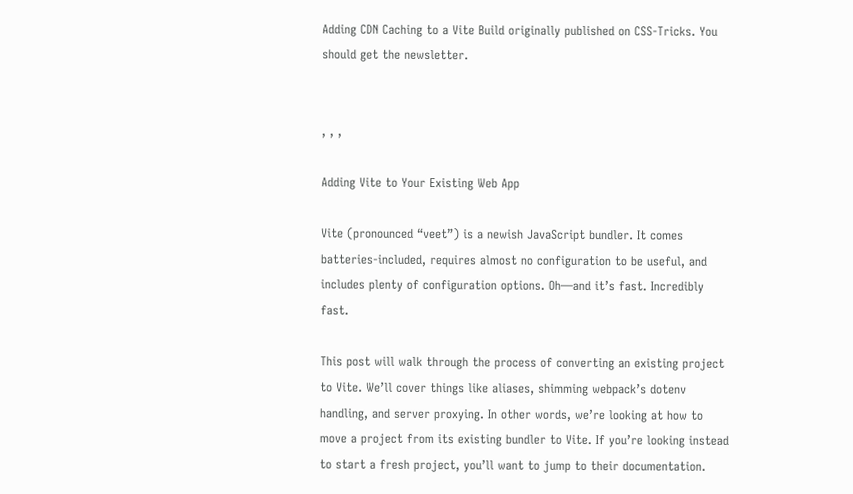Adding CDN Caching to a Vite Build originally published on CSS-Tricks. You should get the newsletter.


, , ,

Adding Vite to Your Existing Web App

Vite (pronounced “veet”) is a newish JavaScript bundler. It comes batteries-included, requires almost no configuration to be useful, and includes plenty of configuration options. Oh—and it’s fast. Incredibly fast.

This post will walk through the process of converting an existing project to Vite. We’ll cover things like aliases, shimming webpack’s dotenv handling, and server proxying. In other words, we’re looking at how to move a project from its existing bundler to Vite. If you’re looking instead to start a fresh project, you’ll want to jump to their documentation.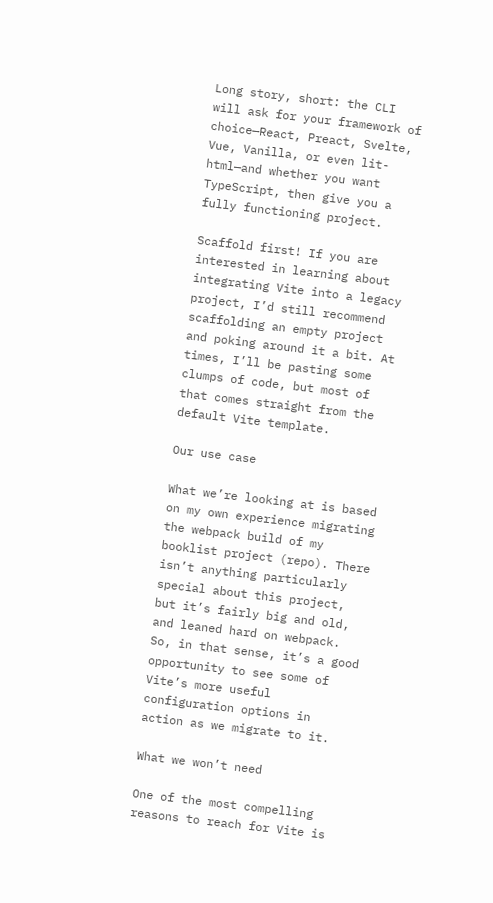Long story, short: the CLI will ask for your framework of choice—React, Preact, Svelte, Vue, Vanilla, or even lit-html—and whether you want TypeScript, then give you a fully functioning project.

Scaffold first! If you are interested in learning about integrating Vite into a legacy project, I’d still recommend scaffolding an empty project and poking around it a bit. At times, I’ll be pasting some clumps of code, but most of that comes straight from the default Vite template.

Our use case

What we’re looking at is based on my own experience migrating the webpack build of my booklist project (repo). There isn’t anything particularly special about this project, but it’s fairly big and old, and leaned hard on webpack. So, in that sense, it’s a good opportunity to see some of Vite’s more useful configuration options in action as we migrate to it.

What we won’t need

One of the most compelling reasons to reach for Vite is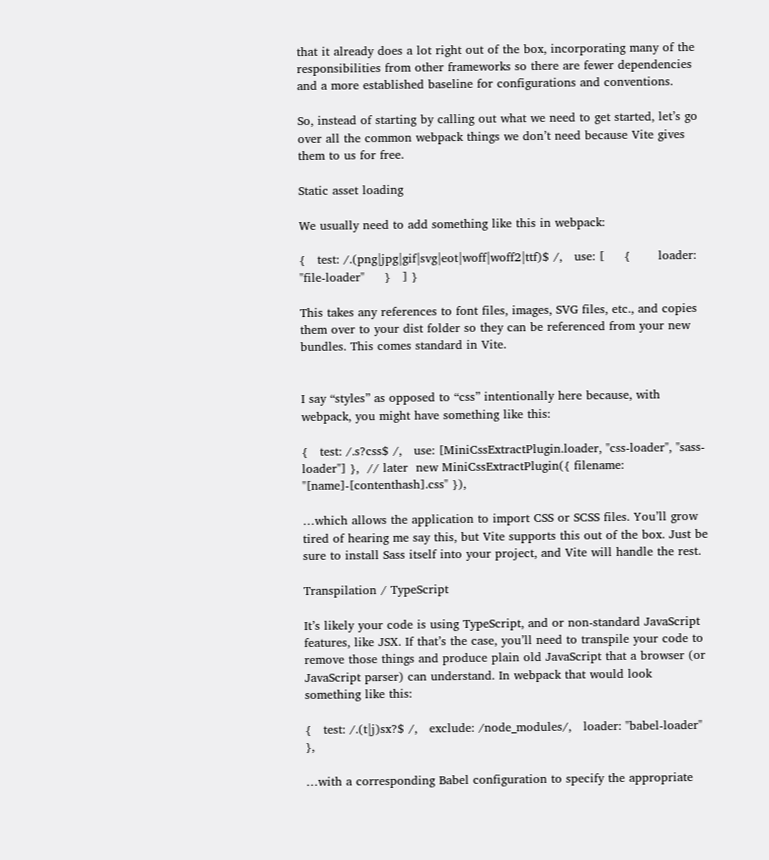that it already does a lot right out of the box, incorporating many of the responsibilities from other frameworks so there are fewer dependencies and a more established baseline for configurations and conventions.

So, instead of starting by calling out what we need to get started, let’s go over all the common webpack things we don’t need because Vite gives them to us for free.

Static asset loading

We usually need to add something like this in webpack:

{   test: /.(png|jpg|gif|svg|eot|woff|woff2|ttf)$ /,   use: [     {       loader: "file-loader"     }   ] }

This takes any references to font files, images, SVG files, etc., and copies them over to your dist folder so they can be referenced from your new bundles. This comes standard in Vite.


I say “styles” as opposed to “css” intentionally here because, with webpack, you might have something like this:

{   test: /.s?css$ /,   use: [MiniCssExtractPlugin.loader, "css-loader", "sass-loader"] },  // later  new MiniCssExtractPlugin({ filename: "[name]-[contenthash].css" }),

…which allows the application to import CSS or SCSS files. You’ll grow tired of hearing me say this, but Vite supports this out of the box. Just be sure to install Sass itself into your project, and Vite will handle the rest.

Transpilation / TypeScript

It’s likely your code is using TypeScript, and or non-standard JavaScript features, like JSX. If that’s the case, you’ll need to transpile your code to remove those things and produce plain old JavaScript that a browser (or JavaScript parser) can understand. In webpack that would look something like this:

{   test: /.(t|j)sx?$ /,   exclude: /node_modules/,   loader: "babel-loader" },

…with a corresponding Babel configuration to specify the appropriate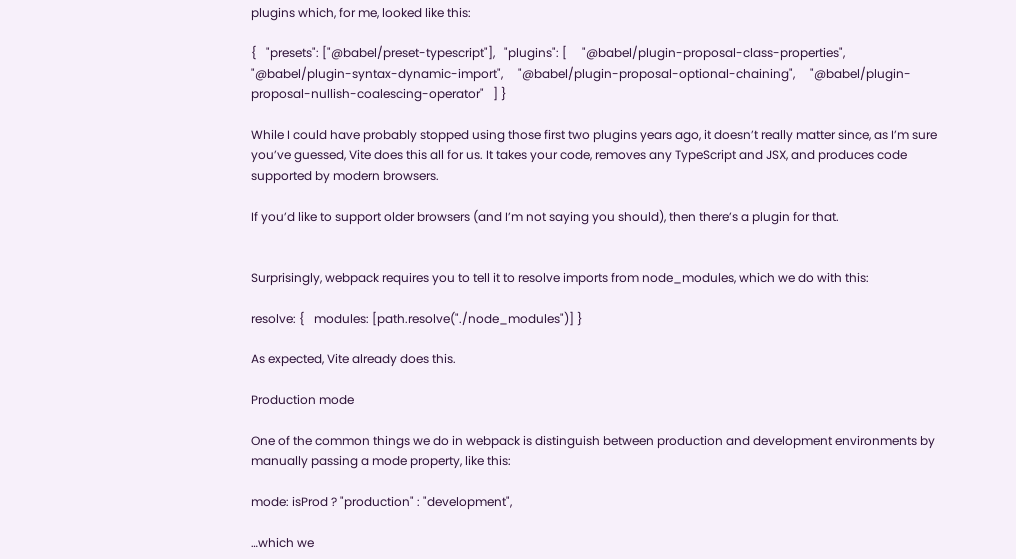plugins which, for me, looked like this:

{   "presets": ["@babel/preset-typescript"],   "plugins": [     "@babel/plugin-proposal-class-properties",     "@babel/plugin-syntax-dynamic-import",     "@babel/plugin-proposal-optional-chaining",     "@babel/plugin-proposal-nullish-coalescing-operator"   ] }

While I could have probably stopped using those first two plugins years ago, it doesn’t really matter since, as I’m sure you’ve guessed, Vite does this all for us. It takes your code, removes any TypeScript and JSX, and produces code supported by modern browsers.

If you’d like to support older browsers (and I’m not saying you should), then there’s a plugin for that.


Surprisingly, webpack requires you to tell it to resolve imports from node_modules, which we do with this:

resolve: {   modules: [path.resolve("./node_modules")] }

As expected, Vite already does this.

Production mode

One of the common things we do in webpack is distinguish between production and development environments by manually passing a mode property, like this:

mode: isProd ? "production" : "development",

…which we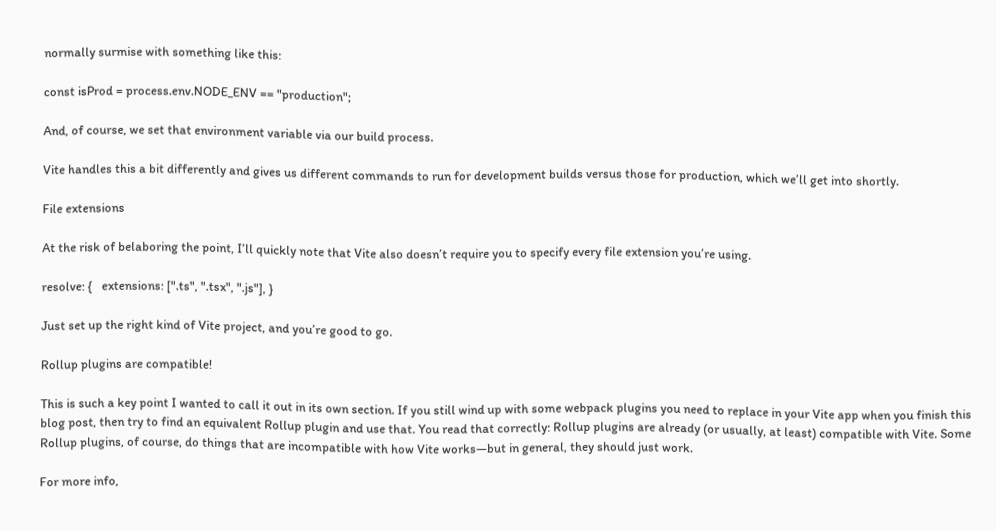normally surmise with something like this:

const isProd = process.env.NODE_ENV == "production";

And, of course, we set that environment variable via our build process.

Vite handles this a bit differently and gives us different commands to run for development builds versus those for production, which we’ll get into shortly.

File extensions

At the risk of belaboring the point, I’ll quickly note that Vite also doesn’t require you to specify every file extension you’re using.

resolve: {   extensions: [".ts", ".tsx", ".js"], }

Just set up the right kind of Vite project, and you’re good to go.

Rollup plugins are compatible!

This is such a key point I wanted to call it out in its own section. If you still wind up with some webpack plugins you need to replace in your Vite app when you finish this blog post, then try to find an equivalent Rollup plugin and use that. You read that correctly: Rollup plugins are already (or usually, at least) compatible with Vite. Some Rollup plugins, of course, do things that are incompatible with how Vite works—but in general, they should just work.

For more info,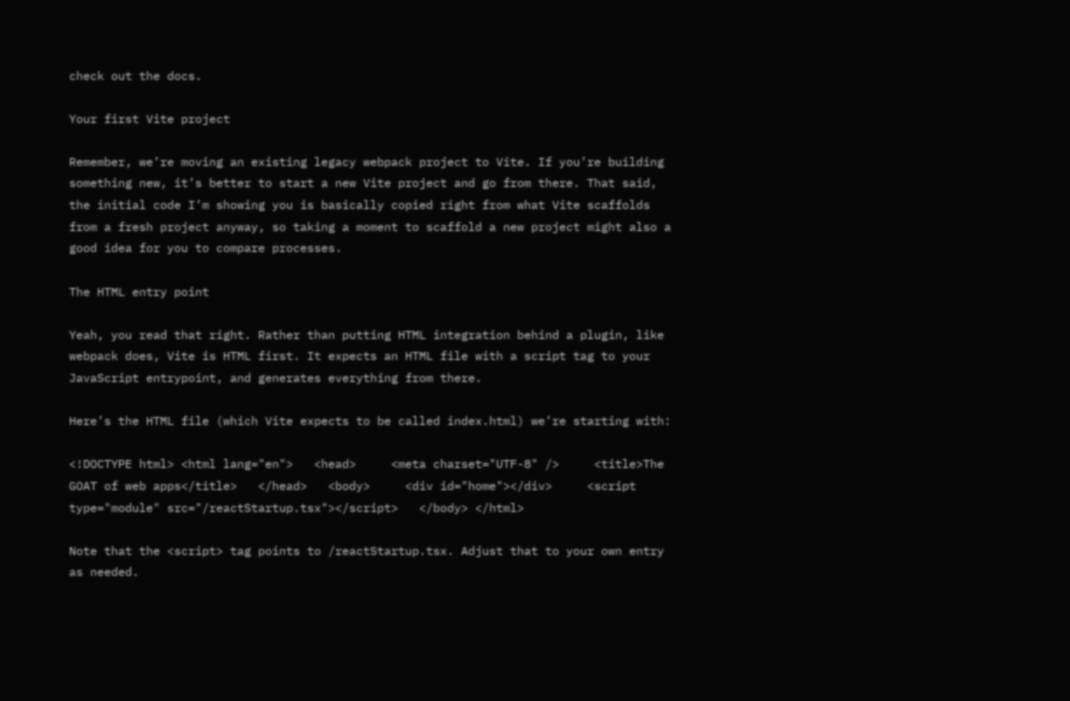check out the docs.

Your first Vite project

Remember, we’re moving an existing legacy webpack project to Vite. If you’re building something new, it’s better to start a new Vite project and go from there. That said, the initial code I’m showing you is basically copied right from what Vite scaffolds from a fresh project anyway, so taking a moment to scaffold a new project might also a good idea for you to compare processes.

The HTML entry point

Yeah, you read that right. Rather than putting HTML integration behind a plugin, like webpack does, Vite is HTML first. It expects an HTML file with a script tag to your JavaScript entrypoint, and generates everything from there.

Here’s the HTML file (which Vite expects to be called index.html) we’re starting with:

<!DOCTYPE html> <html lang="en">   <head>     <meta charset="UTF-8" />     <title>The GOAT of web apps</title>   </head>   <body>     <div id="home"></div>     <script type="module" src="/reactStartup.tsx"></script>   </body> </html>

Note that the <script> tag points to /reactStartup.tsx. Adjust that to your own entry as needed.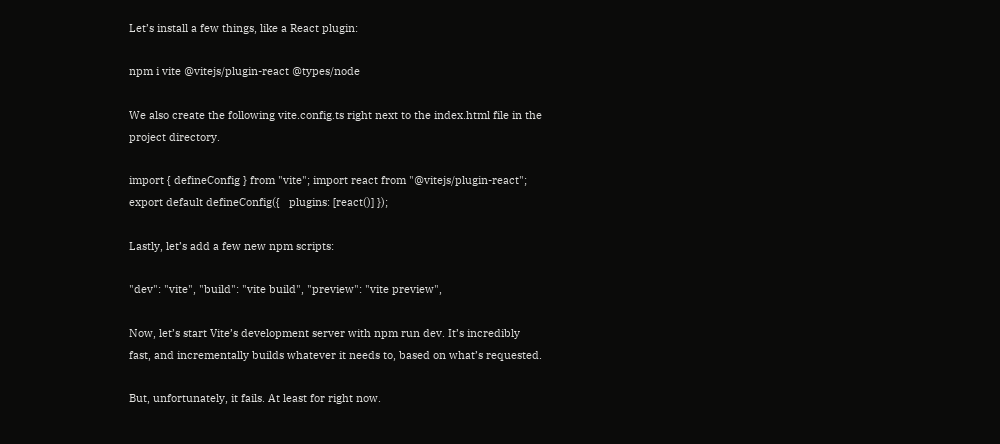Let’s install a few things, like a React plugin:

npm i vite @vitejs/plugin-react @types/node

We also create the following vite.config.ts right next to the index.html file in the project directory.

import { defineConfig } from "vite"; import react from "@vitejs/plugin-react";  export default defineConfig({   plugins: [react()] });

Lastly, let’s add a few new npm scripts:

"dev": "vite", "build": "vite build", "preview": "vite preview",

Now, let’s start Vite’s development server with npm run dev. It’s incredibly fast, and incrementally builds whatever it needs to, based on what’s requested.

But, unfortunately, it fails. At least for right now.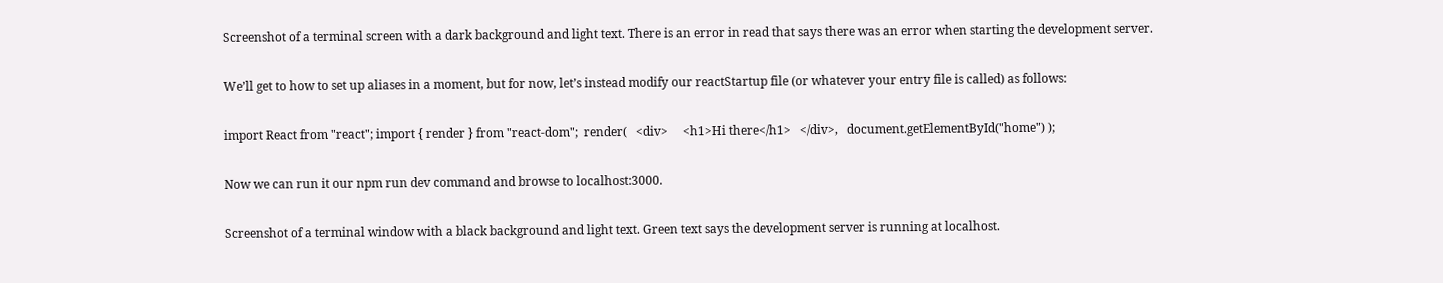Screenshot of a terminal screen with a dark background and light text. There is an error in read that says there was an error when starting the development server.

We’ll get to how to set up aliases in a moment, but for now, let’s instead modify our reactStartup file (or whatever your entry file is called) as follows:

import React from "react"; import { render } from "react-dom";  render(   <div>     <h1>Hi there</h1>   </div>,   document.getElementById("home") );

Now we can run it our npm run dev command and browse to localhost:3000.

Screenshot of a terminal window with a black background and light text. Green text says the development server is running at localhost.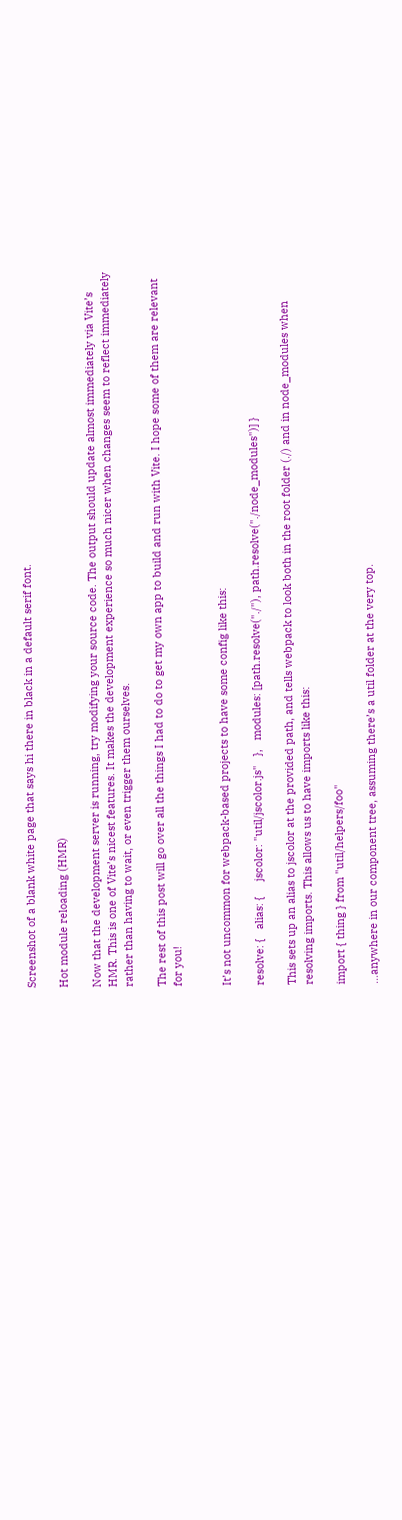Screenshot of a blank white page that says hi there in black in a default serif font.

Hot module reloading (HMR)

Now that the development server is running, try modifying your source code. The output should update almost immediately via Vite’s HMR. This is one of Vite’s nicest features. It makes the development experience so much nicer when changes seem to reflect immediately rather than having to wait, or even trigger them ourselves.

The rest of this post will go over all the things I had to do to get my own app to build and run with Vite. I hope some of them are relevant for you!


It’s not uncommon for webpack-based projects to have some config like this:

resolve: {   alias: {     jscolor: "util/jscolor.js"   },   modules: [path.resolve("./"), path.resolve("./node_modules")] }

This sets up an alias to jscolor at the provided path, and tells webpack to look both in the root folder (./) and in node_modules when resolving imports. This allows us to have imports like this:

import { thing } from "util/helpers/foo"

…anywhere in our component tree, assuming there’s a util folder at the very top.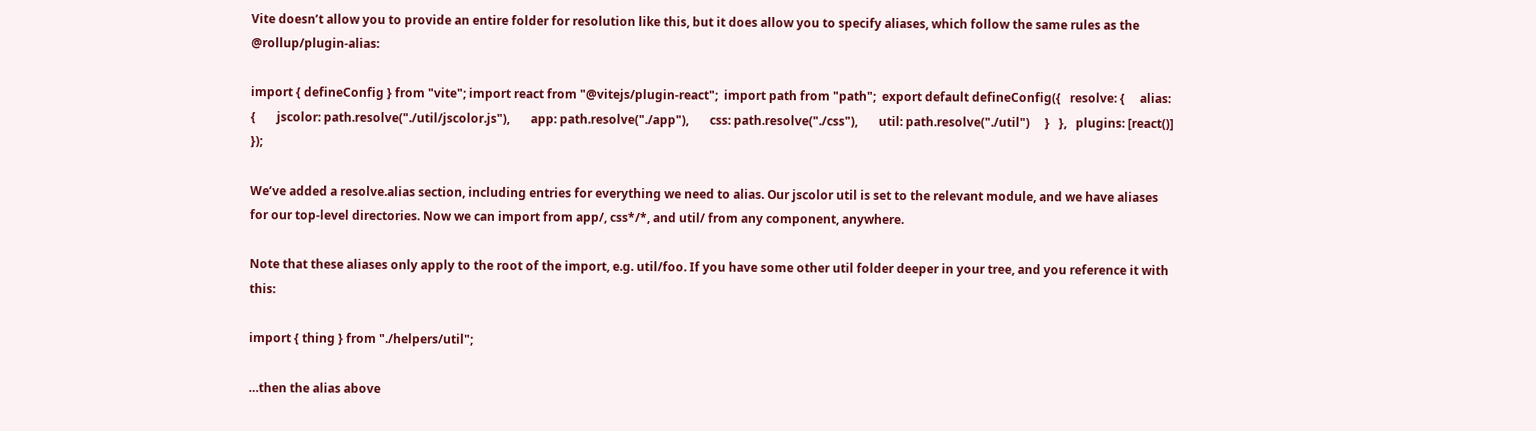Vite doesn’t allow you to provide an entire folder for resolution like this, but it does allow you to specify aliases, which follow the same rules as the @rollup/plugin-alias:

import { defineConfig } from "vite"; import react from "@vitejs/plugin-react";  import path from "path";  export default defineConfig({   resolve: {     alias: {       jscolor: path.resolve("./util/jscolor.js"),       app: path.resolve("./app"),       css: path.resolve("./css"),       util: path.resolve("./util")     }   },   plugins: [react()] });

We’ve added a resolve.alias section, including entries for everything we need to alias. Our jscolor util is set to the relevant module, and we have aliases for our top-level directories. Now we can import from app/, css*/*, and util/ from any component, anywhere.

Note that these aliases only apply to the root of the import, e.g. util/foo. If you have some other util folder deeper in your tree, and you reference it with this:

import { thing } from "./helpers/util";

…then the alias above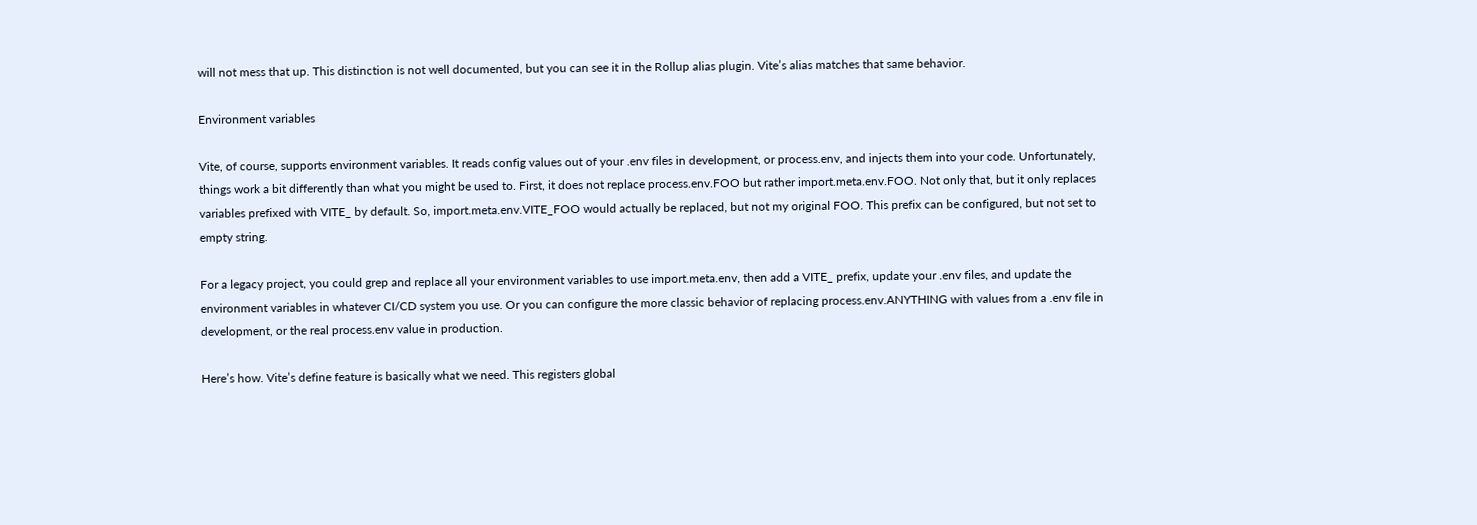will not mess that up. This distinction is not well documented, but you can see it in the Rollup alias plugin. Vite’s alias matches that same behavior.

Environment variables

Vite, of course, supports environment variables. It reads config values out of your .env files in development, or process.env, and injects them into your code. Unfortunately, things work a bit differently than what you might be used to. First, it does not replace process.env.FOO but rather import.meta.env.FOO. Not only that, but it only replaces variables prefixed with VITE_ by default. So, import.meta.env.VITE_FOO would actually be replaced, but not my original FOO. This prefix can be configured, but not set to empty string.

For a legacy project, you could grep and replace all your environment variables to use import.meta.env, then add a VITE_ prefix, update your .env files, and update the environment variables in whatever CI/CD system you use. Or you can configure the more classic behavior of replacing process.env.ANYTHING with values from a .env file in development, or the real process.env value in production.

Here’s how. Vite’s define feature is basically what we need. This registers global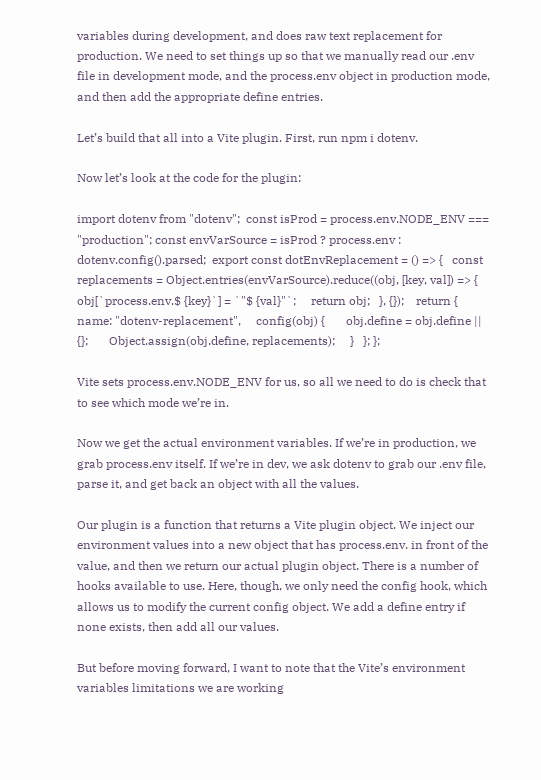variables during development, and does raw text replacement for production. We need to set things up so that we manually read our .env file in development mode, and the process.env object in production mode, and then add the appropriate define entries.

Let’s build that all into a Vite plugin. First, run npm i dotenv.

Now let’s look at the code for the plugin:

import dotenv from "dotenv";  const isProd = process.env.NODE_ENV === "production"; const envVarSource = isProd ? process.env : dotenv.config().parsed;  export const dotEnvReplacement = () => {   const replacements = Object.entries(envVarSource).reduce((obj, [key, val]) => {     obj[`process.env.$ {key}`] = `"$ {val}"`;     return obj;   }, {});    return {     name: "dotenv-replacement",     config(obj) {       obj.define = obj.define || {};       Object.assign(obj.define, replacements);     }   }; };

Vite sets process.env.NODE_ENV for us, so all we need to do is check that to see which mode we’re in.

Now we get the actual environment variables. If we’re in production, we grab process.env itself. If we’re in dev, we ask dotenv to grab our .env file, parse it, and get back an object with all the values.

Our plugin is a function that returns a Vite plugin object. We inject our environment values into a new object that has process.env. in front of the value, and then we return our actual plugin object. There is a number of hooks available to use. Here, though, we only need the config hook, which allows us to modify the current config object. We add a define entry if none exists, then add all our values.

But before moving forward, I want to note that the Vite’s environment variables limitations we are working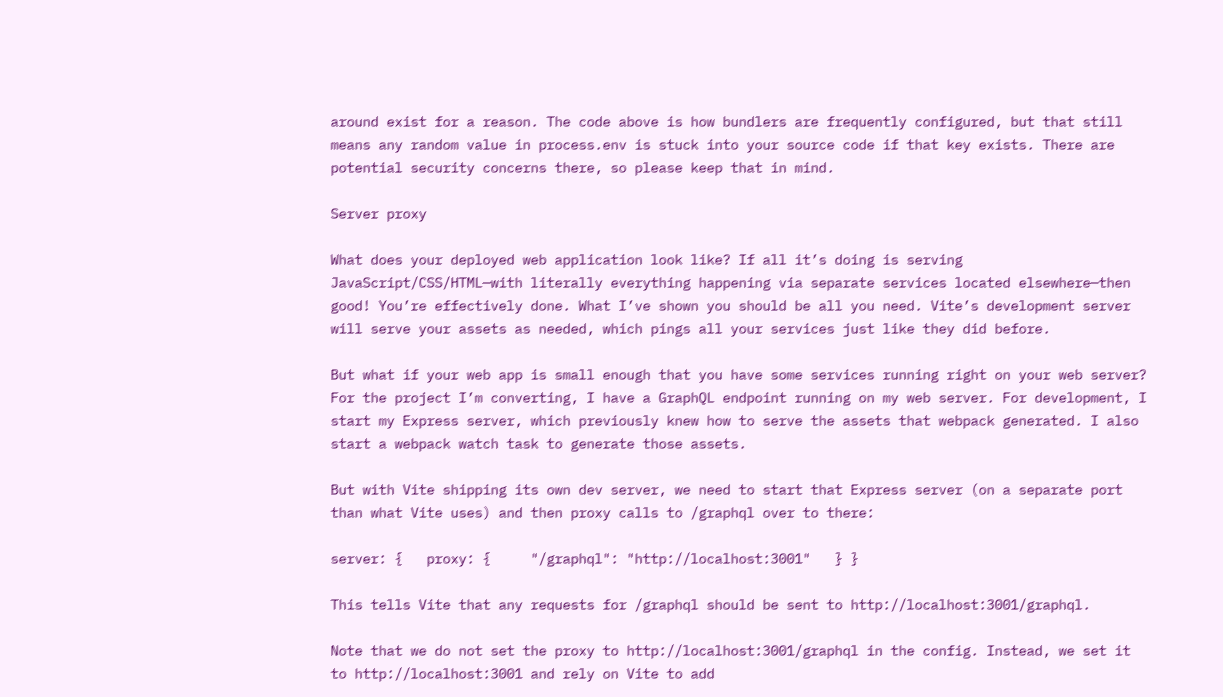around exist for a reason. The code above is how bundlers are frequently configured, but that still means any random value in process.env is stuck into your source code if that key exists. There are potential security concerns there, so please keep that in mind.

Server proxy

What does your deployed web application look like? If all it’s doing is serving JavaScript/CSS/HTML—with literally everything happening via separate services located elsewhere—then good! You’re effectively done. What I’ve shown you should be all you need. Vite’s development server will serve your assets as needed, which pings all your services just like they did before.

But what if your web app is small enough that you have some services running right on your web server? For the project I’m converting, I have a GraphQL endpoint running on my web server. For development, I start my Express server, which previously knew how to serve the assets that webpack generated. I also start a webpack watch task to generate those assets.

But with Vite shipping its own dev server, we need to start that Express server (on a separate port than what Vite uses) and then proxy calls to /graphql over to there:

server: {   proxy: {     "/graphql": "http://localhost:3001"   } }

This tells Vite that any requests for /graphql should be sent to http://localhost:3001/graphql.

Note that we do not set the proxy to http://localhost:3001/graphql in the config. Instead, we set it to http://localhost:3001 and rely on Vite to add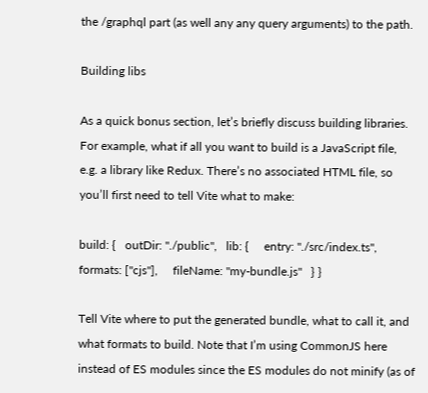the /graphql part (as well any any query arguments) to the path.

Building libs

As a quick bonus section, let’s briefly discuss building libraries. For example, what if all you want to build is a JavaScript file, e.g. a library like Redux. There’s no associated HTML file, so you’ll first need to tell Vite what to make:

build: {   outDir: "./public",   lib: {     entry: "./src/index.ts",     formats: ["cjs"],     fileName: "my-bundle.js"   } }

Tell Vite where to put the generated bundle, what to call it, and what formats to build. Note that I’m using CommonJS here instead of ES modules since the ES modules do not minify (as of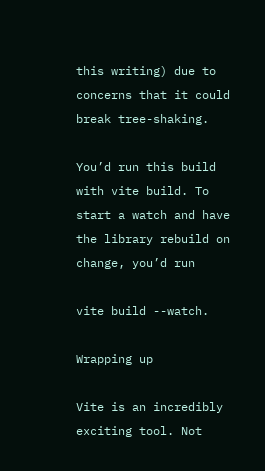this writing) due to concerns that it could break tree-shaking.

You’d run this build with vite build. To start a watch and have the library rebuild on change, you’d run

vite build --watch.

Wrapping up

Vite is an incredibly exciting tool. Not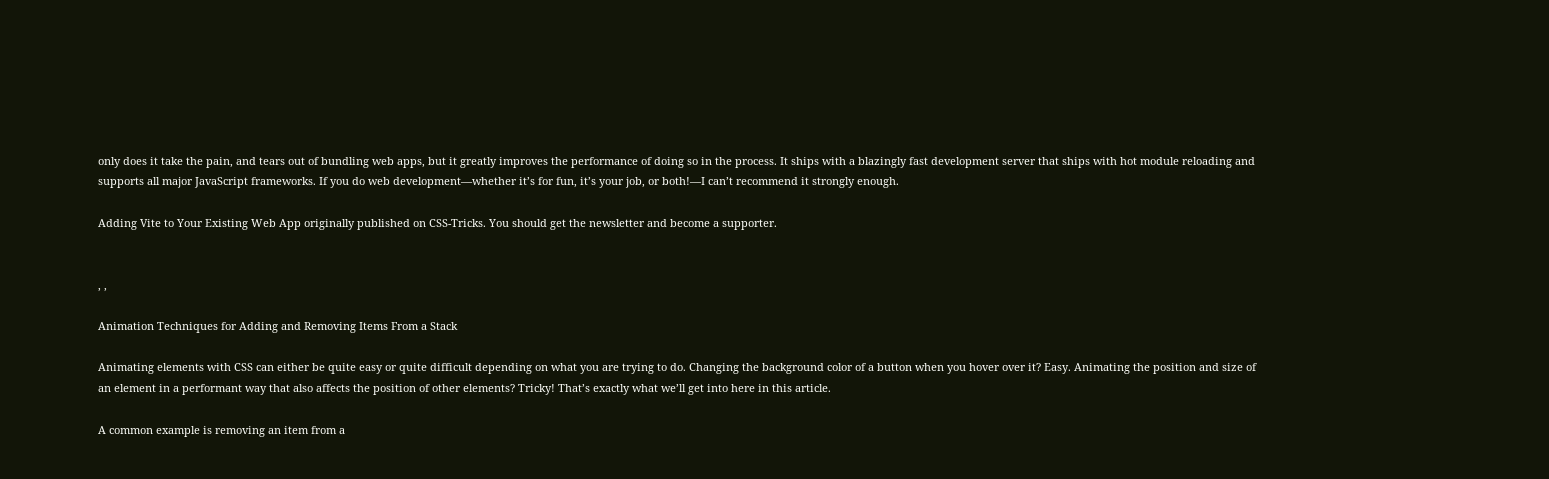only does it take the pain, and tears out of bundling web apps, but it greatly improves the performance of doing so in the process. It ships with a blazingly fast development server that ships with hot module reloading and supports all major JavaScript frameworks. If you do web development—whether it’s for fun, it’s your job, or both!—I can’t recommend it strongly enough.

Adding Vite to Your Existing Web App originally published on CSS-Tricks. You should get the newsletter and become a supporter.


, ,

Animation Techniques for Adding and Removing Items From a Stack

Animating elements with CSS can either be quite easy or quite difficult depending on what you are trying to do. Changing the background color of a button when you hover over it? Easy. Animating the position and size of an element in a performant way that also affects the position of other elements? Tricky! That’s exactly what we’ll get into here in this article.

A common example is removing an item from a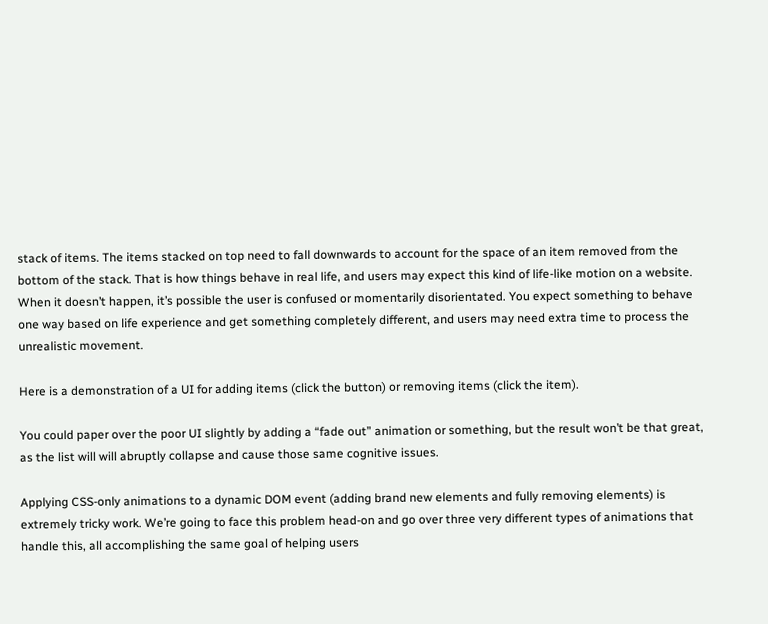stack of items. The items stacked on top need to fall downwards to account for the space of an item removed from the bottom of the stack. That is how things behave in real life, and users may expect this kind of life-like motion on a website. When it doesn’t happen, it’s possible the user is confused or momentarily disorientated. You expect something to behave one way based on life experience and get something completely different, and users may need extra time to process the unrealistic movement.

Here is a demonstration of a UI for adding items (click the button) or removing items (click the item).

You could paper over the poor UI slightly by adding a “fade out” animation or something, but the result won’t be that great, as the list will will abruptly collapse and cause those same cognitive issues.

Applying CSS-only animations to a dynamic DOM event (adding brand new elements and fully removing elements) is extremely tricky work. We’re going to face this problem head-on and go over three very different types of animations that handle this, all accomplishing the same goal of helping users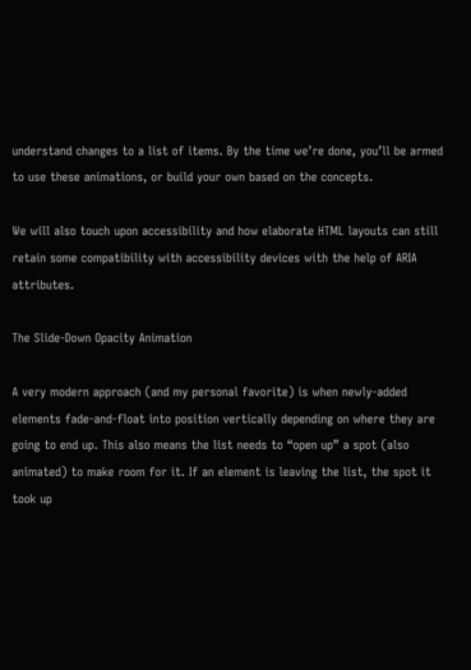understand changes to a list of items. By the time we’re done, you’ll be armed to use these animations, or build your own based on the concepts.

We will also touch upon accessibility and how elaborate HTML layouts can still retain some compatibility with accessibility devices with the help of ARIA attributes.

The Slide-Down Opacity Animation

A very modern approach (and my personal favorite) is when newly-added elements fade-and-float into position vertically depending on where they are going to end up. This also means the list needs to “open up” a spot (also animated) to make room for it. If an element is leaving the list, the spot it took up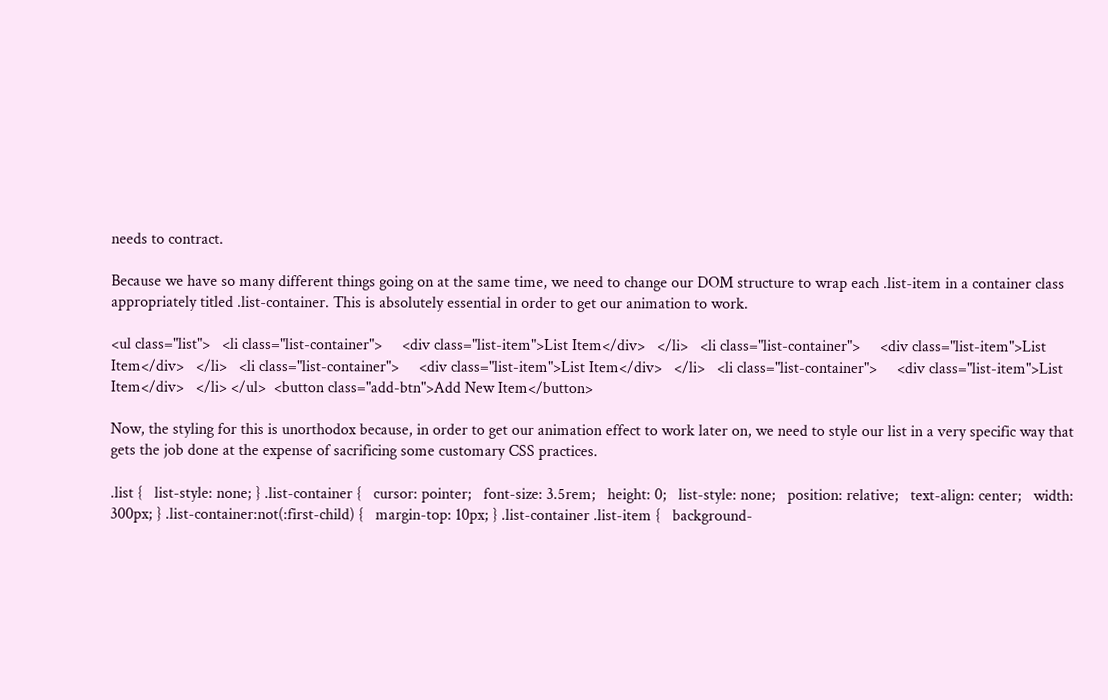needs to contract.

Because we have so many different things going on at the same time, we need to change our DOM structure to wrap each .list-item in a container class appropriately titled .list-container. This is absolutely essential in order to get our animation to work.

<ul class="list">   <li class="list-container">     <div class="list-item">List Item</div>   </li>   <li class="list-container">     <div class="list-item">List Item</div>   </li>   <li class="list-container">     <div class="list-item">List Item</div>   </li>   <li class="list-container">     <div class="list-item">List Item</div>   </li> </ul>  <button class="add-btn">Add New Item</button>

Now, the styling for this is unorthodox because, in order to get our animation effect to work later on, we need to style our list in a very specific way that gets the job done at the expense of sacrificing some customary CSS practices.

.list {   list-style: none; } .list-container {   cursor: pointer;   font-size: 3.5rem;   height: 0;   list-style: none;   position: relative;   text-align: center;   width: 300px; } .list-container:not(:first-child) {   margin-top: 10px; } .list-container .list-item {   background-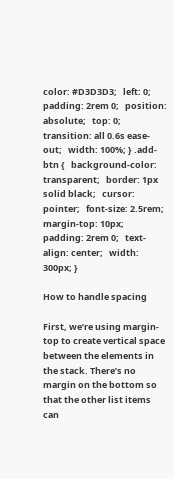color: #D3D3D3;   left: 0;   padding: 2rem 0;   position: absolute;   top: 0;   transition: all 0.6s ease-out;   width: 100%; } .add-btn {   background-color: transparent;   border: 1px solid black;   cursor: pointer;   font-size: 2.5rem;   margin-top: 10px;   padding: 2rem 0;   text-align: center;   width: 300px; }

How to handle spacing

First, we’re using margin-top to create vertical space between the elements in the stack. There’s no margin on the bottom so that the other list items can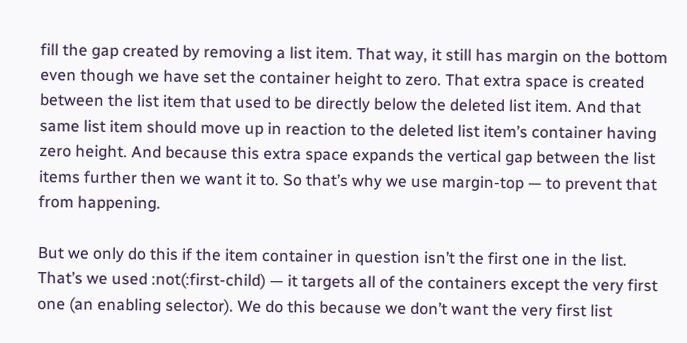fill the gap created by removing a list item. That way, it still has margin on the bottom even though we have set the container height to zero. That extra space is created between the list item that used to be directly below the deleted list item. And that same list item should move up in reaction to the deleted list item’s container having zero height. And because this extra space expands the vertical gap between the list items further then we want it to. So that’s why we use margin-top — to prevent that from happening.

But we only do this if the item container in question isn’t the first one in the list. That’s we used :not(:first-child) — it targets all of the containers except the very first one (an enabling selector). We do this because we don’t want the very first list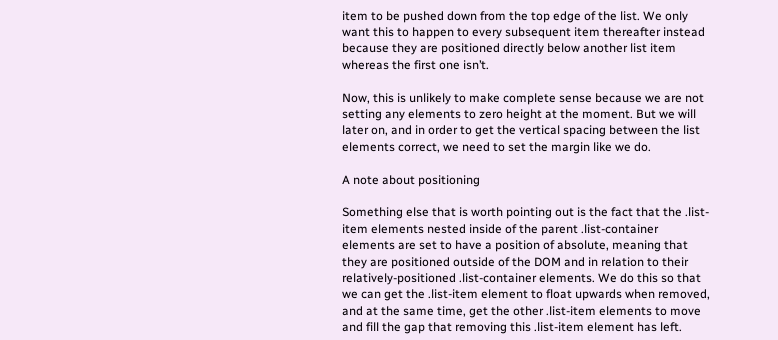item to be pushed down from the top edge of the list. We only want this to happen to every subsequent item thereafter instead because they are positioned directly below another list item whereas the first one isn’t.

Now, this is unlikely to make complete sense because we are not setting any elements to zero height at the moment. But we will later on, and in order to get the vertical spacing between the list elements correct, we need to set the margin like we do.

A note about positioning

Something else that is worth pointing out is the fact that the .list-item elements nested inside of the parent .list-container elements are set to have a position of absolute, meaning that they are positioned outside of the DOM and in relation to their relatively-positioned .list-container elements. We do this so that we can get the .list-item element to float upwards when removed, and at the same time, get the other .list-item elements to move and fill the gap that removing this .list-item element has left.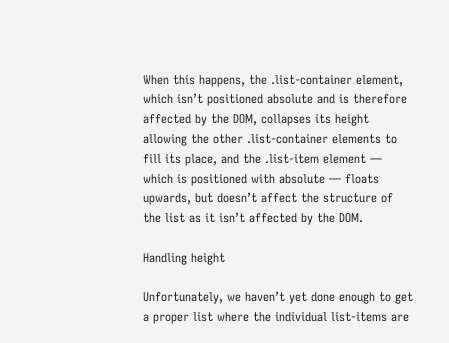When this happens, the .list-container element, which isn’t positioned absolute and is therefore affected by the DOM, collapses its height allowing the other .list-container elements to fill its place, and the .list-item element — which is positioned with absolute — floats upwards, but doesn’t affect the structure of the list as it isn’t affected by the DOM.

Handling height

Unfortunately, we haven’t yet done enough to get a proper list where the individual list-items are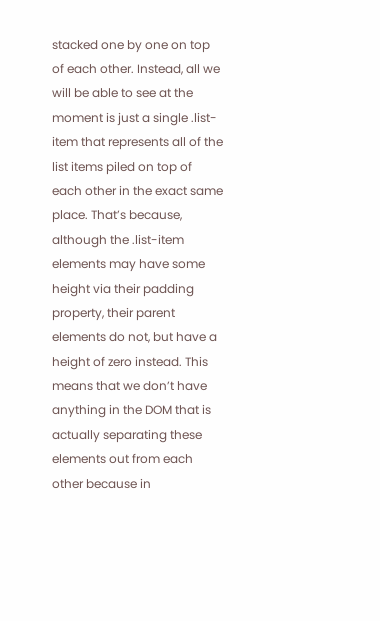stacked one by one on top of each other. Instead, all we will be able to see at the moment is just a single .list-item that represents all of the list items piled on top of each other in the exact same place. That’s because, although the .list-item elements may have some height via their padding property, their parent elements do not, but have a height of zero instead. This means that we don’t have anything in the DOM that is actually separating these elements out from each other because in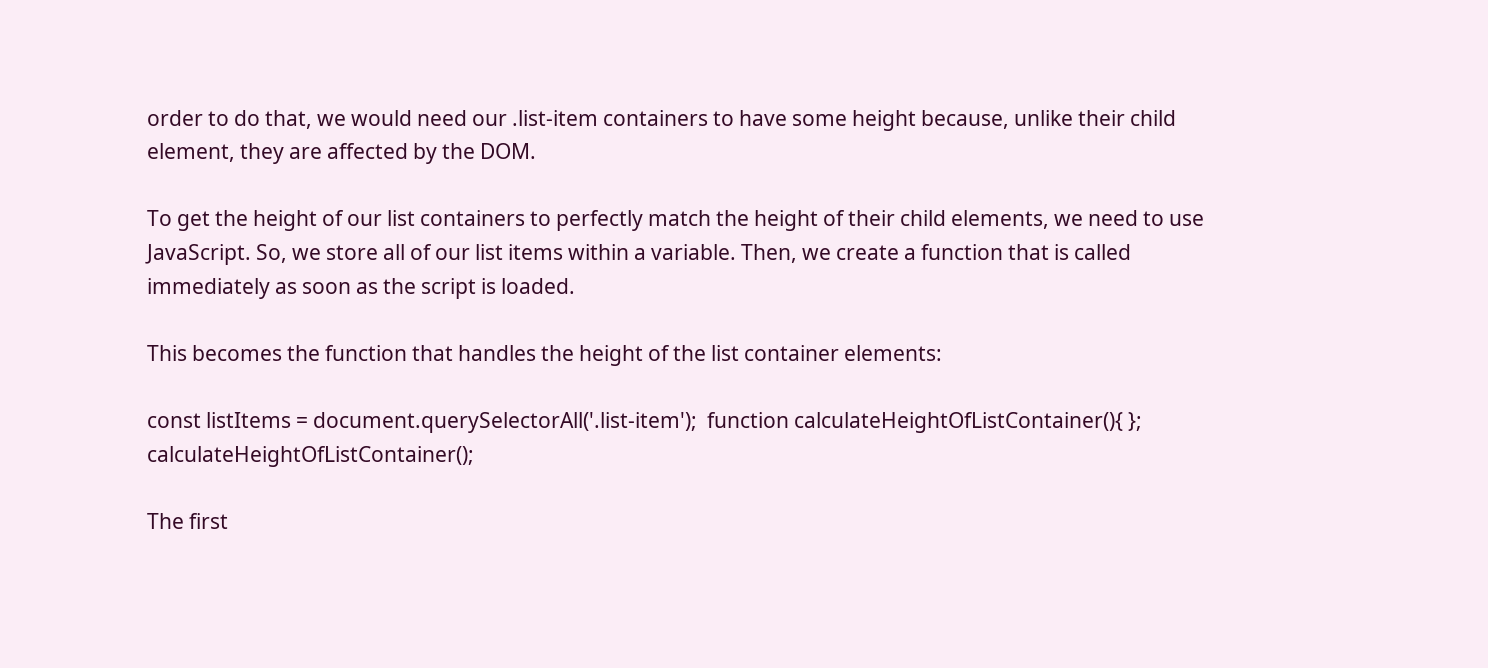order to do that, we would need our .list-item containers to have some height because, unlike their child element, they are affected by the DOM.

To get the height of our list containers to perfectly match the height of their child elements, we need to use JavaScript. So, we store all of our list items within a variable. Then, we create a function that is called immediately as soon as the script is loaded.

This becomes the function that handles the height of the list container elements:

const listItems = document.querySelectorAll('.list-item');  function calculateHeightOfListContainer(){ };  calculateHeightOfListContainer();

The first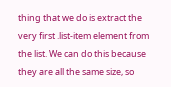thing that we do is extract the very first .list-item element from the list. We can do this because they are all the same size, so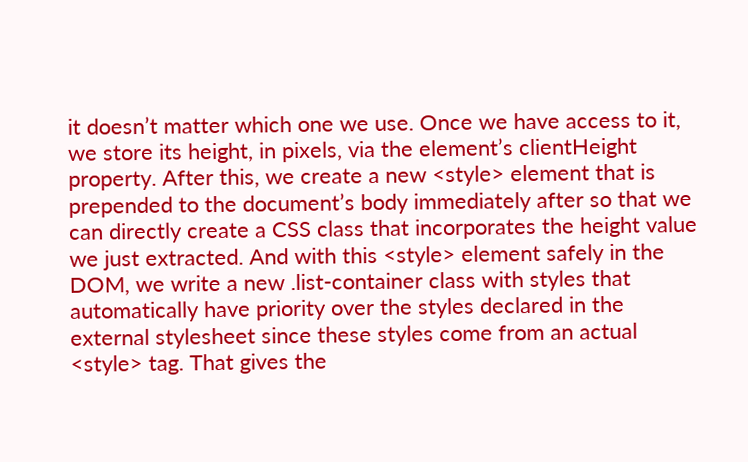it doesn’t matter which one we use. Once we have access to it, we store its height, in pixels, via the element’s clientHeight property. After this, we create a new <style> element that is prepended to the document’s body immediately after so that we can directly create a CSS class that incorporates the height value we just extracted. And with this <style> element safely in the DOM, we write a new .list-container class with styles that automatically have priority over the styles declared in the external stylesheet since these styles come from an actual <style> tag. That gives the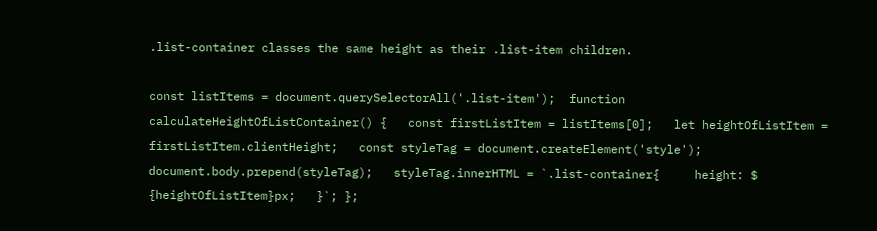.list-container classes the same height as their .list-item children.

const listItems = document.querySelectorAll('.list-item');  function calculateHeightOfListContainer() {   const firstListItem = listItems[0];   let heightOfListItem = firstListItem.clientHeight;   const styleTag = document.createElement('style');   document.body.prepend(styleTag);   styleTag.innerHTML = `.list-container{     height: $ {heightOfListItem}px;   }`; };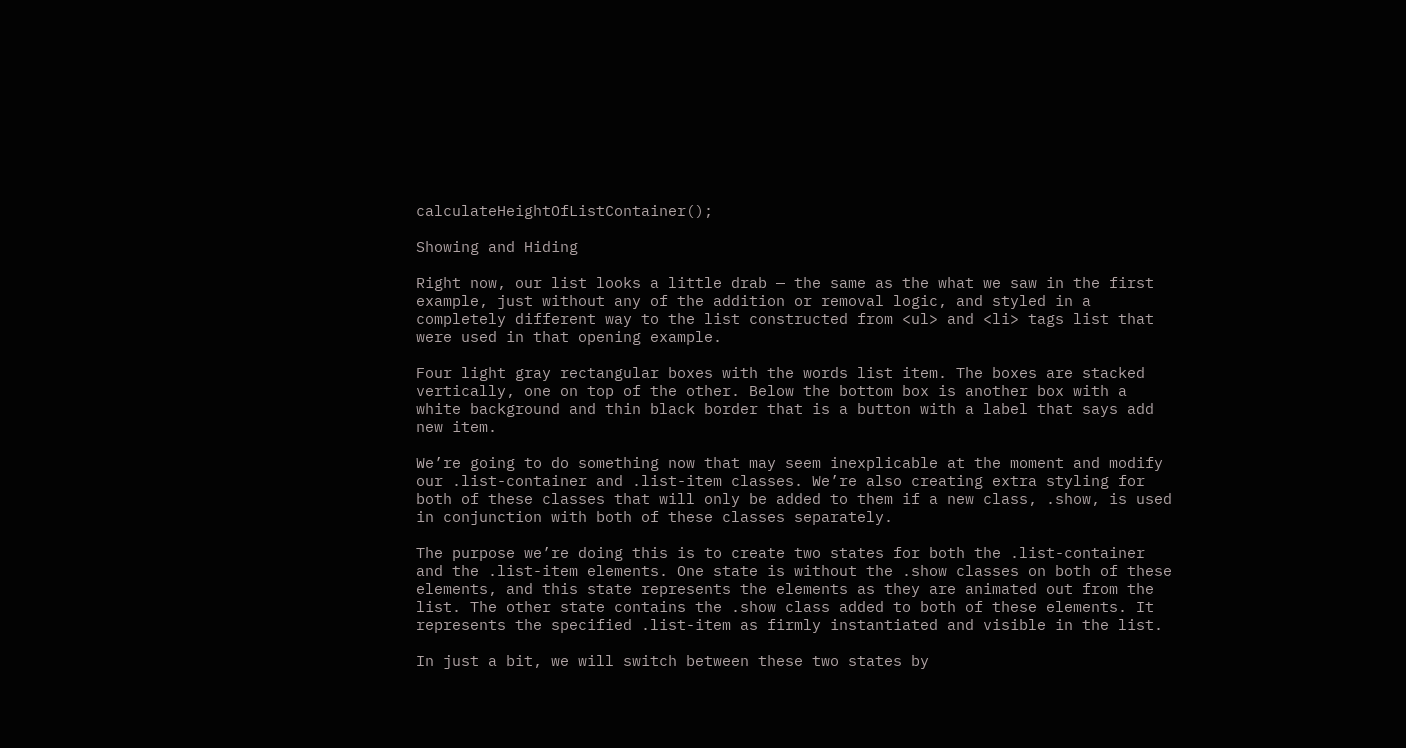calculateHeightOfListContainer();

Showing and Hiding

Right now, our list looks a little drab — the same as the what we saw in the first example, just without any of the addition or removal logic, and styled in a completely different way to the list constructed from <ul> and <li> tags list that were used in that opening example.

Four light gray rectangular boxes with the words list item. The boxes are stacked vertically, one on top of the other. Below the bottom box is another box with a white background and thin black border that is a button with a label that says add new item.

We’re going to do something now that may seem inexplicable at the moment and modify our .list-container and .list-item classes. We’re also creating extra styling for both of these classes that will only be added to them if a new class, .show, is used in conjunction with both of these classes separately.

The purpose we’re doing this is to create two states for both the .list-container and the .list-item elements. One state is without the .show classes on both of these elements, and this state represents the elements as they are animated out from the list. The other state contains the .show class added to both of these elements. It represents the specified .list-item as firmly instantiated and visible in the list.

In just a bit, we will switch between these two states by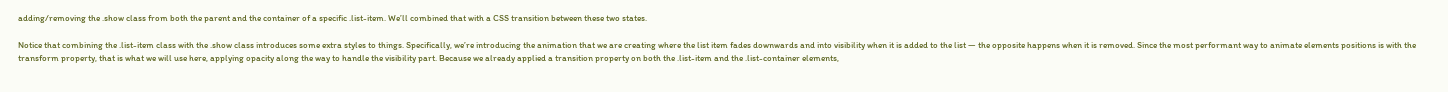adding/removing the .show class from both the parent and the container of a specific .list-item. We’ll combined that with a CSS transition between these two states.

Notice that combining the .list-item class with the .show class introduces some extra styles to things. Specifically, we’re introducing the animation that we are creating where the list item fades downwards and into visibility when it is added to the list — the opposite happens when it is removed. Since the most performant way to animate elements positions is with the transform property, that is what we will use here, applying opacity along the way to handle the visibility part. Because we already applied a transition property on both the .list-item and the .list-container elements,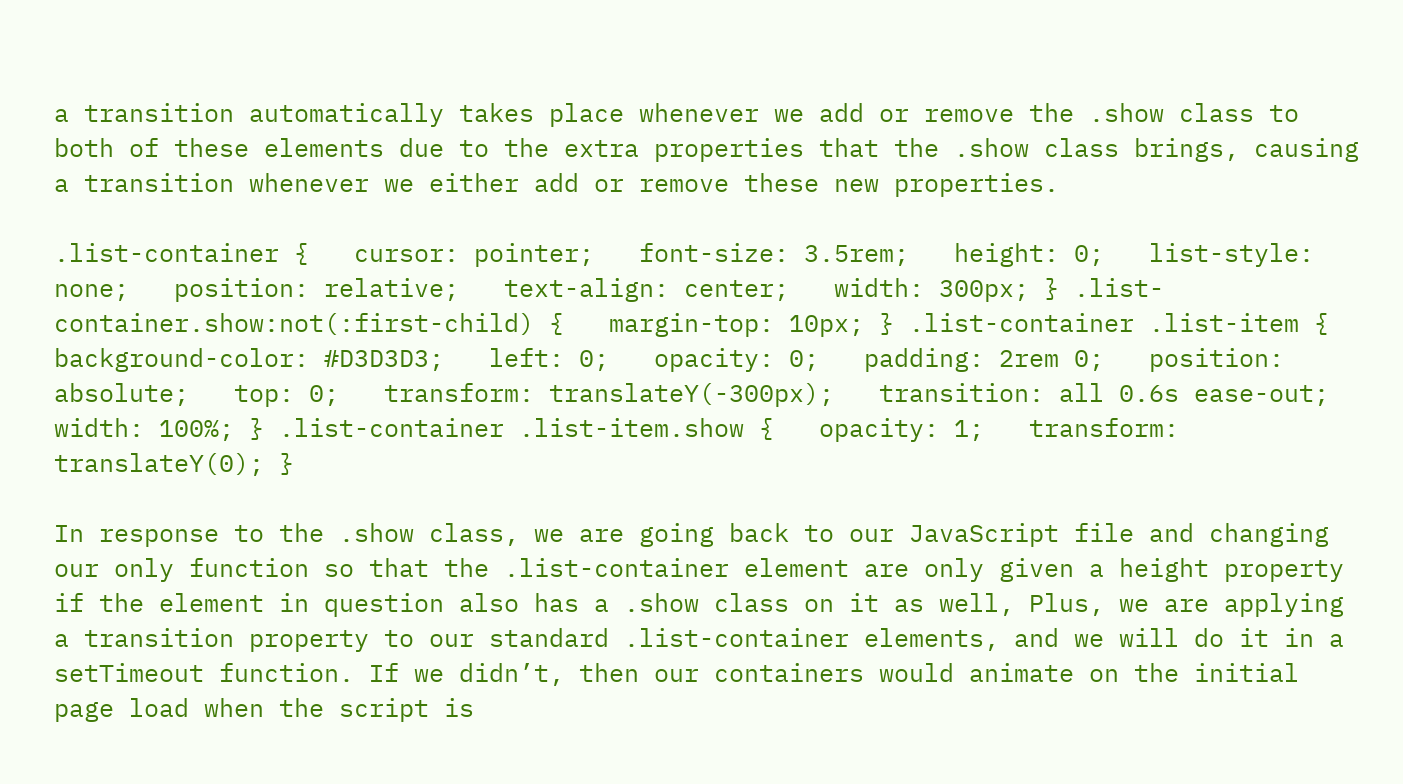a transition automatically takes place whenever we add or remove the .show class to both of these elements due to the extra properties that the .show class brings, causing a transition whenever we either add or remove these new properties.

.list-container {   cursor: pointer;   font-size: 3.5rem;   height: 0;   list-style: none;   position: relative;   text-align: center;   width: 300px; } .list-container.show:not(:first-child) {   margin-top: 10px; } .list-container .list-item {   background-color: #D3D3D3;   left: 0;   opacity: 0;   padding: 2rem 0;   position: absolute;   top: 0;   transform: translateY(-300px);   transition: all 0.6s ease-out;   width: 100%; } .list-container .list-item.show {   opacity: 1;   transform: translateY(0); }

In response to the .show class, we are going back to our JavaScript file and changing our only function so that the .list-container element are only given a height property if the element in question also has a .show class on it as well, Plus, we are applying a transition property to our standard .list-container elements, and we will do it in a setTimeout function. If we didn’t, then our containers would animate on the initial page load when the script is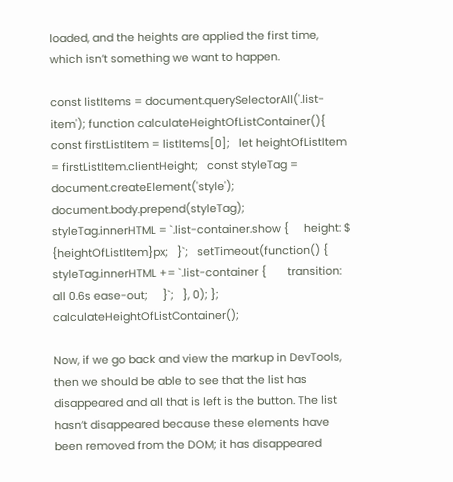loaded, and the heights are applied the first time, which isn’t something we want to happen.

const listItems = document.querySelectorAll('.list-item'); function calculateHeightOfListContainer(){   const firstListItem = listItems[0];   let heightOfListItem = firstListItem.clientHeight;   const styleTag = document.createElement('style');   document.body.prepend(styleTag);   styleTag.innerHTML = `.list-container.show {     height: $ {heightOfListItem}px;   }`;   setTimeout(function() {     styleTag.innerHTML += `.list-container {       transition: all 0.6s ease-out;     }`;   }, 0); }; calculateHeightOfListContainer();

Now, if we go back and view the markup in DevTools, then we should be able to see that the list has disappeared and all that is left is the button. The list hasn’t disappeared because these elements have been removed from the DOM; it has disappeared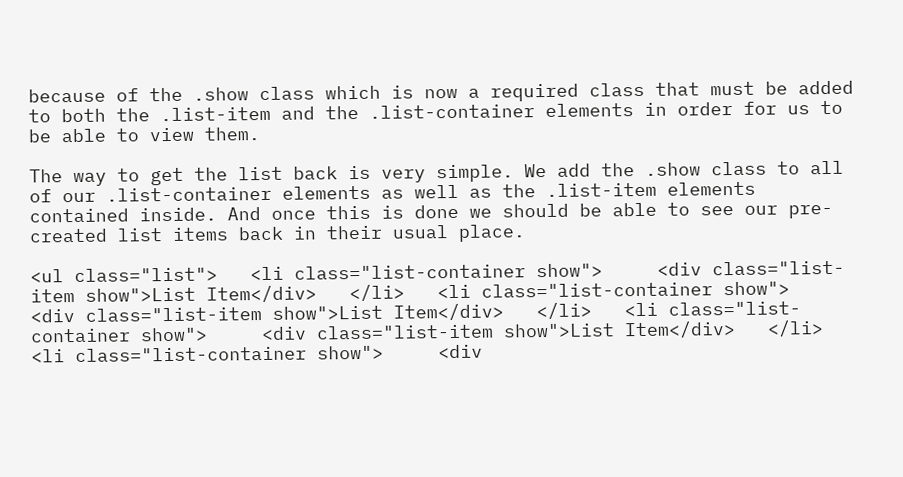because of the .show class which is now a required class that must be added to both the .list-item and the .list-container elements in order for us to be able to view them.

The way to get the list back is very simple. We add the .show class to all of our .list-container elements as well as the .list-item elements contained inside. And once this is done we should be able to see our pre-created list items back in their usual place.

<ul class="list">   <li class="list-container show">     <div class="list-item show">List Item</div>   </li>   <li class="list-container show">     <div class="list-item show">List Item</div>   </li>   <li class="list-container show">     <div class="list-item show">List Item</div>   </li>   <li class="list-container show">     <div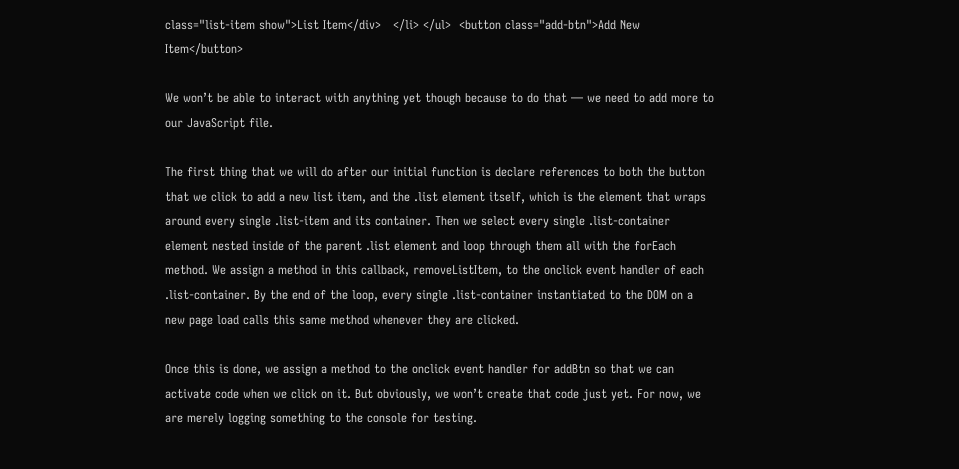class="list-item show">List Item</div>   </li> </ul>  <button class="add-btn">Add New Item</button>

We won’t be able to interact with anything yet though because to do that — we need to add more to our JavaScript file.

The first thing that we will do after our initial function is declare references to both the button that we click to add a new list item, and the .list element itself, which is the element that wraps around every single .list-item and its container. Then we select every single .list-container element nested inside of the parent .list element and loop through them all with the forEach method. We assign a method in this callback, removeListItem, to the onclick event handler of each .list-container. By the end of the loop, every single .list-container instantiated to the DOM on a new page load calls this same method whenever they are clicked.

Once this is done, we assign a method to the onclick event handler for addBtn so that we can activate code when we click on it. But obviously, we won’t create that code just yet. For now, we are merely logging something to the console for testing.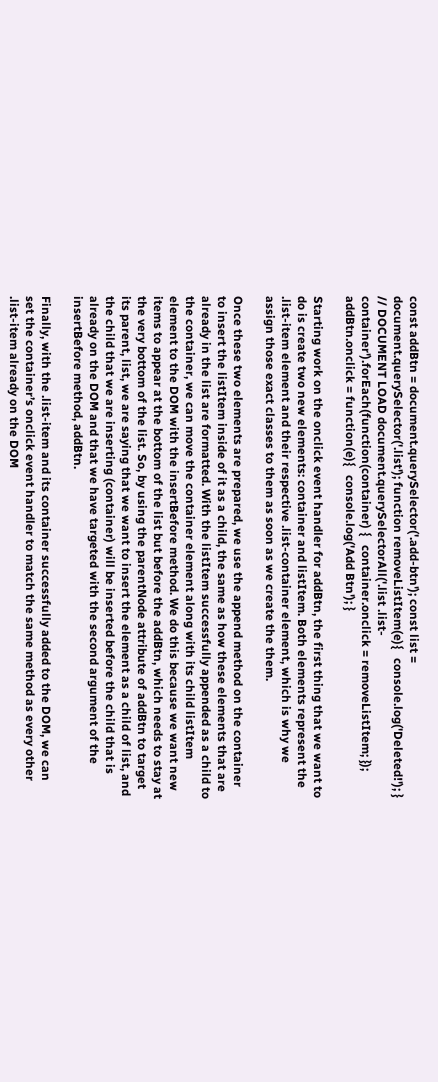const addBtn = document.querySelector('.add-btn'); const list = document.querySelector('.list'); function removeListItem(e){   console.log('Deleted!'); } // DOCUMENT LOAD document.querySelectorAll('.list .list-container').forEach(function(container) {   container.onclick = removeListItem; });  addBtn.onclick = function(e){   console.log('Add Btn'); }

Starting work on the onclick event handler for addBtn, the first thing that we want to do is create two new elements: container and listItem. Both elements represent the .list-item element and their respective .list-container element, which is why we assign those exact classes to them as soon as we create the them.

Once these two elements are prepared, we use the append method on the container to insert the listItem inside of it as a child, the same as how these elements that are already in the list are formatted. With the listItem successfully appended as a child to the container, we can move the container element along with its child listItem element to the DOM with the insertBefore method. We do this because we want new items to appear at the bottom of the list but before the addBtn, which needs to stay at the very bottom of the list. So, by using the parentNode attribute of addBtn to target its parent, list, we are saying that we want to insert the element as a child of list, and the child that we are inserting (container) will be inserted before the child that is already on the DOM and that we have targeted with the second argument of the insertBefore method, addBtn.

Finally, with the .list-item and its container successfully added to the DOM, we can set the container’s onclick event handler to match the same method as every other .list-item already on the DOM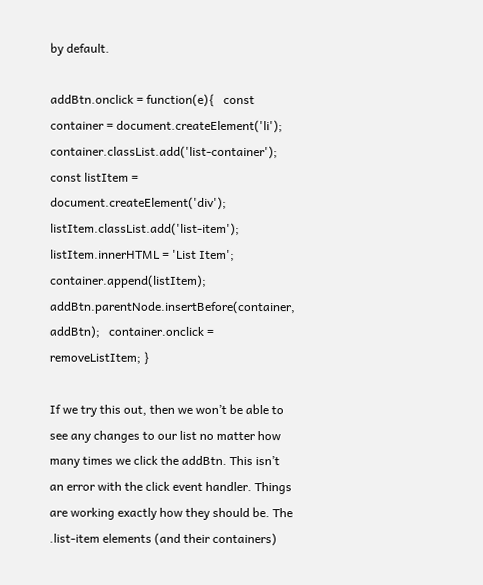by default.

addBtn.onclick = function(e){   const container = document.createElement('li');    container.classList.add('list-container');   const listItem = document.createElement('div');    listItem.classList.add('list-item');    listItem.innerHTML = 'List Item';   container.append(listItem);   addBtn.parentNode.insertBefore(container, addBtn);   container.onclick = removeListItem; }

If we try this out, then we won’t be able to see any changes to our list no matter how many times we click the addBtn. This isn’t an error with the click event handler. Things are working exactly how they should be. The .list-item elements (and their containers)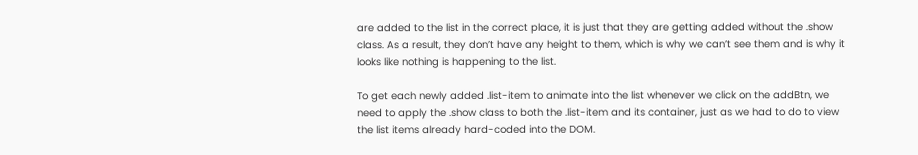are added to the list in the correct place, it is just that they are getting added without the .show class. As a result, they don’t have any height to them, which is why we can’t see them and is why it looks like nothing is happening to the list.

To get each newly added .list-item to animate into the list whenever we click on the addBtn, we need to apply the .show class to both the .list-item and its container, just as we had to do to view the list items already hard-coded into the DOM.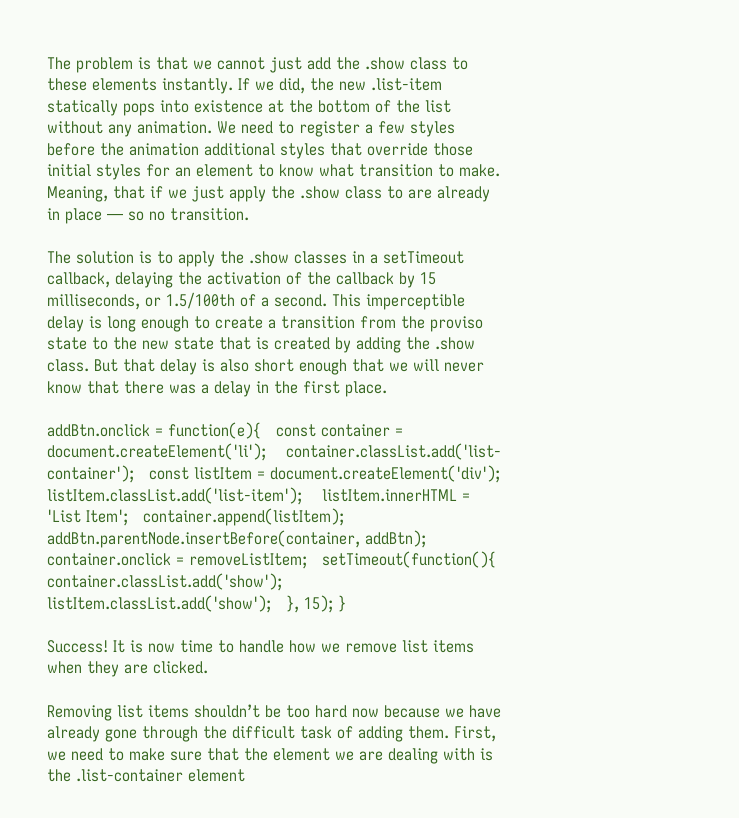The problem is that we cannot just add the .show class to these elements instantly. If we did, the new .list-item statically pops into existence at the bottom of the list without any animation. We need to register a few styles before the animation additional styles that override those initial styles for an element to know what transition to make. Meaning, that if we just apply the .show class to are already in place — so no transition.

The solution is to apply the .show classes in a setTimeout callback, delaying the activation of the callback by 15 milliseconds, or 1.5/100th of a second. This imperceptible delay is long enough to create a transition from the proviso state to the new state that is created by adding the .show class. But that delay is also short enough that we will never know that there was a delay in the first place.

addBtn.onclick = function(e){   const container = document.createElement('li');    container.classList.add('list-container');   const listItem = document.createElement('div');    listItem.classList.add('list-item');    listItem.innerHTML = 'List Item';   container.append(listItem);   addBtn.parentNode.insertBefore(container, addBtn);   container.onclick = removeListItem;   setTimeout(function(){     container.classList.add('show');      listItem.classList.add('show');   }, 15); }

Success! It is now time to handle how we remove list items when they are clicked.

Removing list items shouldn’t be too hard now because we have already gone through the difficult task of adding them. First, we need to make sure that the element we are dealing with is the .list-container element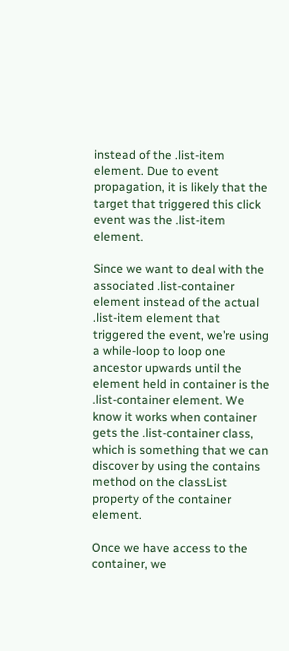instead of the .list-item element. Due to event propagation, it is likely that the target that triggered this click event was the .list-item element.

Since we want to deal with the associated .list-container element instead of the actual .list-item element that triggered the event, we’re using a while-loop to loop one ancestor upwards until the element held in container is the .list-container element. We know it works when container gets the .list-container class, which is something that we can discover by using the contains method on the classList property of the container element.

Once we have access to the container, we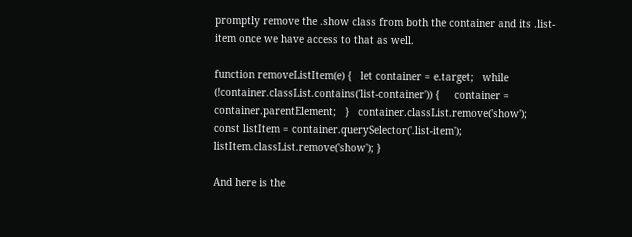promptly remove the .show class from both the container and its .list-item once we have access to that as well.

function removeListItem(e) {   let container = e.target;   while (!container.classList.contains('list-container')) {     container = container.parentElement;   }   container.classList.remove('show');   const listItem = container.querySelector('.list-item');   listItem.classList.remove('show'); }

And here is the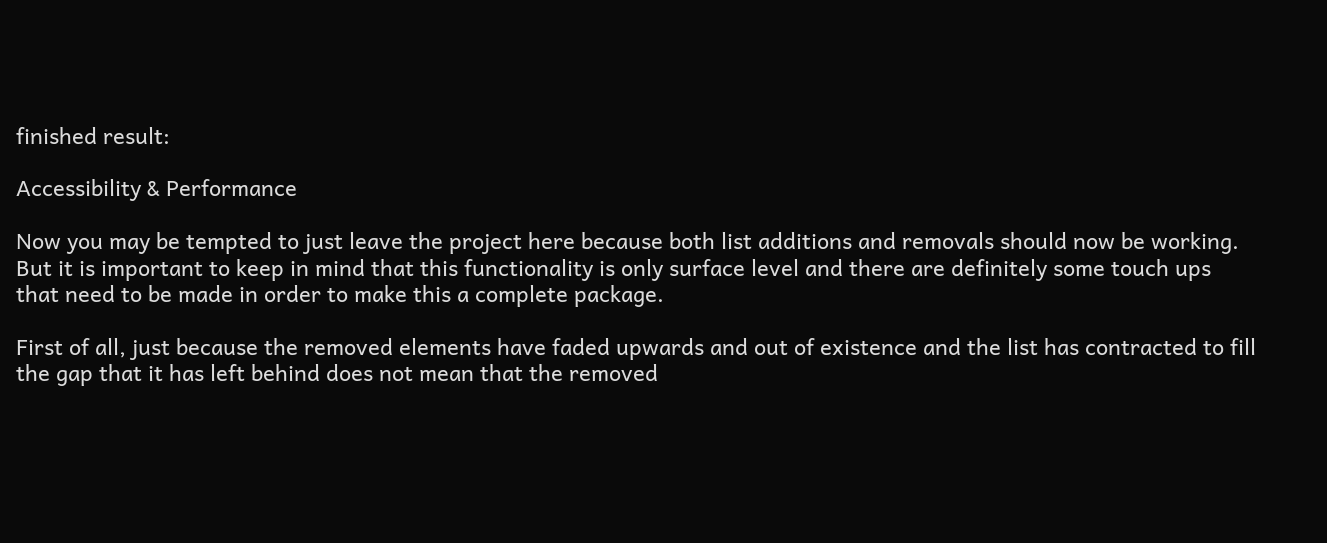finished result:

Accessibility & Performance

Now you may be tempted to just leave the project here because both list additions and removals should now be working. But it is important to keep in mind that this functionality is only surface level and there are definitely some touch ups that need to be made in order to make this a complete package.

First of all, just because the removed elements have faded upwards and out of existence and the list has contracted to fill the gap that it has left behind does not mean that the removed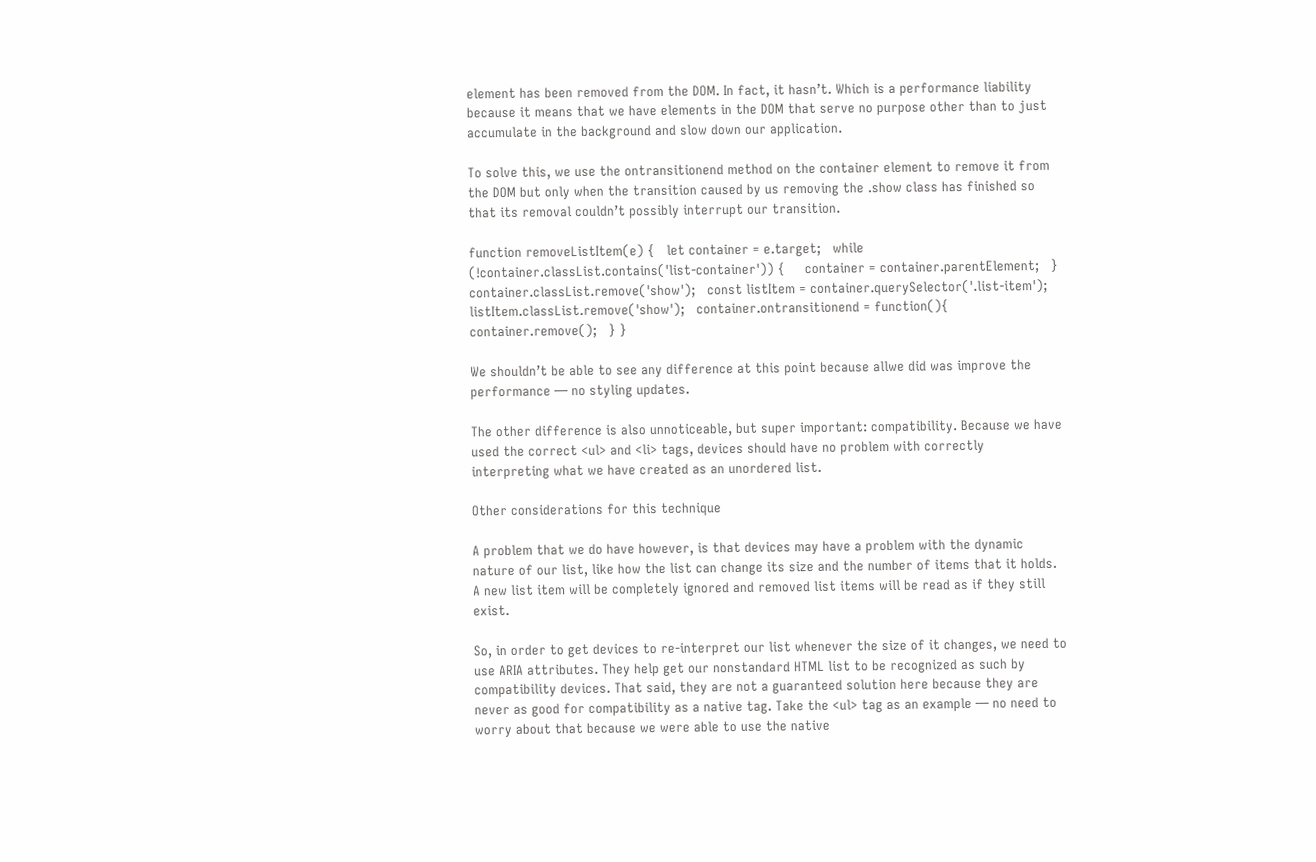element has been removed from the DOM. In fact, it hasn’t. Which is a performance liability because it means that we have elements in the DOM that serve no purpose other than to just accumulate in the background and slow down our application.

To solve this, we use the ontransitionend method on the container element to remove it from the DOM but only when the transition caused by us removing the .show class has finished so that its removal couldn’t possibly interrupt our transition.

function removeListItem(e) {   let container = e.target;   while (!container.classList.contains('list-container')) {     container = container.parentElement;   }   container.classList.remove('show');   const listItem = container.querySelector('.list-item');   listItem.classList.remove('show');   container.ontransitionend = function(){     container.remove();   } }

We shouldn’t be able to see any difference at this point because allwe did was improve the performance — no styling updates.

The other difference is also unnoticeable, but super important: compatibility. Because we have used the correct <ul> and <li> tags, devices should have no problem with correctly interpreting what we have created as an unordered list.

Other considerations for this technique

A problem that we do have however, is that devices may have a problem with the dynamic nature of our list, like how the list can change its size and the number of items that it holds. A new list item will be completely ignored and removed list items will be read as if they still exist.

So, in order to get devices to re-interpret our list whenever the size of it changes, we need to use ARIA attributes. They help get our nonstandard HTML list to be recognized as such by compatibility devices. That said, they are not a guaranteed solution here because they are never as good for compatibility as a native tag. Take the <ul> tag as an example — no need to worry about that because we were able to use the native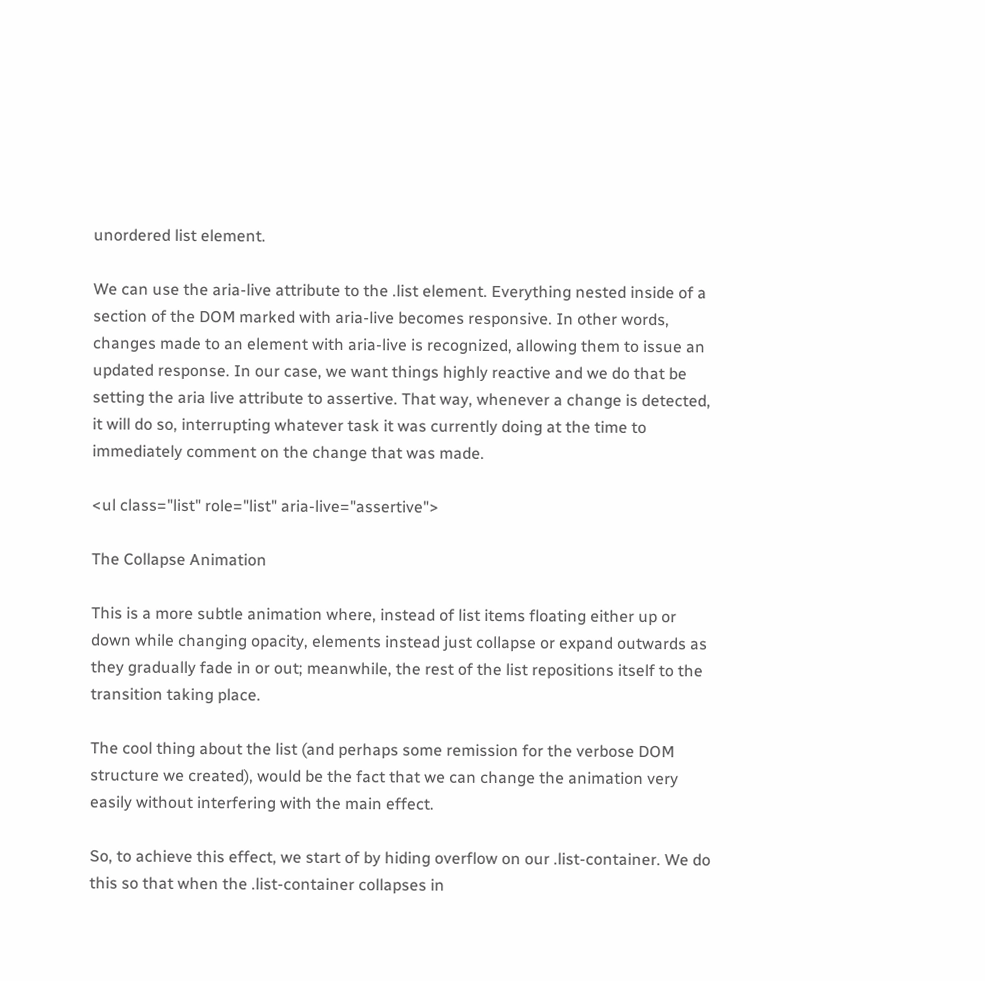unordered list element.

We can use the aria-live attribute to the .list element. Everything nested inside of a section of the DOM marked with aria-live becomes responsive. In other words, changes made to an element with aria-live is recognized, allowing them to issue an updated response. In our case, we want things highly reactive and we do that be setting the aria live attribute to assertive. That way, whenever a change is detected, it will do so, interrupting whatever task it was currently doing at the time to immediately comment on the change that was made.

<ul class="list" role="list" aria-live="assertive">

The Collapse Animation

This is a more subtle animation where, instead of list items floating either up or down while changing opacity, elements instead just collapse or expand outwards as they gradually fade in or out; meanwhile, the rest of the list repositions itself to the transition taking place.

The cool thing about the list (and perhaps some remission for the verbose DOM structure we created), would be the fact that we can change the animation very easily without interfering with the main effect.

So, to achieve this effect, we start of by hiding overflow on our .list-container. We do this so that when the .list-container collapses in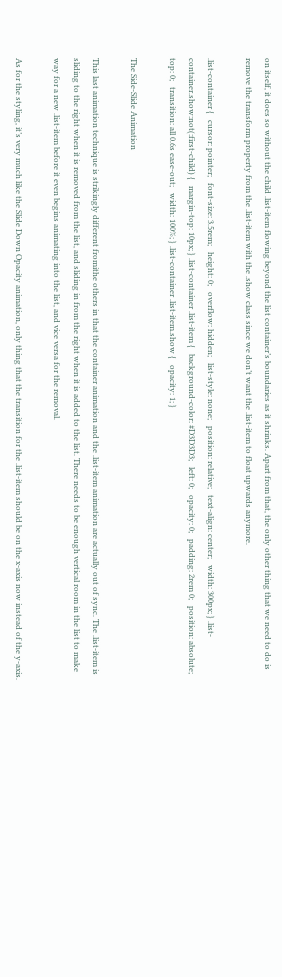on itself, it does so without the child .list-item flowing beyond the list container’s boundaries as it shrinks. Apart from that, the only other thing that we need to do is remove the transform property from the .list-item with the .show class since we don’t want the .list-item to float upwards anymore.

.list-container {   cursor: pointer;   font-size: 3.5rem;   height: 0;   overflow: hidden;   list-style: none;   position: relative;   text-align: center;   width: 300px; } .list-container.show:not(:first-child) {   margin-top: 10px; } .list-container .list-item {   background-color: #D3D3D3;   left: 0;   opacity: 0;   padding: 2rem 0;   position: absolute;   top: 0;   transition: all 0.6s ease-out;   width: 100%; } .list-container .list-item.show {   opacity: 1; }

The Side-Slide Animation

This last animation technique is strikingly different fromithe others in that the container animation and the .list-item animation are actually out of sync. The .list-item is sliding to the right when it is removed from the list, and sliding in from the right when it is added to the list. There needs to be enough vertical room in the list to make way for a new .list-item before it even begins animating into the list, and vice versa for the removal.

As for the styling, it’s very much like the Slide Down Opacity animation, only thing that the transition for the .list-item should be on the x-axis now instead of the y-axis.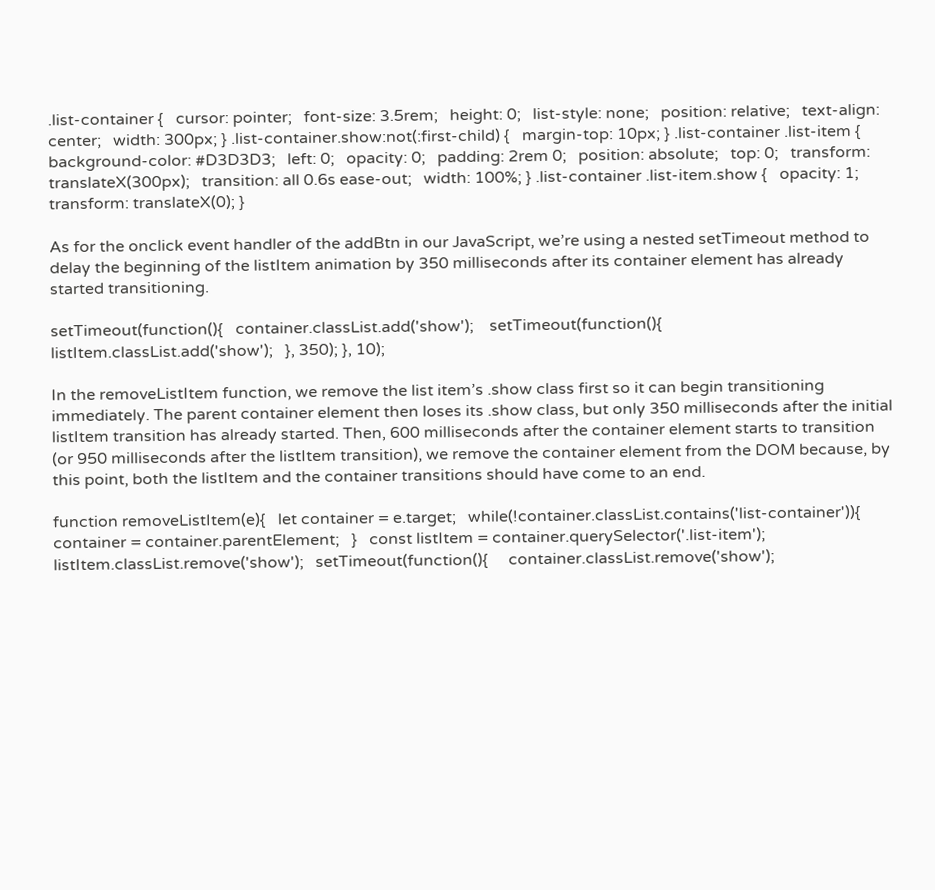.list-container {   cursor: pointer;   font-size: 3.5rem;   height: 0;   list-style: none;   position: relative;   text-align: center;   width: 300px; } .list-container.show:not(:first-child) {   margin-top: 10px; } .list-container .list-item {   background-color: #D3D3D3;   left: 0;   opacity: 0;   padding: 2rem 0;   position: absolute;   top: 0;   transform: translateX(300px);   transition: all 0.6s ease-out;   width: 100%; } .list-container .list-item.show {   opacity: 1;   transform: translateX(0); }

As for the onclick event handler of the addBtn in our JavaScript, we’re using a nested setTimeout method to delay the beginning of the listItem animation by 350 milliseconds after its container element has already started transitioning.

setTimeout(function(){   container.classList.add('show');    setTimeout(function(){     listItem.classList.add('show');   }, 350); }, 10);

In the removeListItem function, we remove the list item’s .show class first so it can begin transitioning immediately. The parent container element then loses its .show class, but only 350 milliseconds after the initial listItem transition has already started. Then, 600 milliseconds after the container element starts to transition (or 950 milliseconds after the listItem transition), we remove the container element from the DOM because, by this point, both the listItem and the container transitions should have come to an end.

function removeListItem(e){   let container = e.target;   while(!container.classList.contains('list-container')){     container = container.parentElement;   }   const listItem = container.querySelector('.list-item');   listItem.classList.remove('show');   setTimeout(function(){     container.classList.remove('show');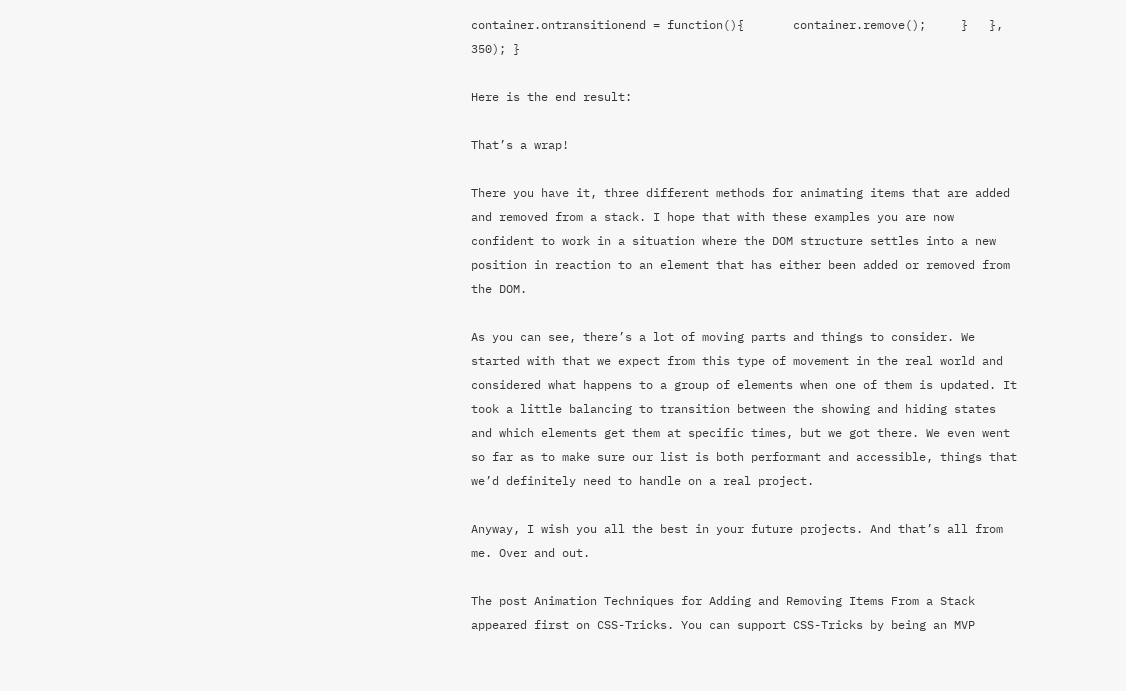container.ontransitionend = function(){       container.remove();     }   }, 350); }

Here is the end result:

That’s a wrap!

There you have it, three different methods for animating items that are added and removed from a stack. I hope that with these examples you are now confident to work in a situation where the DOM structure settles into a new position in reaction to an element that has either been added or removed from the DOM.

As you can see, there’s a lot of moving parts and things to consider. We started with that we expect from this type of movement in the real world and considered what happens to a group of elements when one of them is updated. It took a little balancing to transition between the showing and hiding states and which elements get them at specific times, but we got there. We even went so far as to make sure our list is both performant and accessible, things that we’d definitely need to handle on a real project.

Anyway, I wish you all the best in your future projects. And that’s all from me. Over and out.

The post Animation Techniques for Adding and Removing Items From a Stack appeared first on CSS-Tricks. You can support CSS-Tricks by being an MVP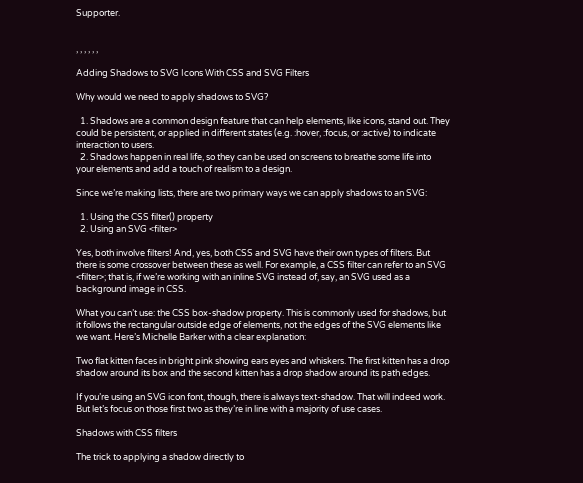Supporter.


, , , , , ,

Adding Shadows to SVG Icons With CSS and SVG Filters

Why would we need to apply shadows to SVG?

  1. Shadows are a common design feature that can help elements, like icons, stand out. They could be persistent, or applied in different states (e.g. :hover, :focus, or :active) to indicate interaction to users.
  2. Shadows happen in real life, so they can be used on screens to breathe some life into your elements and add a touch of realism to a design.

Since we’re making lists, there are two primary ways we can apply shadows to an SVG:

  1. Using the CSS filter() property
  2. Using an SVG <filter>

Yes, both involve filters! And, yes, both CSS and SVG have their own types of filters. But there is some crossover between these as well. For example, a CSS filter can refer to an SVG <filter>; that is, if we’re working with an inline SVG instead of, say, an SVG used as a background image in CSS.

What you can’t use: the CSS box-shadow property. This is commonly used for shadows, but it follows the rectangular outside edge of elements, not the edges of the SVG elements like we want. Here’s Michelle Barker with a clear explanation:

Two flat kitten faces in bright pink showing ears eyes and whiskers. The first kitten has a drop shadow around its box and the second kitten has a drop shadow around its path edges.

If you’re using an SVG icon font, though, there is always text-shadow. That will indeed work. But let’s focus on those first two as they’re in line with a majority of use cases.

Shadows with CSS filters

The trick to applying a shadow directly to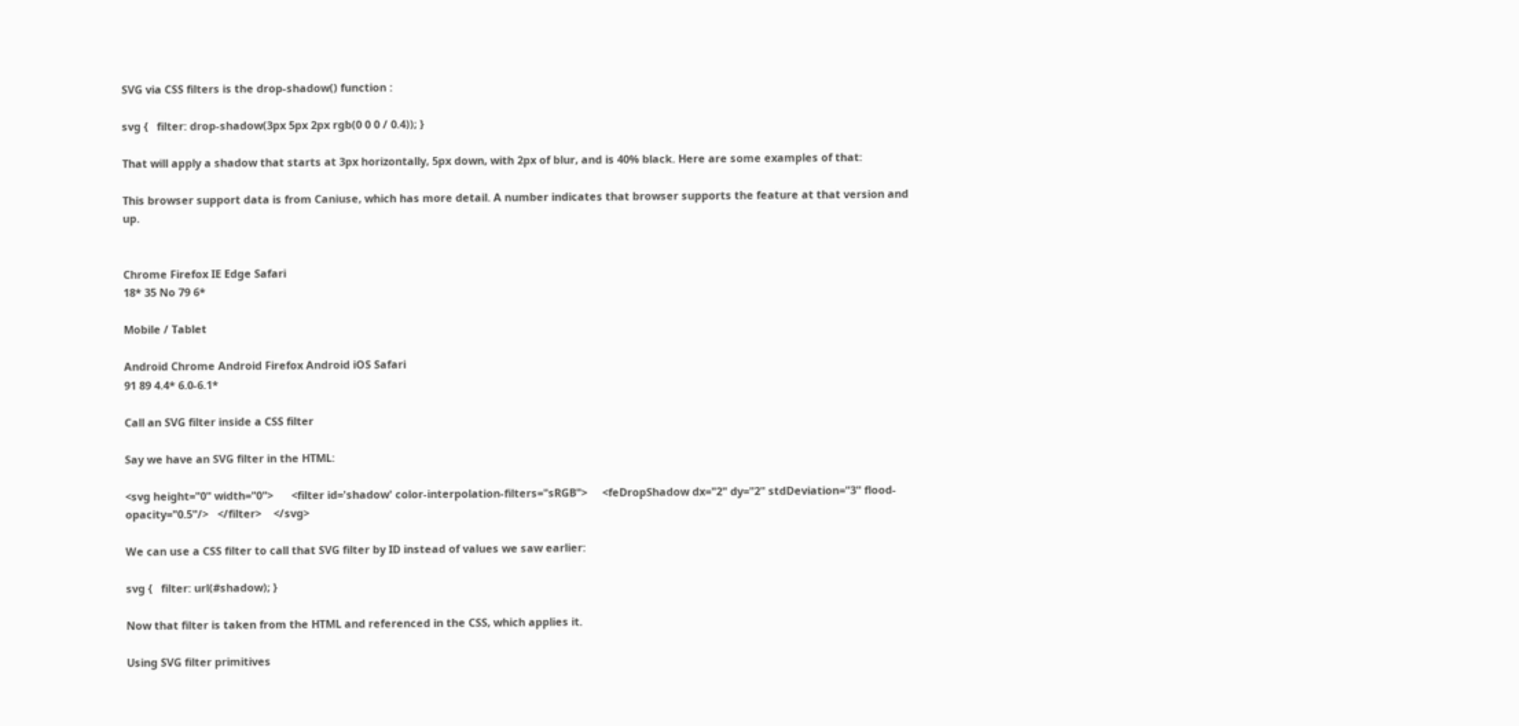SVG via CSS filters is the drop-shadow() function :

svg {   filter: drop-shadow(3px 5px 2px rgb(0 0 0 / 0.4)); }

That will apply a shadow that starts at 3px horizontally, 5px down, with 2px of blur, and is 40% black. Here are some examples of that:

This browser support data is from Caniuse, which has more detail. A number indicates that browser supports the feature at that version and up.


Chrome Firefox IE Edge Safari
18* 35 No 79 6*

Mobile / Tablet

Android Chrome Android Firefox Android iOS Safari
91 89 4.4* 6.0-6.1*

Call an SVG filter inside a CSS filter

Say we have an SVG filter in the HTML:

<svg height="0" width="0">      <filter id='shadow' color-interpolation-filters="sRGB">     <feDropShadow dx="2" dy="2" stdDeviation="3" flood-opacity="0.5"/>   </filter>    </svg>

We can use a CSS filter to call that SVG filter by ID instead of values we saw earlier:

svg {   filter: url(#shadow); }

Now that filter is taken from the HTML and referenced in the CSS, which applies it.

Using SVG filter primitives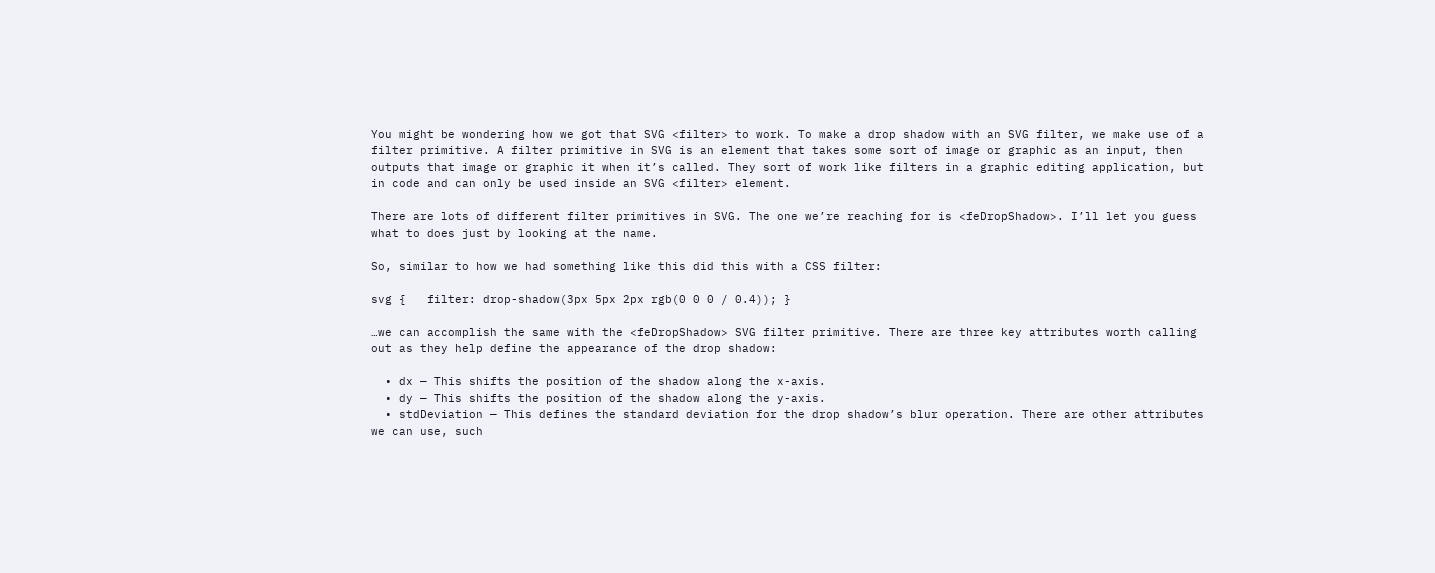You might be wondering how we got that SVG <filter> to work. To make a drop shadow with an SVG filter, we make use of a filter primitive. A filter primitive in SVG is an element that takes some sort of image or graphic as an input, then outputs that image or graphic it when it’s called. They sort of work like filters in a graphic editing application, but in code and can only be used inside an SVG <filter> element.

There are lots of different filter primitives in SVG. The one we’re reaching for is <feDropShadow>. I’ll let you guess what to does just by looking at the name.

So, similar to how we had something like this did this with a CSS filter:

svg {   filter: drop-shadow(3px 5px 2px rgb(0 0 0 / 0.4)); }

…we can accomplish the same with the <feDropShadow> SVG filter primitive. There are three key attributes worth calling out as they help define the appearance of the drop shadow:

  • dx — This shifts the position of the shadow along the x-axis.
  • dy — This shifts the position of the shadow along the y-axis.
  • stdDeviation — This defines the standard deviation for the drop shadow’s blur operation. There are other attributes we can use, such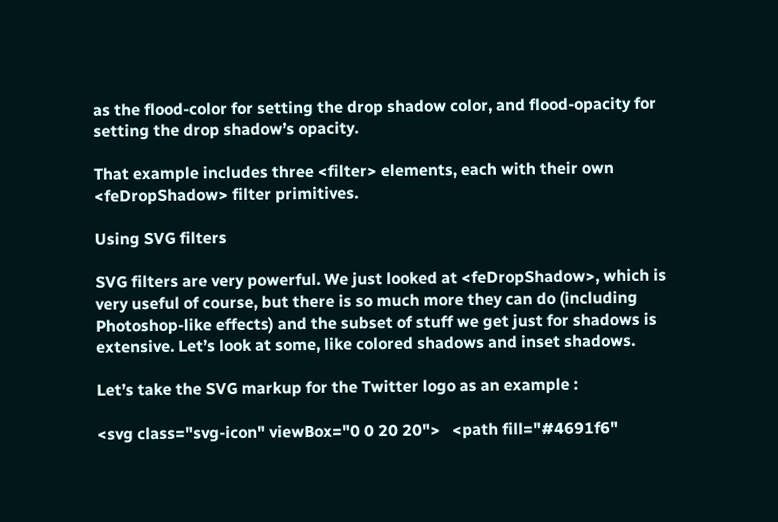as the flood-color for setting the drop shadow color, and flood-opacity for setting the drop shadow’s opacity.

That example includes three <filter> elements, each with their own <feDropShadow> filter primitives.

Using SVG filters

SVG filters are very powerful. We just looked at <feDropShadow>, which is very useful of course, but there is so much more they can do (including Photoshop-like effects) and the subset of stuff we get just for shadows is extensive. Let’s look at some, like colored shadows and inset shadows.

Let’s take the SVG markup for the Twitter logo as an example :

<svg class="svg-icon" viewBox="0 0 20 20">   <path fill="#4691f6"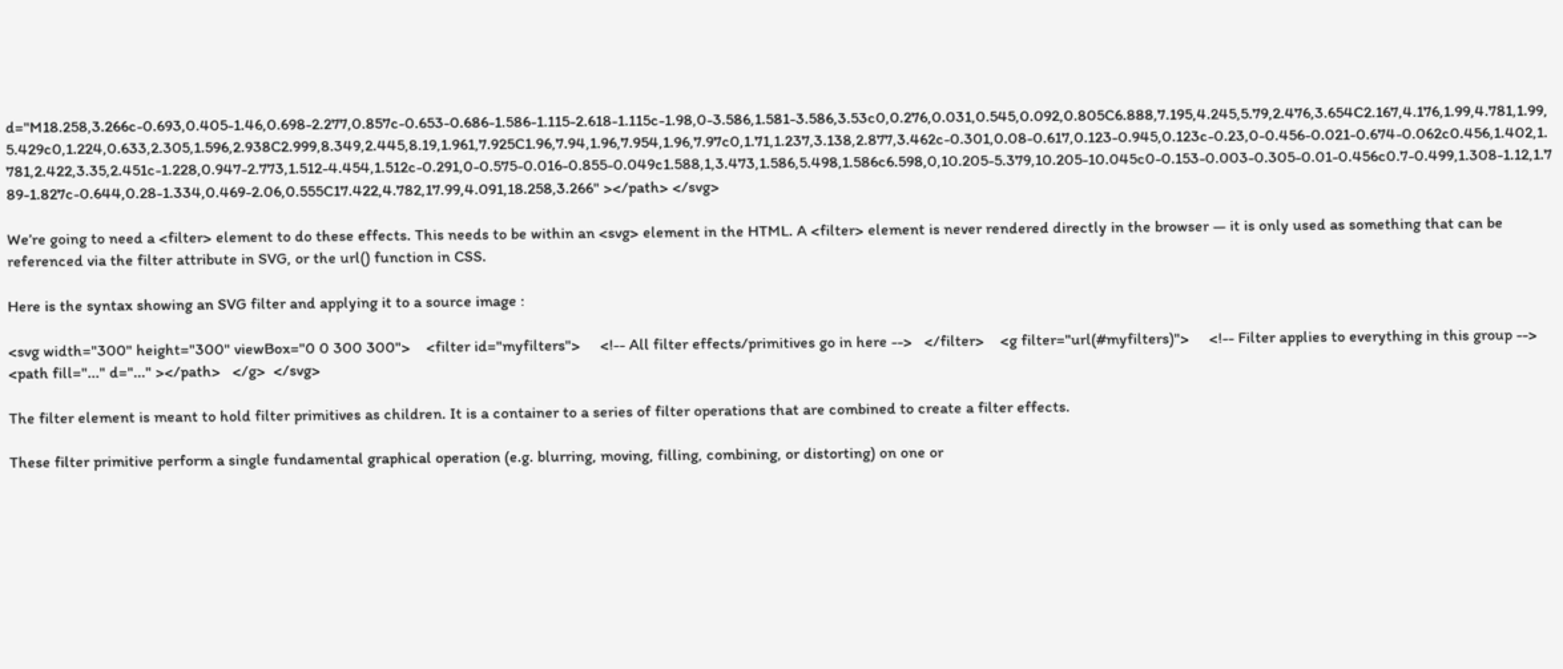d="M18.258,3.266c-0.693,0.405-1.46,0.698-2.277,0.857c-0.653-0.686-1.586-1.115-2.618-1.115c-1.98,0-3.586,1.581-3.586,3.53c0,0.276,0.031,0.545,0.092,0.805C6.888,7.195,4.245,5.79,2.476,3.654C2.167,4.176,1.99,4.781,1.99,5.429c0,1.224,0.633,2.305,1.596,2.938C2.999,8.349,2.445,8.19,1.961,7.925C1.96,7.94,1.96,7.954,1.96,7.97c0,1.71,1.237,3.138,2.877,3.462c-0.301,0.08-0.617,0.123-0.945,0.123c-0.23,0-0.456-0.021-0.674-0.062c0.456,1.402,1.781,2.422,3.35,2.451c-1.228,0.947-2.773,1.512-4.454,1.512c-0.291,0-0.575-0.016-0.855-0.049c1.588,1,3.473,1.586,5.498,1.586c6.598,0,10.205-5.379,10.205-10.045c0-0.153-0.003-0.305-0.01-0.456c0.7-0.499,1.308-1.12,1.789-1.827c-0.644,0.28-1.334,0.469-2.06,0.555C17.422,4.782,17.99,4.091,18.258,3.266" ></path> </svg>

We’re going to need a <filter> element to do these effects. This needs to be within an <svg> element in the HTML. A <filter> element is never rendered directly in the browser — it is only used as something that can be referenced via the filter attribute in SVG, or the url() function in CSS.

Here is the syntax showing an SVG filter and applying it to a source image :

<svg width="300" height="300" viewBox="0 0 300 300">    <filter id="myfilters">     <!-- All filter effects/primitives go in here -->   </filter>    <g filter="url(#myfilters)">     <!-- Filter applies to everything in this group -->     <path fill="..." d="..." ></path>   </g>  </svg>

The filter element is meant to hold filter primitives as children. It is a container to a series of filter operations that are combined to create a filter effects.

These filter primitive perform a single fundamental graphical operation (e.g. blurring, moving, filling, combining, or distorting) on one or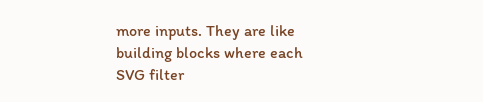more inputs. They are like building blocks where each SVG filter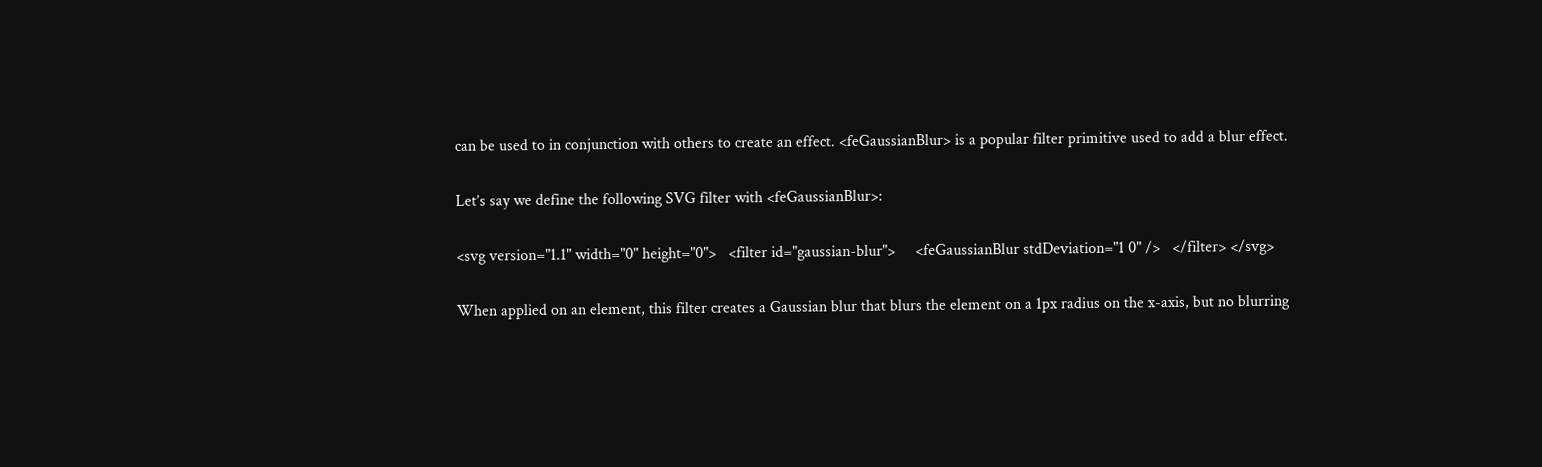can be used to in conjunction with others to create an effect. <feGaussianBlur> is a popular filter primitive used to add a blur effect.

Let’s say we define the following SVG filter with <feGaussianBlur>:

<svg version="1.1" width="0" height="0">   <filter id="gaussian-blur">     <feGaussianBlur stdDeviation="1 0" />   </filter> </svg>

When applied on an element, this filter creates a Gaussian blur that blurs the element on a 1px radius on the x-axis, but no blurring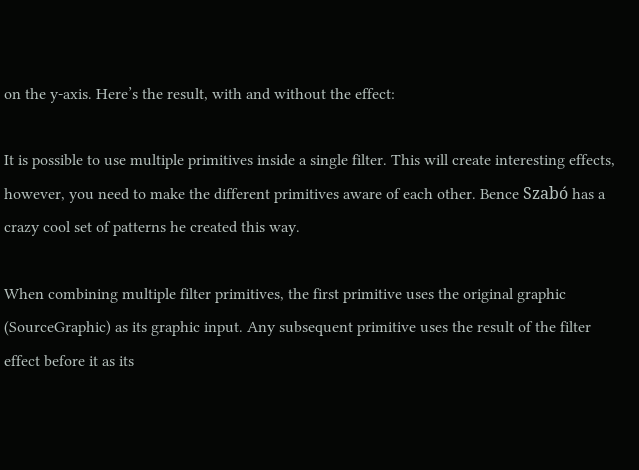on the y-axis. Here’s the result, with and without the effect:

It is possible to use multiple primitives inside a single filter. This will create interesting effects, however, you need to make the different primitives aware of each other. Bence Szabó has a crazy cool set of patterns he created this way.

When combining multiple filter primitives, the first primitive uses the original graphic (SourceGraphic) as its graphic input. Any subsequent primitive uses the result of the filter effect before it as its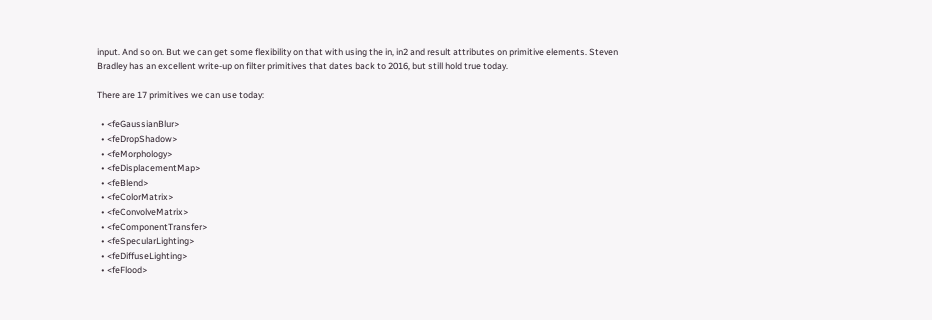input. And so on. But we can get some flexibility on that with using the in, in2 and result attributes on primitive elements. Steven Bradley has an excellent write-up on filter primitives that dates back to 2016, but still hold true today.

There are 17 primitives we can use today:

  • <feGaussianBlur>
  • <feDropShadow>
  • <feMorphology>
  • <feDisplacementMap>
  • <feBlend>
  • <feColorMatrix>
  • <feConvolveMatrix>
  • <feComponentTransfer>
  • <feSpecularLighting>
  • <feDiffuseLighting>
  • <feFlood>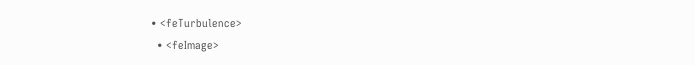• <feTurbulence>
  • <feImage>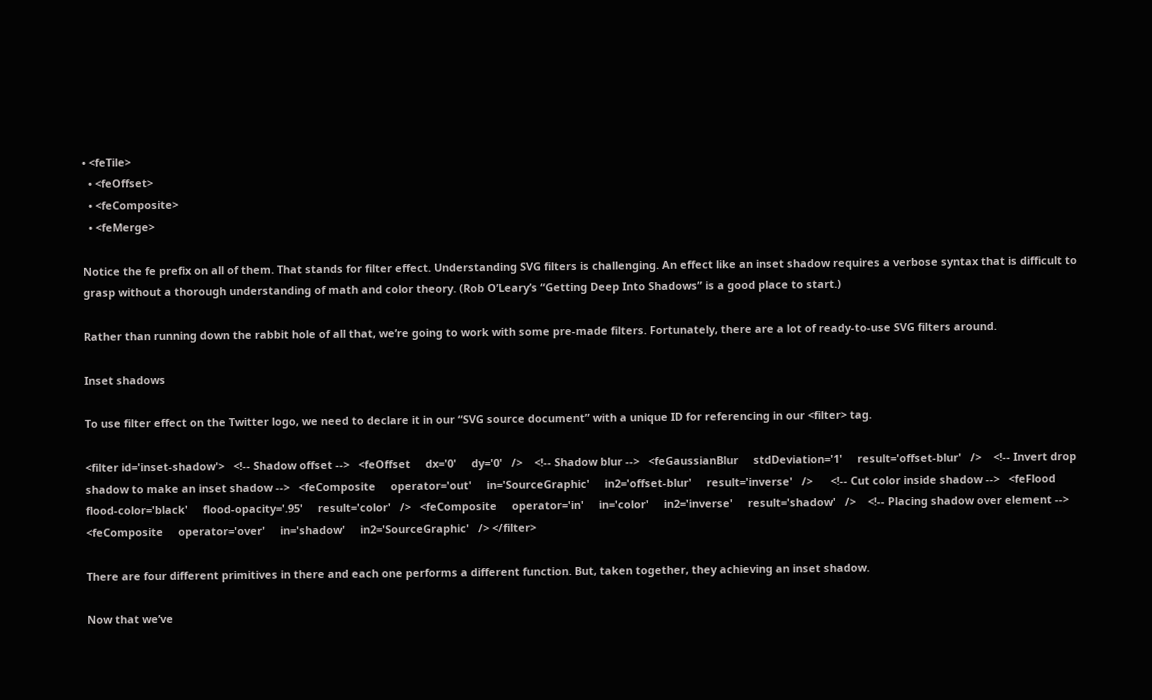• <feTile>
  • <feOffset>
  • <feComposite>
  • <feMerge>

Notice the fe prefix on all of them. That stands for filter effect. Understanding SVG filters is challenging. An effect like an inset shadow requires a verbose syntax that is difficult to grasp without a thorough understanding of math and color theory. (Rob O’Leary’s “Getting Deep Into Shadows” is a good place to start.)

Rather than running down the rabbit hole of all that, we’re going to work with some pre-made filters. Fortunately, there are a lot of ready-to-use SVG filters around.

Inset shadows

To use filter effect on the Twitter logo, we need to declare it in our “SVG source document” with a unique ID for referencing in our <filter> tag.

<filter id='inset-shadow'>   <!-- Shadow offset -->   <feOffset     dx='0'     dy='0'   />    <!-- Shadow blur -->   <feGaussianBlur     stdDeviation='1'     result='offset-blur'   />    <!-- Invert drop shadow to make an inset shadow -->   <feComposite     operator='out'     in='SourceGraphic'     in2='offset-blur'     result='inverse'   />      <!-- Cut color inside shadow -->   <feFlood     flood-color='black'     flood-opacity='.95'     result='color'   />   <feComposite     operator='in'     in='color'     in2='inverse'     result='shadow'   />    <!-- Placing shadow over element -->   <feComposite     operator='over'     in='shadow'     in2='SourceGraphic'   /> </filter>

There are four different primitives in there and each one performs a different function. But, taken together, they achieving an inset shadow.

Now that we’ve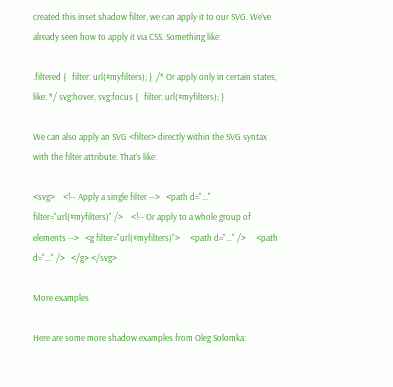created this inset shadow filter, we can apply it to our SVG. We’ve already seen how to apply it via CSS. Something like:

.filtered {   filter: url(#myfilters); }  /* Or apply only in certain states, like: */ svg:hover, svg:focus {   filter: url(#myfilters); }

We can also apply an SVG <filter> directly within the SVG syntax with the filter attribute. That’s like:

<svg>    <!-- Apply a single filter -->   <path d="..." filter="url(#myfilters)" />    <!-- Or apply to a whole group of elements -->   <g filter="url(#myfilters)">     <path d="..." />     <path d="..." />   </g> </svg>

More examples

Here are some more shadow examples from Oleg Solomka: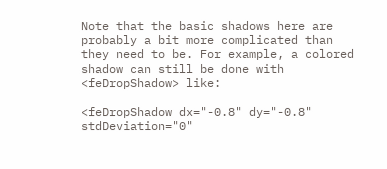Note that the basic shadows here are probably a bit more complicated than they need to be. For example, a colored shadow can still be done with <feDropShadow> like:

<feDropShadow dx="-0.8" dy="-0.8" stdDeviation="0"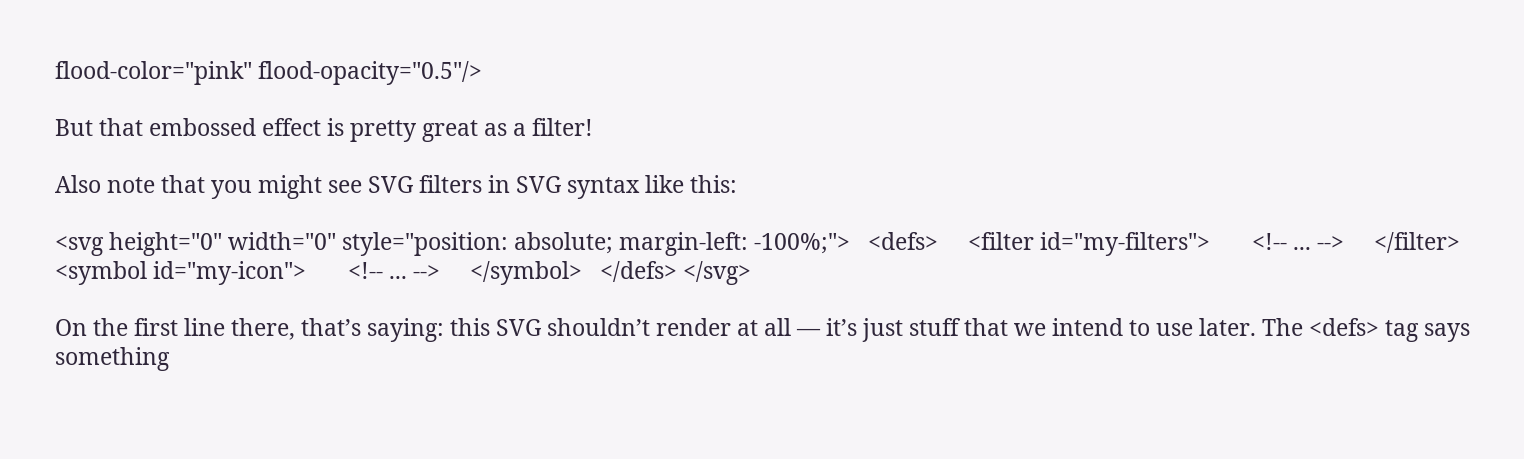flood-color="pink" flood-opacity="0.5"/>

But that embossed effect is pretty great as a filter!

Also note that you might see SVG filters in SVG syntax like this:

<svg height="0" width="0" style="position: absolute; margin-left: -100%;">   <defs>     <filter id="my-filters">       <!-- ... -->     </filter>      <symbol id="my-icon">       <!-- ... -->     </symbol>   </defs> </svg>

On the first line there, that’s saying: this SVG shouldn’t render at all — it’s just stuff that we intend to use later. The <defs> tag says something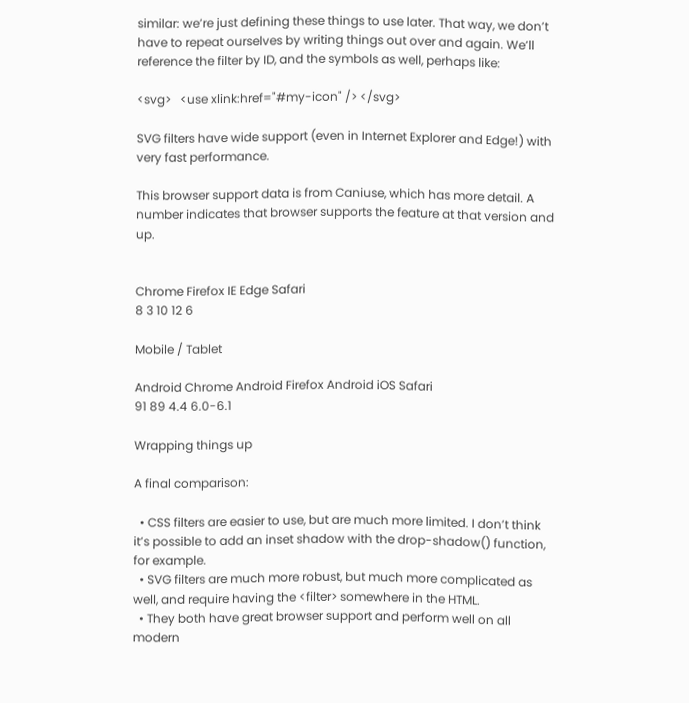similar: we’re just defining these things to use later. That way, we don’t have to repeat ourselves by writing things out over and again. We’ll reference the filter by ID, and the symbols as well, perhaps like:

<svg>   <use xlink:href="#my-icon" /> </svg>

SVG filters have wide support (even in Internet Explorer and Edge!) with very fast performance.

This browser support data is from Caniuse, which has more detail. A number indicates that browser supports the feature at that version and up.


Chrome Firefox IE Edge Safari
8 3 10 12 6

Mobile / Tablet

Android Chrome Android Firefox Android iOS Safari
91 89 4.4 6.0-6.1

Wrapping things up

A final comparison:

  • CSS filters are easier to use, but are much more limited. I don’t think it’s possible to add an inset shadow with the drop-shadow() function, for example.
  • SVG filters are much more robust, but much more complicated as well, and require having the <filter> somewhere in the HTML.
  • They both have great browser support and perform well on all modern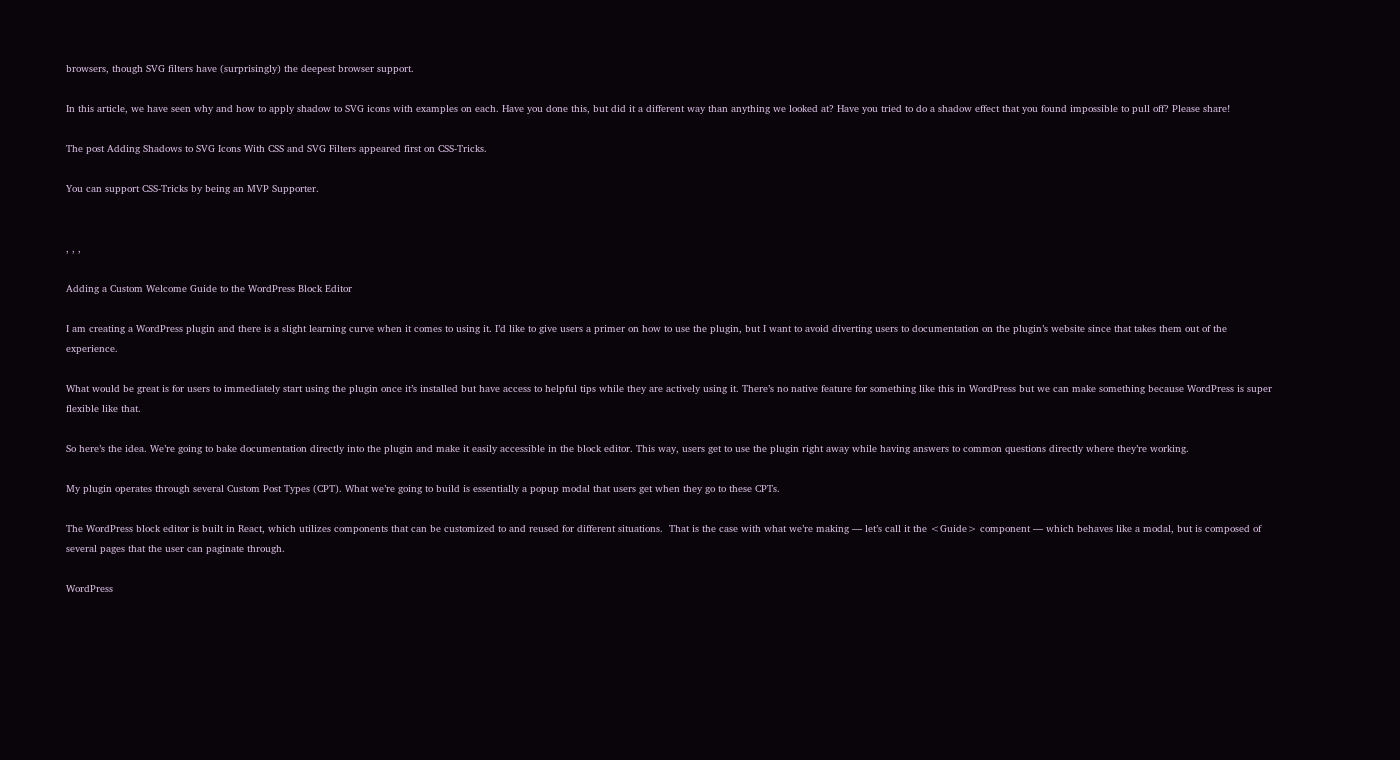browsers, though SVG filters have (surprisingly) the deepest browser support.

In this article, we have seen why and how to apply shadow to SVG icons with examples on each. Have you done this, but did it a different way than anything we looked at? Have you tried to do a shadow effect that you found impossible to pull off? Please share!

The post Adding Shadows to SVG Icons With CSS and SVG Filters appeared first on CSS-Tricks.

You can support CSS-Tricks by being an MVP Supporter.


, , ,

Adding a Custom Welcome Guide to the WordPress Block Editor

I am creating a WordPress plugin and there is a slight learning curve when it comes to using it. I’d like to give users a primer on how to use the plugin, but I want to avoid diverting users to documentation on the plugin’s website since that takes them out of the experience.

What would be great is for users to immediately start using the plugin once it’s installed but have access to helpful tips while they are actively using it. There’s no native feature for something like this in WordPress but we can make something because WordPress is super flexible like that.

So here’s the idea. We’re going to bake documentation directly into the plugin and make it easily accessible in the block editor. This way, users get to use the plugin right away while having answers to common questions directly where they’re working.

My plugin operates through several Custom Post Types (CPT). What we’re going to build is essentially a popup modal that users get when they go to these CPTs.

The WordPress block editor is built in React, which utilizes components that can be customized to and reused for different situations.  That is the case with what we’re making — let’s call it the <Guide> component — which behaves like a modal, but is composed of several pages that the user can paginate through.

WordPress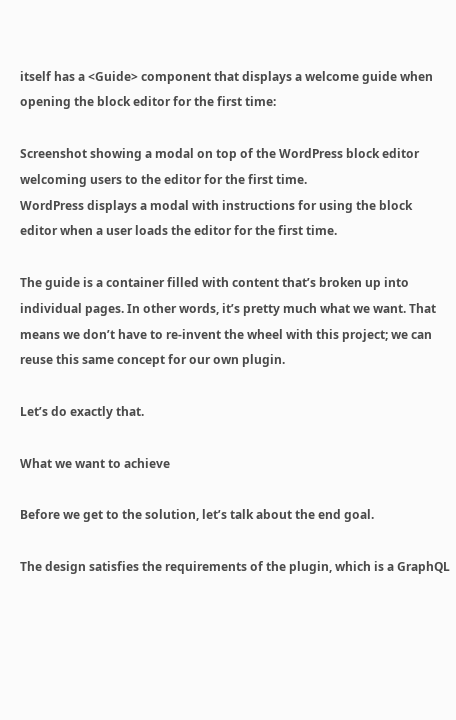itself has a <Guide> component that displays a welcome guide when opening the block editor for the first time:

Screenshot showing a modal on top of the WordPress block editor welcoming users to the editor for the first time.
WordPress displays a modal with instructions for using the block editor when a user loads the editor for the first time.

The guide is a container filled with content that’s broken up into individual pages. In other words, it’s pretty much what we want. That means we don’t have to re-invent the wheel with this project; we can reuse this same concept for our own plugin.

Let’s do exactly that.

What we want to achieve

Before we get to the solution, let’s talk about the end goal.

The design satisfies the requirements of the plugin, which is a GraphQL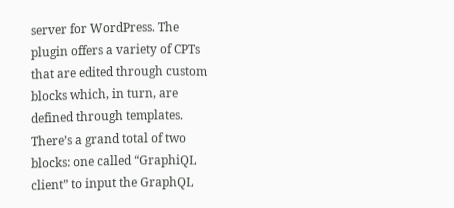server for WordPress. The plugin offers a variety of CPTs that are edited through custom blocks which, in turn, are defined through templates. There’s a grand total of two blocks: one called “GraphiQL client” to input the GraphQL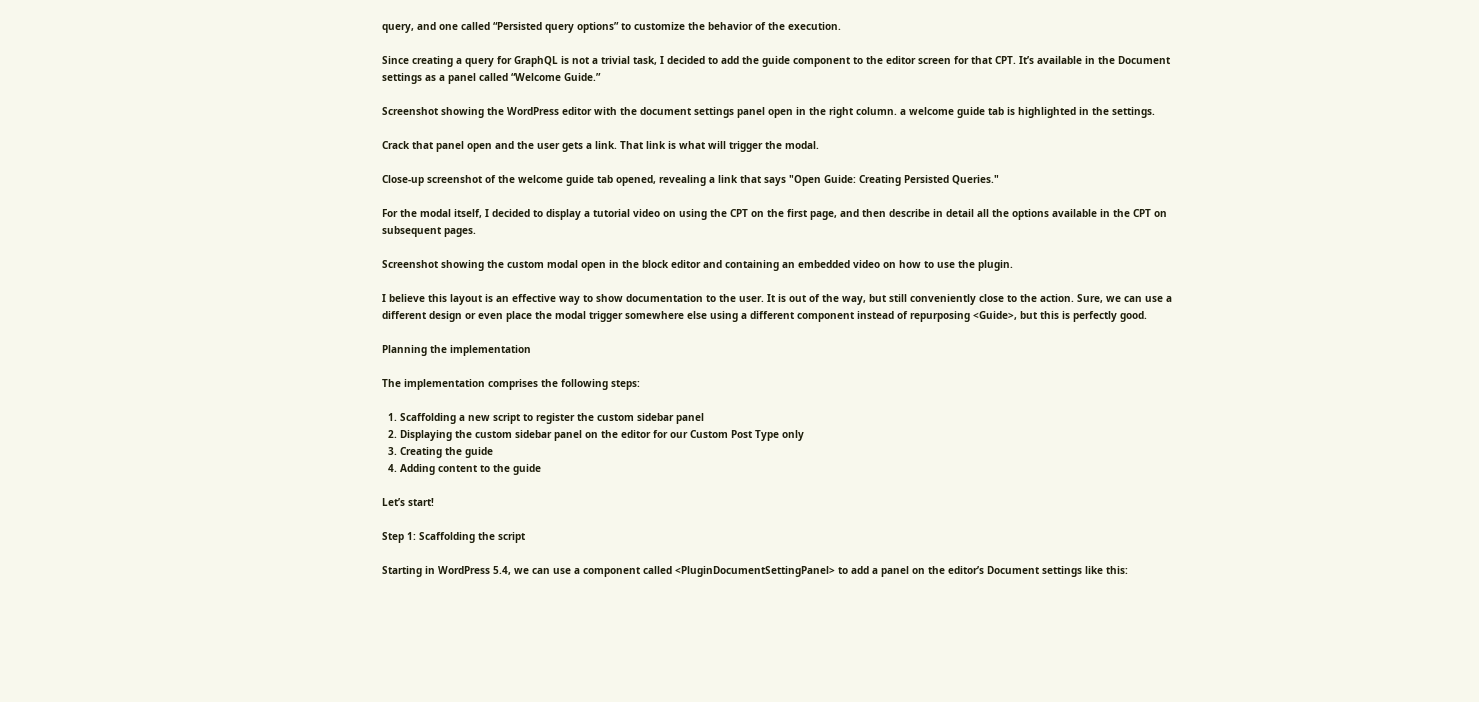query, and one called “Persisted query options” to customize the behavior of the execution.

Since creating a query for GraphQL is not a trivial task, I decided to add the guide component to the editor screen for that CPT. It’s available in the Document settings as a panel called “Welcome Guide.”

Screenshot showing the WordPress editor with the document settings panel open in the right column. a welcome guide tab is highlighted in the settings.

Crack that panel open and the user gets a link. That link is what will trigger the modal.

Close-up screenshot of the welcome guide tab opened, revealing a link that says "Open Guide: Creating Persisted Queries."

For the modal itself, I decided to display a tutorial video on using the CPT on the first page, and then describe in detail all the options available in the CPT on subsequent pages.

Screenshot showing the custom modal open in the block editor and containing an embedded video on how to use the plugin.

I believe this layout is an effective way to show documentation to the user. It is out of the way, but still conveniently close to the action. Sure, we can use a different design or even place the modal trigger somewhere else using a different component instead of repurposing <Guide>, but this is perfectly good.

Planning the implementation

The implementation comprises the following steps:

  1. Scaffolding a new script to register the custom sidebar panel
  2. Displaying the custom sidebar panel on the editor for our Custom Post Type only
  3. Creating the guide
  4. Adding content to the guide

Let’s start!

Step 1: Scaffolding the script

Starting in WordPress 5.4, we can use a component called <PluginDocumentSettingPanel> to add a panel on the editor’s Document settings like this: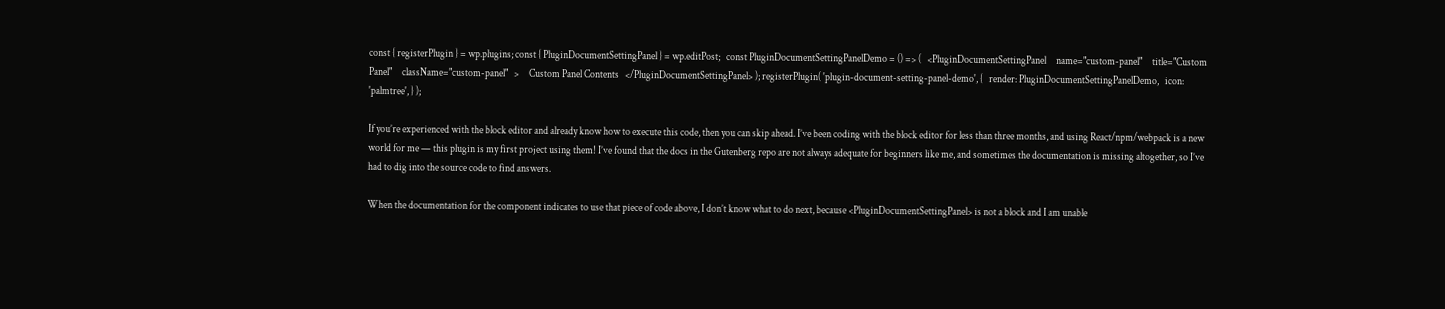const { registerPlugin } = wp.plugins; const { PluginDocumentSettingPanel } = wp.editPost;   const PluginDocumentSettingPanelDemo = () => (   <PluginDocumentSettingPanel     name="custom-panel"     title="Custom Panel"     className="custom-panel"   >     Custom Panel Contents   </PluginDocumentSettingPanel> ); registerPlugin( 'plugin-document-setting-panel-demo', {   render: PluginDocumentSettingPanelDemo,   icon: 'palmtree', } );

If you’re experienced with the block editor and already know how to execute this code, then you can skip ahead. I’ve been coding with the block editor for less than three months, and using React/npm/webpack is a new world for me — this plugin is my first project using them! I’ve found that the docs in the Gutenberg repo are not always adequate for beginners like me, and sometimes the documentation is missing altogether, so I’ve had to dig into the source code to find answers.

When the documentation for the component indicates to use that piece of code above, I don’t know what to do next, because <PluginDocumentSettingPanel> is not a block and I am unable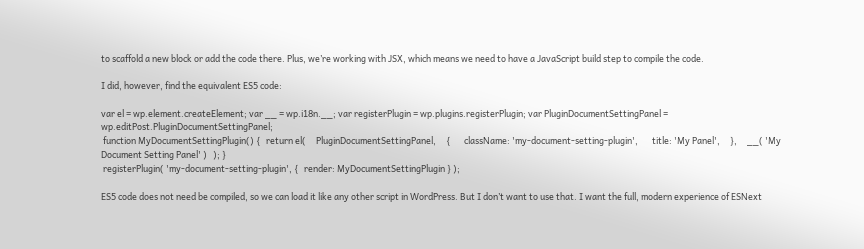to scaffold a new block or add the code there. Plus, we’re working with JSX, which means we need to have a JavaScript build step to compile the code.

I did, however, find the equivalent ES5 code:

var el = wp.element.createElement; var __ = wp.i18n.__; var registerPlugin = wp.plugins.registerPlugin; var PluginDocumentSettingPanel = wp.editPost.PluginDocumentSettingPanel;
 function MyDocumentSettingPlugin() {   return el(     PluginDocumentSettingPanel,     {       className: 'my-document-setting-plugin',       title: 'My Panel',     },     __( 'My Document Setting Panel' )   ); }
 registerPlugin( 'my-document-setting-plugin', {   render: MyDocumentSettingPlugin } );

ES5 code does not need be compiled, so we can load it like any other script in WordPress. But I don’t want to use that. I want the full, modern experience of ESNext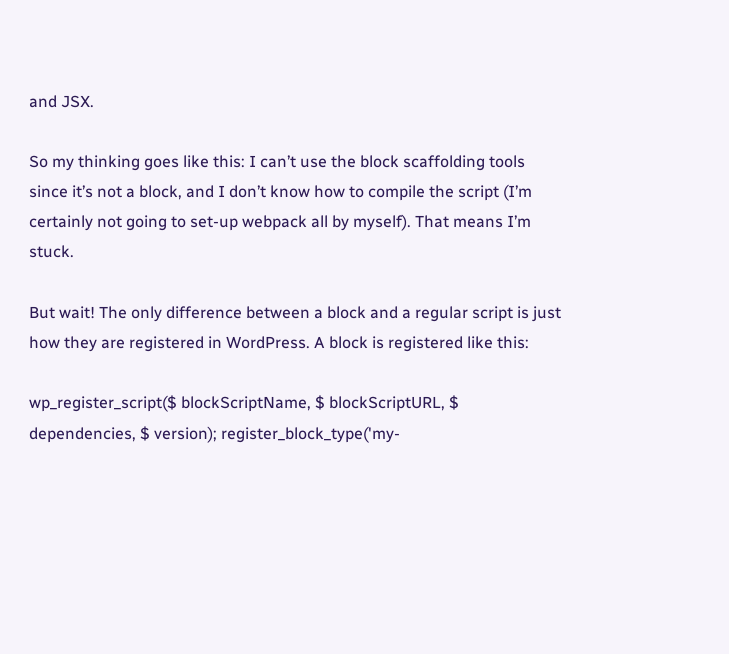and JSX.

So my thinking goes like this: I can’t use the block scaffolding tools since it’s not a block, and I don’t know how to compile the script (I’m certainly not going to set-up webpack all by myself). That means I’m stuck.

But wait! The only difference between a block and a regular script is just how they are registered in WordPress. A block is registered like this:

wp_register_script($ blockScriptName, $ blockScriptURL, $ dependencies, $ version); register_block_type('my-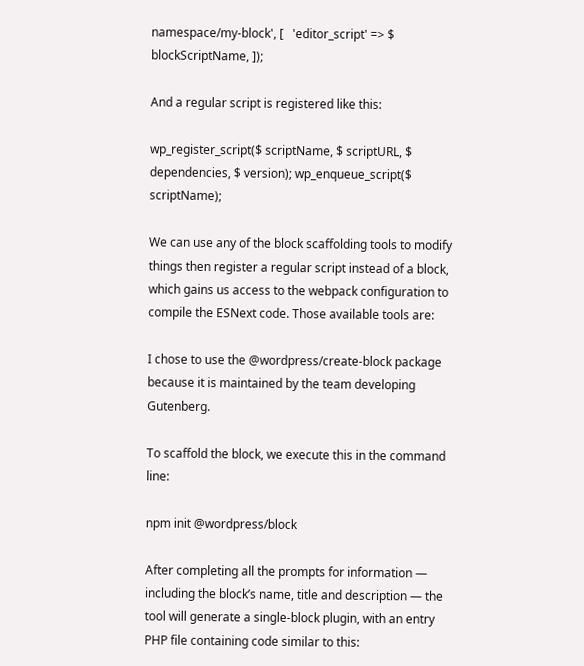namespace/my-block', [   'editor_script' => $ blockScriptName, ]);

And a regular script is registered like this:

wp_register_script($ scriptName, $ scriptURL, $ dependencies, $ version); wp_enqueue_script($ scriptName);

We can use any of the block scaffolding tools to modify things then register a regular script instead of a block, which gains us access to the webpack configuration to compile the ESNext code. Those available tools are:

I chose to use the @wordpress/create-block package because it is maintained by the team developing Gutenberg.

To scaffold the block, we execute this in the command line:

npm init @wordpress/block

After completing all the prompts for information — including the block’s name, title and description — the tool will generate a single-block plugin, with an entry PHP file containing code similar to this: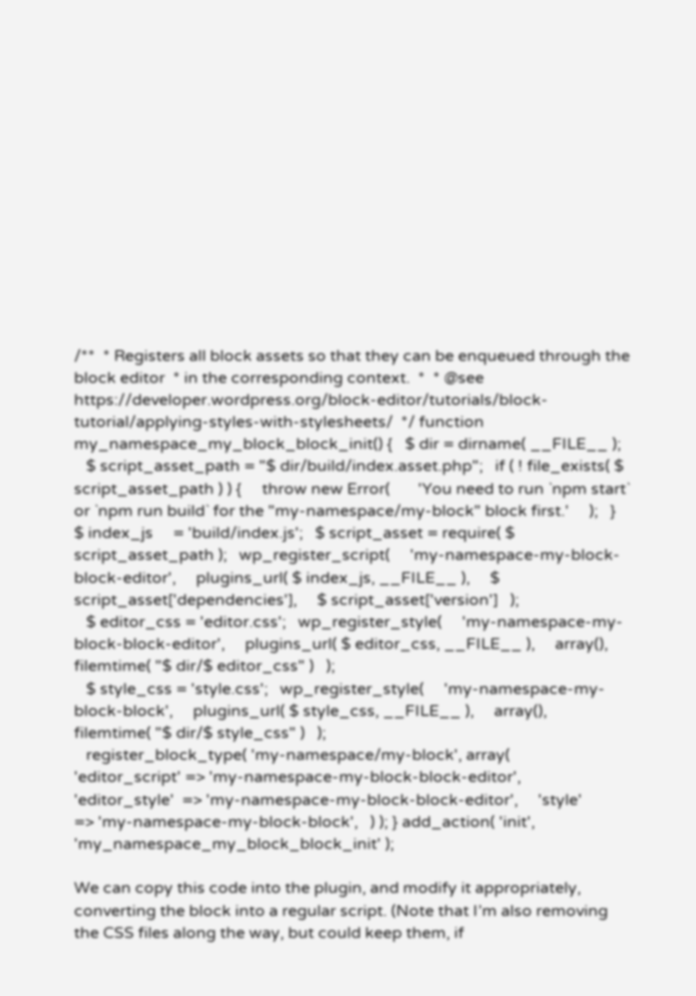/**  * Registers all block assets so that they can be enqueued through the block editor  * in the corresponding context.  *  * @see https://developer.wordpress.org/block-editor/tutorials/block-tutorial/applying-styles-with-stylesheets/  */ function my_namespace_my_block_block_init() {   $ dir = dirname( __FILE__ );
   $ script_asset_path = "$ dir/build/index.asset.php";   if ( ! file_exists( $ script_asset_path ) ) {     throw new Error(       'You need to run `npm start` or `npm run build` for the "my-namespace/my-block" block first.'     );   }   $ index_js     = 'build/index.js';   $ script_asset = require( $ script_asset_path );   wp_register_script(     'my-namespace-my-block-block-editor',     plugins_url( $ index_js, __FILE__ ),     $ script_asset['dependencies'],     $ script_asset['version']   );
   $ editor_css = 'editor.css';   wp_register_style(     'my-namespace-my-block-block-editor',     plugins_url( $ editor_css, __FILE__ ),     array(),     filemtime( "$ dir/$ editor_css" )   );
   $ style_css = 'style.css';   wp_register_style(     'my-namespace-my-block-block',     plugins_url( $ style_css, __FILE__ ),     array(),     filemtime( "$ dir/$ style_css" )   );
   register_block_type( 'my-namespace/my-block', array(     'editor_script' => 'my-namespace-my-block-block-editor',     'editor_style'  => 'my-namespace-my-block-block-editor',     'style'         => 'my-namespace-my-block-block',   ) ); } add_action( 'init', 'my_namespace_my_block_block_init' );

We can copy this code into the plugin, and modify it appropriately, converting the block into a regular script. (Note that I’m also removing the CSS files along the way, but could keep them, if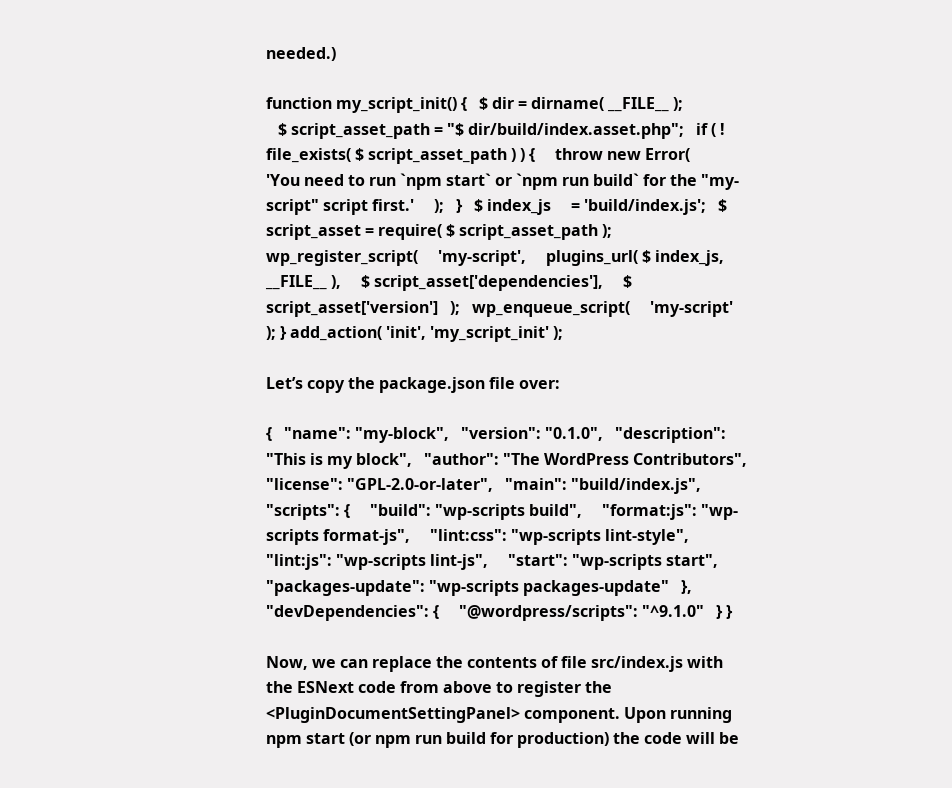needed.)

function my_script_init() {   $ dir = dirname( __FILE__ );
   $ script_asset_path = "$ dir/build/index.asset.php";   if ( ! file_exists( $ script_asset_path ) ) {     throw new Error(       'You need to run `npm start` or `npm run build` for the "my-script" script first.'     );   }   $ index_js     = 'build/index.js';   $ script_asset = require( $ script_asset_path );   wp_register_script(     'my-script',     plugins_url( $ index_js, __FILE__ ),     $ script_asset['dependencies'],     $ script_asset['version']   );   wp_enqueue_script(     'my-script'   ); } add_action( 'init', 'my_script_init' );

Let’s copy the package.json file over:

{   "name": "my-block",   "version": "0.1.0",   "description": "This is my block",   "author": "The WordPress Contributors",   "license": "GPL-2.0-or-later",   "main": "build/index.js",   "scripts": {     "build": "wp-scripts build",     "format:js": "wp-scripts format-js",     "lint:css": "wp-scripts lint-style",     "lint:js": "wp-scripts lint-js",     "start": "wp-scripts start",     "packages-update": "wp-scripts packages-update"   },   "devDependencies": {     "@wordpress/scripts": "^9.1.0"   } }

Now, we can replace the contents of file src/index.js with the ESNext code from above to register the <PluginDocumentSettingPanel> component. Upon running npm start (or npm run build for production) the code will be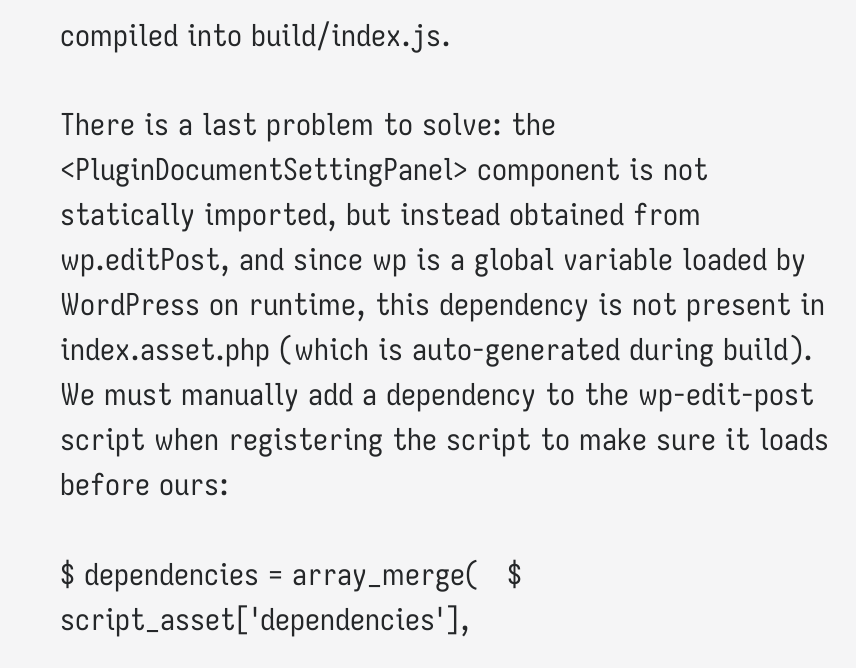compiled into build/index.js.

There is a last problem to solve: the <PluginDocumentSettingPanel> component is not statically imported, but instead obtained from wp.editPost, and since wp is a global variable loaded by WordPress on runtime, this dependency is not present in index.asset.php (which is auto-generated during build). We must manually add a dependency to the wp-edit-post script when registering the script to make sure it loads before ours:

$ dependencies = array_merge(   $ script_asset['dependencies'],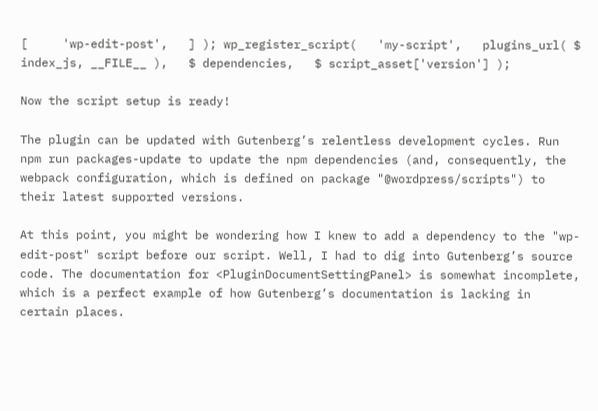[     'wp-edit-post',   ] ); wp_register_script(   'my-script',   plugins_url( $ index_js, __FILE__ ),   $ dependencies,   $ script_asset['version'] );

Now the script setup is ready!

The plugin can be updated with Gutenberg’s relentless development cycles. Run npm run packages-update to update the npm dependencies (and, consequently, the webpack configuration, which is defined on package "@wordpress/scripts") to their latest supported versions.

At this point, you might be wondering how I knew to add a dependency to the "wp-edit-post" script before our script. Well, I had to dig into Gutenberg’s source code. The documentation for <PluginDocumentSettingPanel> is somewhat incomplete, which is a perfect example of how Gutenberg’s documentation is lacking in certain places.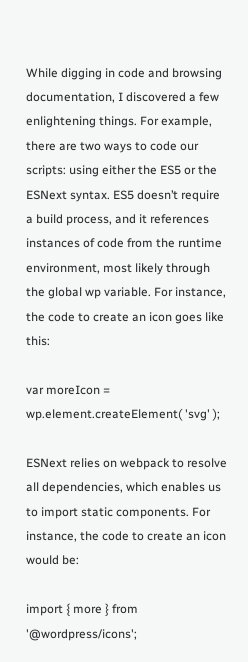While digging in code and browsing documentation, I discovered a few enlightening things. For example, there are two ways to code our scripts: using either the ES5 or the ESNext syntax. ES5 doesn’t require a build process, and it references instances of code from the runtime environment, most likely through the global wp variable. For instance, the code to create an icon goes like this:

var moreIcon = wp.element.createElement( 'svg' );

ESNext relies on webpack to resolve all dependencies, which enables us to import static components. For instance, the code to create an icon would be:

import { more } from '@wordpress/icons';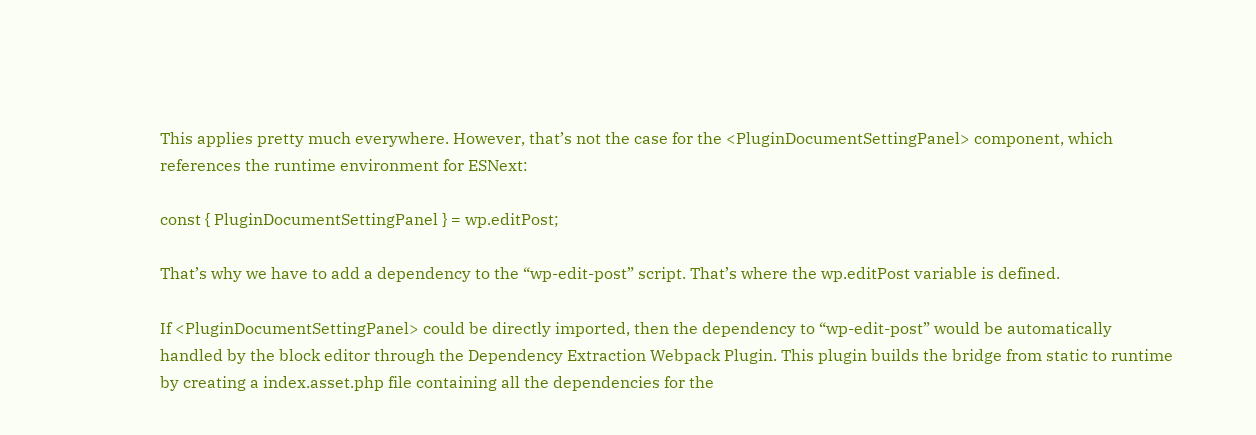This applies pretty much everywhere. However, that’s not the case for the <PluginDocumentSettingPanel> component, which references the runtime environment for ESNext:

const { PluginDocumentSettingPanel } = wp.editPost;

That’s why we have to add a dependency to the “wp-edit-post” script. That’s where the wp.editPost variable is defined.

If <PluginDocumentSettingPanel> could be directly imported, then the dependency to “wp-edit-post” would be automatically handled by the block editor through the Dependency Extraction Webpack Plugin. This plugin builds the bridge from static to runtime by creating a index.asset.php file containing all the dependencies for the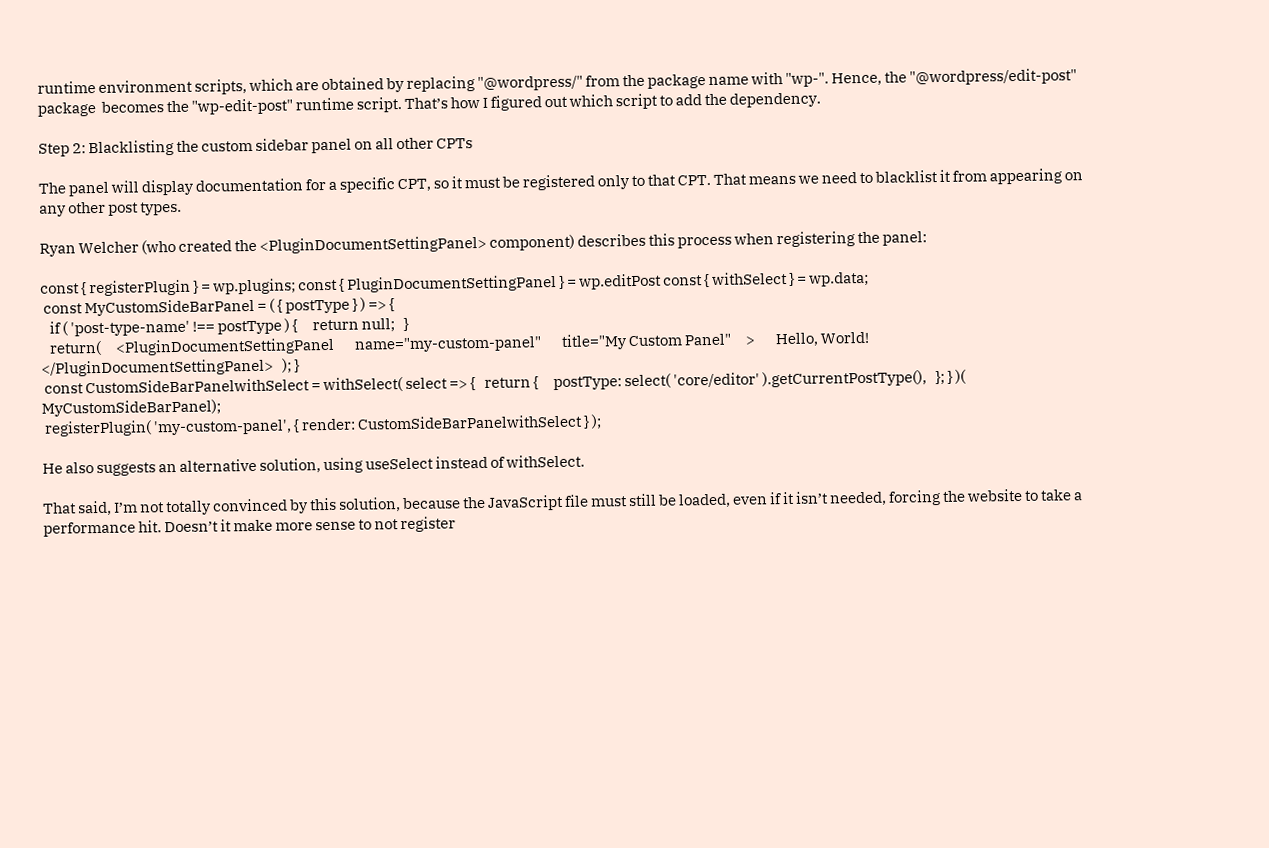runtime environment scripts, which are obtained by replacing "@wordpress/" from the package name with "wp-". Hence, the "@wordpress/edit-post" package  becomes the "wp-edit-post" runtime script. That’s how I figured out which script to add the dependency.

Step 2: Blacklisting the custom sidebar panel on all other CPTs

The panel will display documentation for a specific CPT, so it must be registered only to that CPT. That means we need to blacklist it from appearing on any other post types.

Ryan Welcher (who created the <PluginDocumentSettingPanel> component) describes this process when registering the panel:

const { registerPlugin } = wp.plugins; const { PluginDocumentSettingPanel } = wp.editPost const { withSelect } = wp.data;
 const MyCustomSideBarPanel = ( { postType } ) => {
   if ( 'post-type-name' !== postType ) {     return null;   }
   return(     <PluginDocumentSettingPanel       name="my-custom-panel"       title="My Custom Panel"     >       Hello, World!     </PluginDocumentSettingPanel>   ); }
 const CustomSideBarPanelwithSelect = withSelect( select => {   return {     postType: select( 'core/editor' ).getCurrentPostType(),   }; } )( MyCustomSideBarPanel);
 registerPlugin( 'my-custom-panel', { render: CustomSideBarPanelwithSelect } );

He also suggests an alternative solution, using useSelect instead of withSelect.

That said, I’m not totally convinced by this solution, because the JavaScript file must still be loaded, even if it isn’t needed, forcing the website to take a performance hit. Doesn’t it make more sense to not register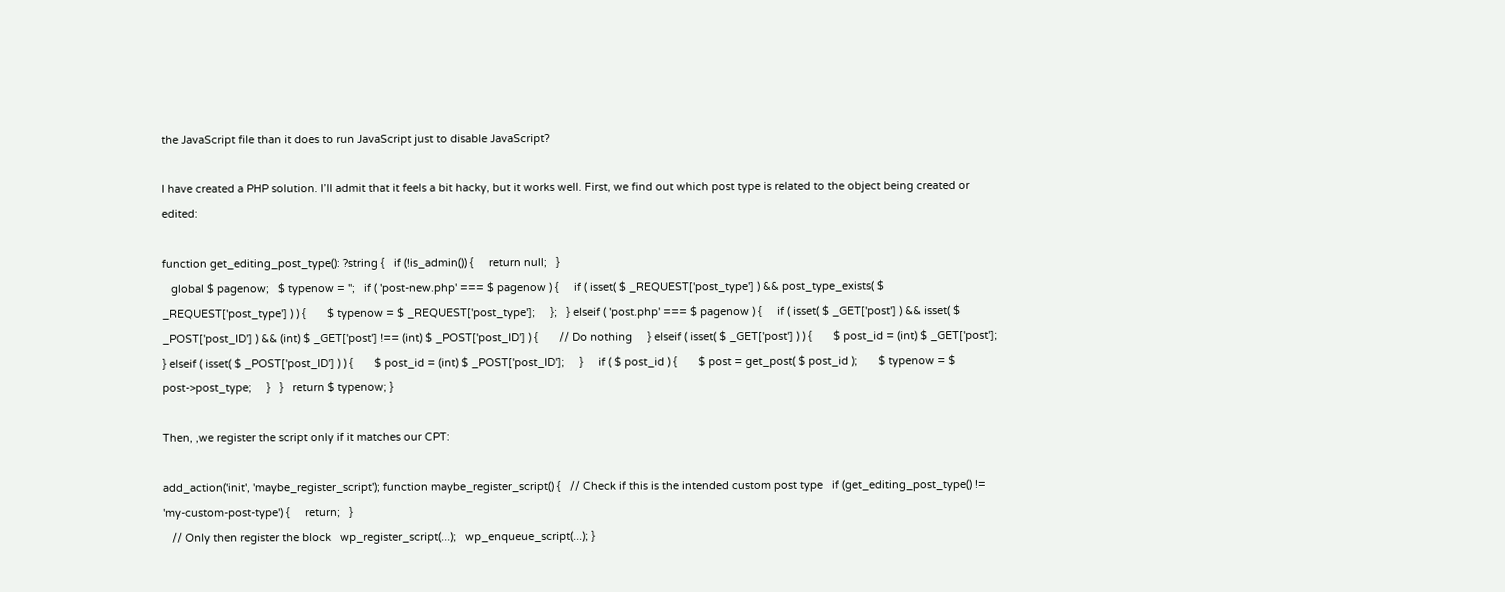the JavaScript file than it does to run JavaScript just to disable JavaScript?

I have created a PHP solution. I’ll admit that it feels a bit hacky, but it works well. First, we find out which post type is related to the object being created or edited:

function get_editing_post_type(): ?string {   if (!is_admin()) {     return null;   }
   global $ pagenow;   $ typenow = '';   if ( 'post-new.php' === $ pagenow ) {     if ( isset( $ _REQUEST['post_type'] ) && post_type_exists( $ _REQUEST['post_type'] ) ) {       $ typenow = $ _REQUEST['post_type'];     };   } elseif ( 'post.php' === $ pagenow ) {     if ( isset( $ _GET['post'] ) && isset( $ _POST['post_ID'] ) && (int) $ _GET['post'] !== (int) $ _POST['post_ID'] ) {       // Do nothing     } elseif ( isset( $ _GET['post'] ) ) {       $ post_id = (int) $ _GET['post'];     } elseif ( isset( $ _POST['post_ID'] ) ) {       $ post_id = (int) $ _POST['post_ID'];     }     if ( $ post_id ) {       $ post = get_post( $ post_id );       $ typenow = $ post->post_type;     }   }   return $ typenow; }

Then, ,we register the script only if it matches our CPT:

add_action('init', 'maybe_register_script'); function maybe_register_script() {   // Check if this is the intended custom post type   if (get_editing_post_type() != 'my-custom-post-type') {     return;   }
   // Only then register the block   wp_register_script(...);   wp_enqueue_script(...); }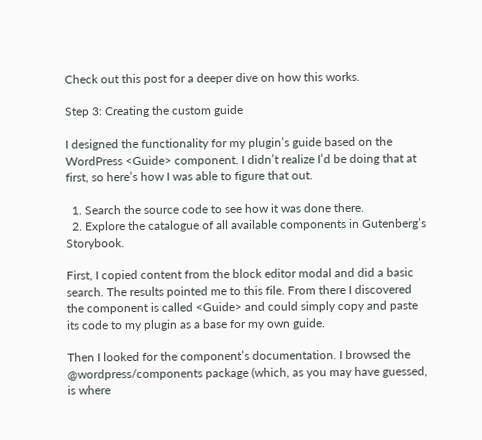Check out this post for a deeper dive on how this works.

Step 3: Creating the custom guide

I designed the functionality for my plugin’s guide based on the WordPress <Guide> component. I didn’t realize I’d be doing that at first, so here’s how I was able to figure that out.

  1. Search the source code to see how it was done there.
  2. Explore the catalogue of all available components in Gutenberg’s Storybook.

First, I copied content from the block editor modal and did a basic search. The results pointed me to this file. From there I discovered the component is called <Guide> and could simply copy and paste its code to my plugin as a base for my own guide.

Then I looked for the component’s documentation. I browsed the @wordpress/components package (which, as you may have guessed, is where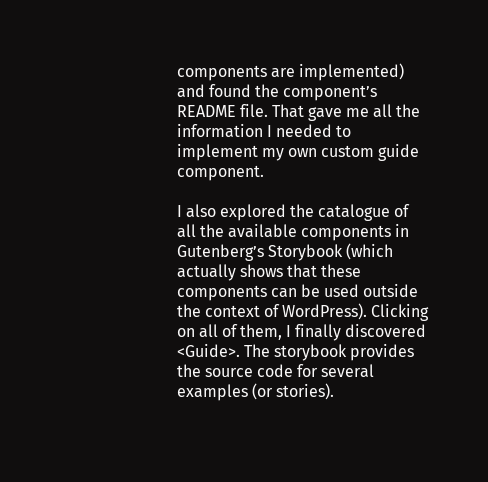components are implemented) and found the component’s README file. That gave me all the information I needed to implement my own custom guide component.

I also explored the catalogue of all the available components in Gutenberg’s Storybook (which actually shows that these components can be used outside the context of WordPress). Clicking on all of them, I finally discovered <Guide>. The storybook provides the source code for several examples (or stories).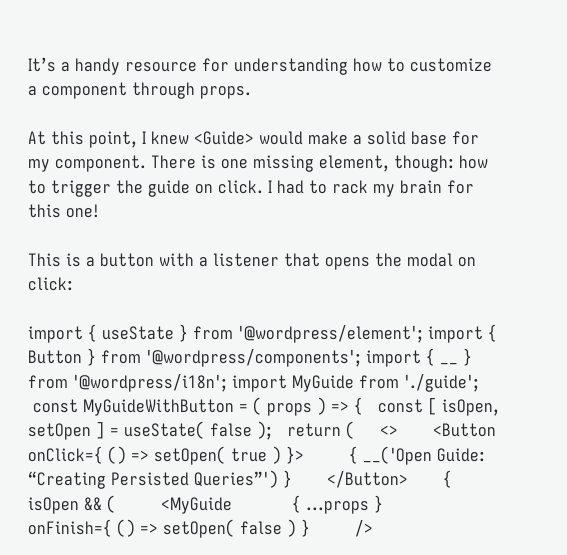It’s a handy resource for understanding how to customize a component through props.

At this point, I knew <Guide> would make a solid base for my component. There is one missing element, though: how to trigger the guide on click. I had to rack my brain for this one!

This is a button with a listener that opens the modal on click:

import { useState } from '@wordpress/element'; import { Button } from '@wordpress/components'; import { __ } from '@wordpress/i18n'; import MyGuide from './guide';
 const MyGuideWithButton = ( props ) => {   const [ isOpen, setOpen ] = useState( false );   return (     <>       <Button onClick={ () => setOpen( true ) }>         { __('Open Guide: “Creating Persisted Queries”') }       </Button>       { isOpen && (         <MyGuide            { ...props }           onFinish={ () => setOpen( false ) }         />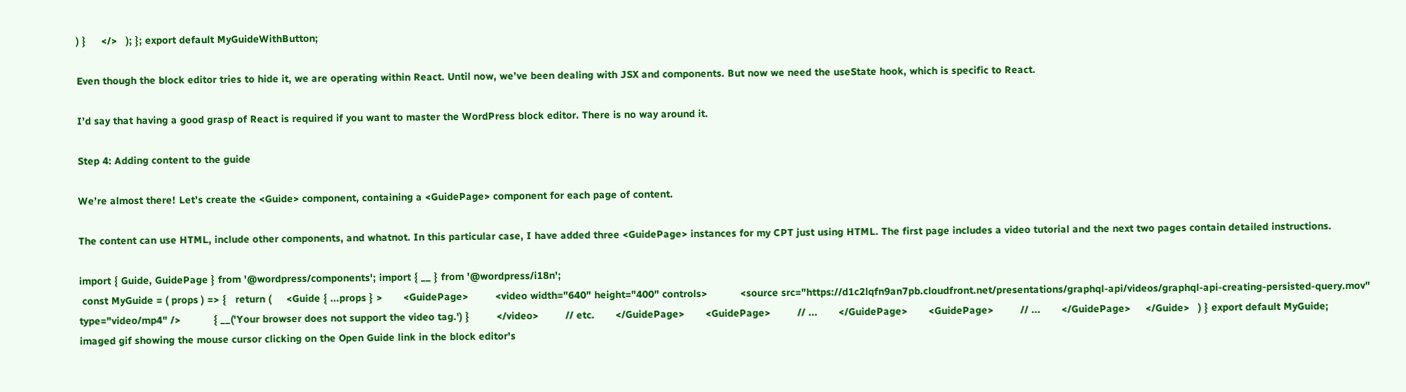) }     </>   ); }; export default MyGuideWithButton;

Even though the block editor tries to hide it, we are operating within React. Until now, we’ve been dealing with JSX and components. But now we need the useState hook, which is specific to React.

I’d say that having a good grasp of React is required if you want to master the WordPress block editor. There is no way around it.

Step 4: Adding content to the guide

We’re almost there! Let’s create the <Guide> component, containing a <GuidePage> component for each page of content.

The content can use HTML, include other components, and whatnot. In this particular case, I have added three <GuidePage> instances for my CPT just using HTML. The first page includes a video tutorial and the next two pages contain detailed instructions.

import { Guide, GuidePage } from '@wordpress/components'; import { __ } from '@wordpress/i18n';
 const MyGuide = ( props ) => {   return (     <Guide { ...props } >       <GuidePage>         <video width="640" height="400" controls>           <source src="https://d1c2lqfn9an7pb.cloudfront.net/presentations/graphql-api/videos/graphql-api-creating-persisted-query.mov" type="video/mp4" />           { __('Your browser does not support the video tag.') }         </video>         // etc.       </GuidePage>       <GuidePage>         // ...       </GuidePage>       <GuidePage>         // ...       </GuidePage>     </Guide>   ) } export default MyGuide;
imaged gif showing the mouse cursor clicking on the Open Guide link in the block editor's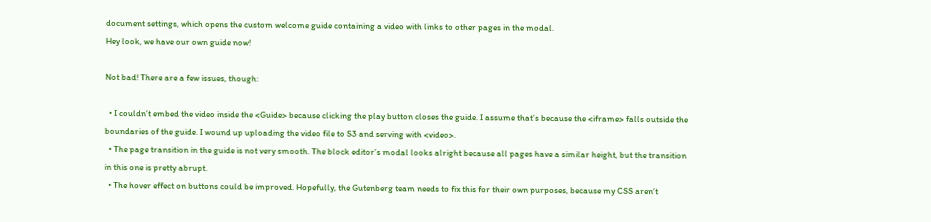document settings, which opens the custom welcome guide containing a video with links to other pages in the modal.
Hey look, we have our own guide now!

Not bad! There are a few issues, though:

  • I couldn’t embed the video inside the <Guide> because clicking the play button closes the guide. I assume that’s because the <iframe> falls outside the boundaries of the guide. I wound up uploading the video file to S3 and serving with <video>.
  • The page transition in the guide is not very smooth. The block editor’s modal looks alright because all pages have a similar height, but the transition in this one is pretty abrupt.
  • The hover effect on buttons could be improved. Hopefully, the Gutenberg team needs to fix this for their own purposes, because my CSS aren’t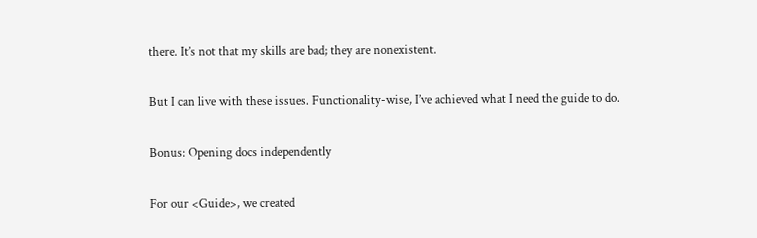there. It’s not that my skills are bad; they are nonexistent.

But I can live with these issues. Functionality-wise, I’ve achieved what I need the guide to do.

Bonus: Opening docs independently

For our <Guide>, we created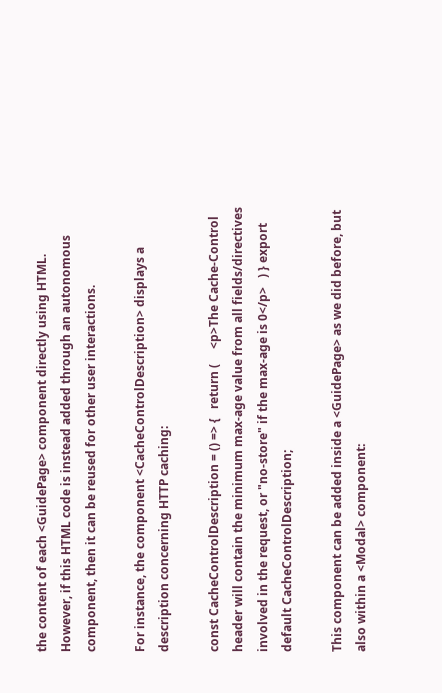the content of each <GuidePage> component directly using HTML. However, if this HTML code is instead added through an autonomous component, then it can be reused for other user interactions.

For instance, the component <CacheControlDescription> displays a description concerning HTTP caching:

const CacheControlDescription = () => {   return (     <p>The Cache-Control header will contain the minimum max-age value from all fields/directives involved in the request, or "no-store" if the max-age is 0</p>   ) } export default CacheControlDescription;

This component can be added inside a <GuidePage> as we did before, but also within a <Modal> component: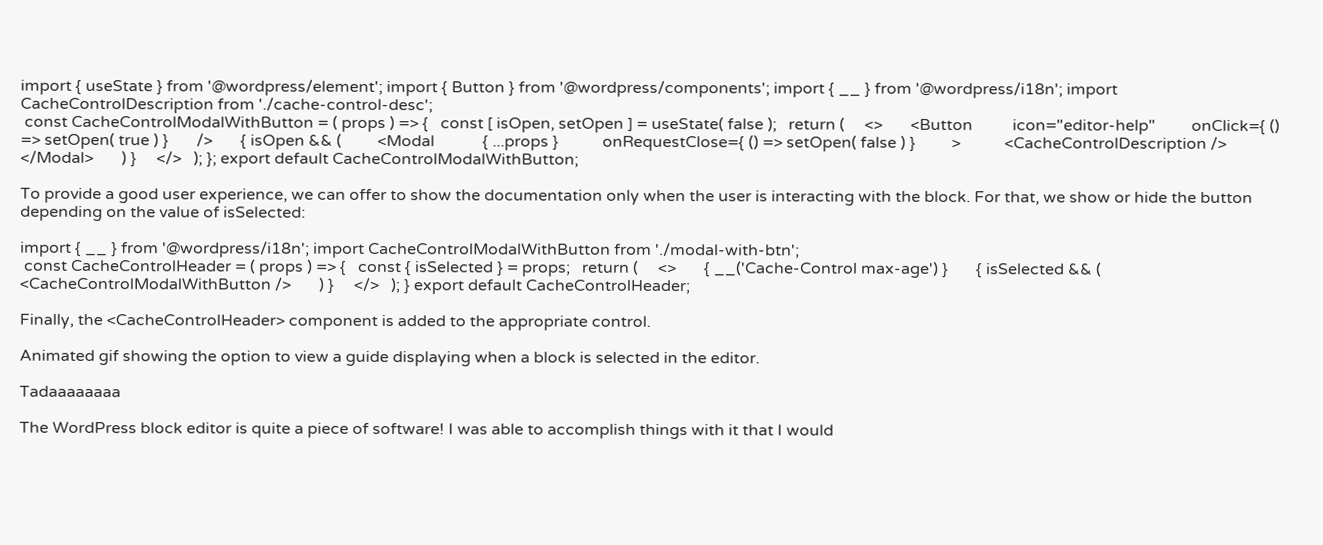import { useState } from '@wordpress/element'; import { Button } from '@wordpress/components'; import { __ } from '@wordpress/i18n'; import CacheControlDescription from './cache-control-desc';
 const CacheControlModalWithButton = ( props ) => {   const [ isOpen, setOpen ] = useState( false );   return (     <>       <Button          icon="editor-help"         onClick={ () => setOpen( true ) }       />       { isOpen && (         <Modal            { ...props }           onRequestClose={ () => setOpen( false ) }         >           <CacheControlDescription />         </Modal>       ) }     </>   ); }; export default CacheControlModalWithButton;

To provide a good user experience, we can offer to show the documentation only when the user is interacting with the block. For that, we show or hide the button depending on the value of isSelected:

import { __ } from '@wordpress/i18n'; import CacheControlModalWithButton from './modal-with-btn';
 const CacheControlHeader = ( props ) => {   const { isSelected } = props;   return (     <>       { __('Cache-Control max-age') }       { isSelected && (         <CacheControlModalWithButton />       ) }     </>   ); } export default CacheControlHeader;

Finally, the <CacheControlHeader> component is added to the appropriate control.

Animated gif showing the option to view a guide displaying when a block is selected in the editor.

Tadaaaaaaaa

The WordPress block editor is quite a piece of software! I was able to accomplish things with it that I would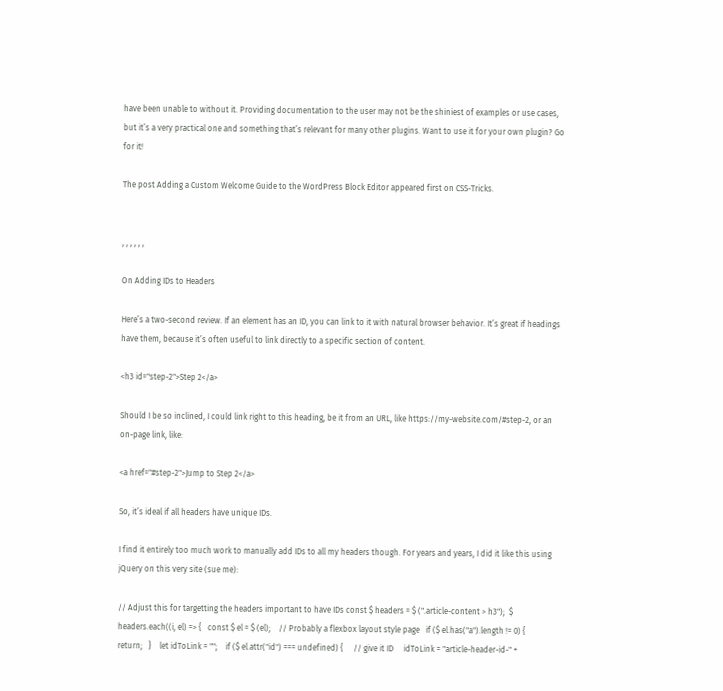have been unable to without it. Providing documentation to the user may not be the shiniest of examples or use cases, but it’s a very practical one and something that’s relevant for many other plugins. Want to use it for your own plugin? Go for it!

The post Adding a Custom Welcome Guide to the WordPress Block Editor appeared first on CSS-Tricks.


, , , , , ,

On Adding IDs to Headers

Here’s a two-second review. If an element has an ID, you can link to it with natural browser behavior. It’s great if headings have them, because it’s often useful to link directly to a specific section of content.

<h3 id="step-2">Step 2</a>

Should I be so inclined, I could link right to this heading, be it from an URL, like https://my-website.com/#step-2, or an on-page link, like:

<a href="#step-2">Jump to Step 2</a>

So, it’s ideal if all headers have unique IDs.

I find it entirely too much work to manually add IDs to all my headers though. For years and years, I did it like this using jQuery on this very site (sue me):

// Adjust this for targetting the headers important to have IDs const $ headers = $ (".article-content > h3");  $ headers.each((i, el) => {   const $ el = $ (el);    // Probably a flexbox layout style page   if ($ el.has("a").length != 0) {     return;   }    let idToLink = "";    if ($ el.attr("id") === undefined) {     // give it ID     idToLink = "article-header-id-" +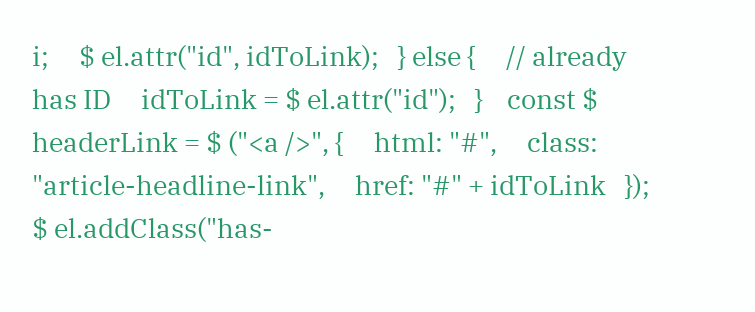i;     $ el.attr("id", idToLink);   } else {     // already has ID     idToLink = $ el.attr("id");   }    const $ headerLink = $ ("<a />", {     html: "#",     class: "article-headline-link",     href: "#" + idToLink   });    $ el.addClass("has-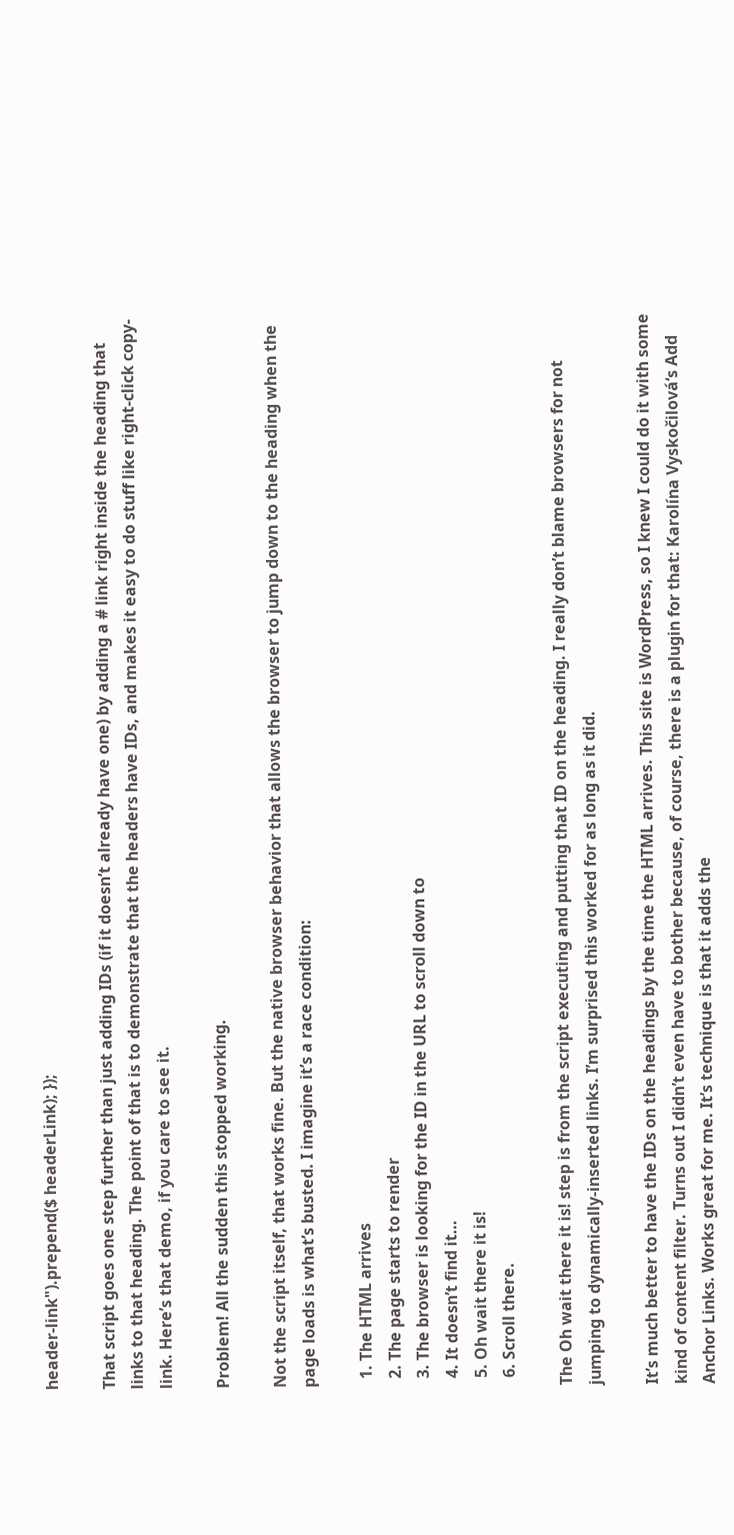header-link").prepend($ headerLink); });

That script goes one step further than just adding IDs (if it doesn’t already have one) by adding a # link right inside the heading that links to that heading. The point of that is to demonstrate that the headers have IDs, and makes it easy to do stuff like right-click copy-link. Here’s that demo, if you care to see it.

Problem! All the sudden this stopped working.

Not the script itself, that works fine. But the native browser behavior that allows the browser to jump down to the heading when the page loads is what’s busted. I imagine it’s a race condition:

  1. The HTML arrives
  2. The page starts to render
  3. The browser is looking for the ID in the URL to scroll down to
  4. It doesn’t find it…
  5. Oh wait there it is!
  6. Scroll there.

The Oh wait there it is! step is from the script executing and putting that ID on the heading. I really don’t blame browsers for not jumping to dynamically-inserted links. I’m surprised this worked for as long as it did.

It’s much better to have the IDs on the headings by the time the HTML arrives. This site is WordPress, so I knew I could do it with some kind of content filter. Turns out I didn’t even have to bother because, of course, there is a plugin for that: Karolína Vyskočilová‘s Add Anchor Links. Works great for me. It’s technique is that it adds the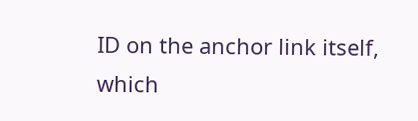ID on the anchor link itself, which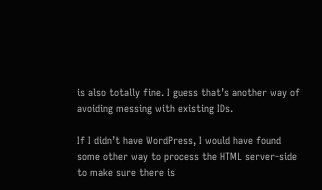is also totally fine. I guess that’s another way of avoiding messing with existing IDs.

If I didn’t have WordPress, I would have found some other way to process the HTML server-side to make sure there is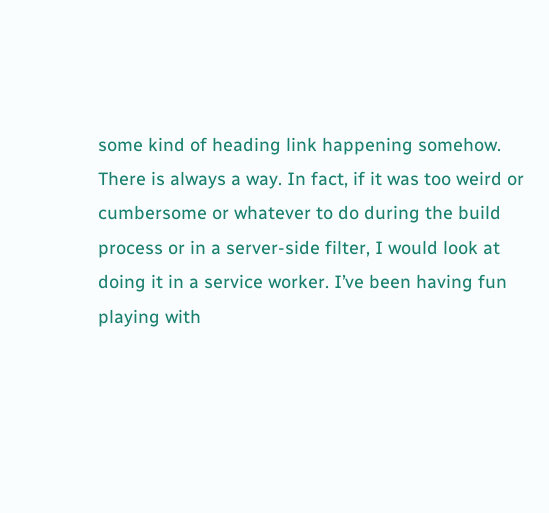some kind of heading link happening somehow. There is always a way. In fact, if it was too weird or cumbersome or whatever to do during the build process or in a server-side filter, I would look at doing it in a service worker. I’ve been having fun playing with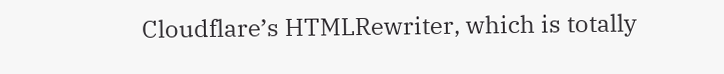Cloudflare’s HTMLRewriter, which is totally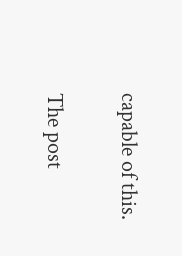capable of this.

The post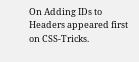On Adding IDs to Headers appeared first on CSS-Tricks.